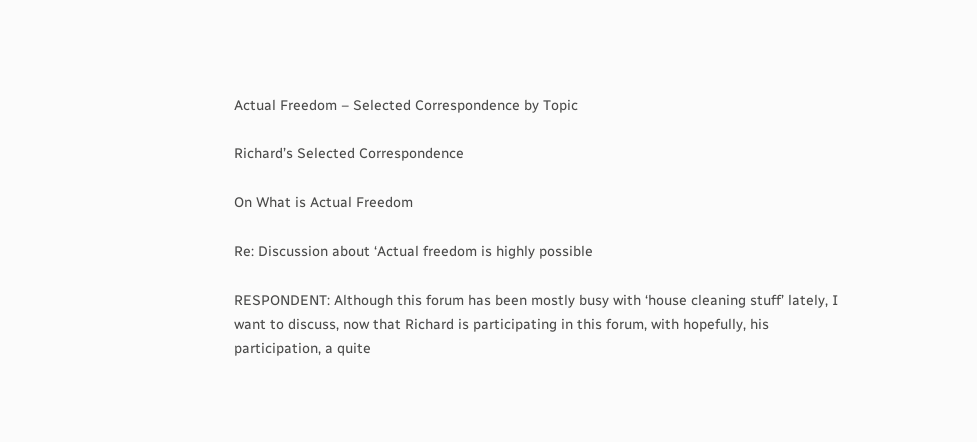Actual Freedom – Selected Correspondence by Topic

Richard’s Selected Correspondence

On What is Actual Freedom

Re: Discussion about ‘Actual freedom is highly possible

RESPONDENT: Although this forum has been mostly busy with ‘house cleaning stuff’ lately, I want to discuss, now that Richard is participating in this forum, with hopefully, his participation, a quite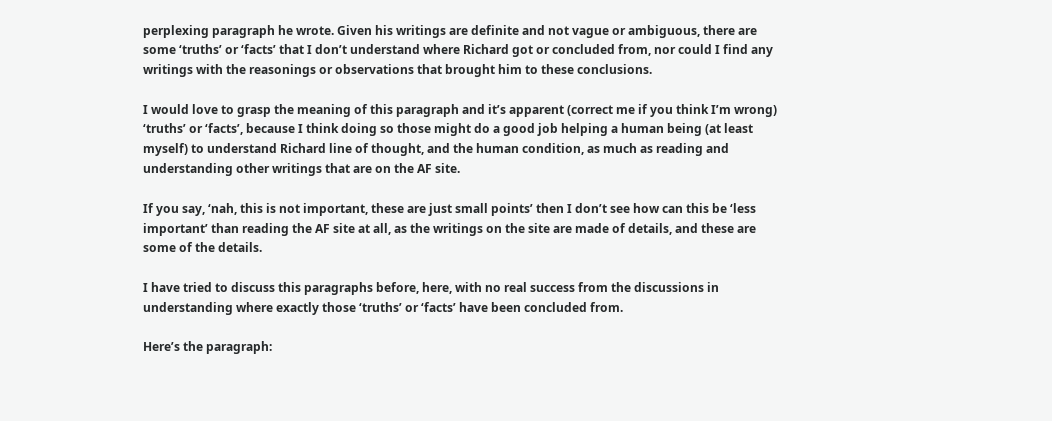perplexing paragraph he wrote. Given his writings are definite and not vague or ambiguous, there are some ‘truths’ or ‘facts’ that I don’t understand where Richard got or concluded from, nor could I find any writings with the reasonings or observations that brought him to these conclusions.

I would love to grasp the meaning of this paragraph and it’s apparent (correct me if you think I’m wrong) ‘truths’ or ‘facts’, because I think doing so those might do a good job helping a human being (at least myself) to understand Richard line of thought, and the human condition, as much as reading and understanding other writings that are on the AF site.

If you say, ‘nah, this is not important, these are just small points’ then I don’t see how can this be ‘less important’ than reading the AF site at all, as the writings on the site are made of details, and these are some of the details.

I have tried to discuss this paragraphs before, here, with no real success from the discussions in understanding where exactly those ‘truths’ or ‘facts’ have been concluded from.

Here’s the paragraph: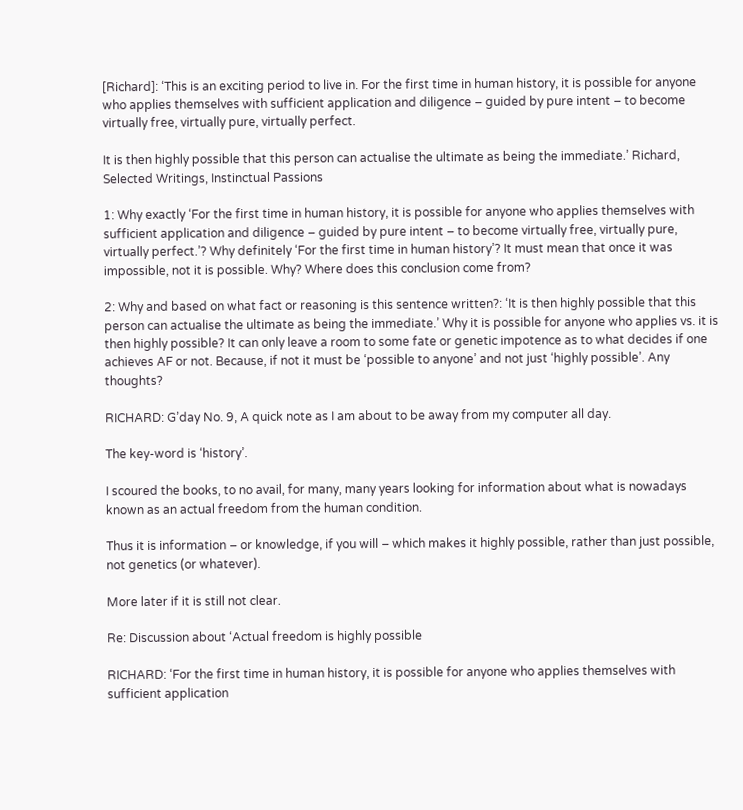[Richard]: ‘This is an exciting period to live in. For the first time in human history, it is possible for anyone who applies themselves with sufficient application and diligence – guided by pure intent – to become virtually free, virtually pure, virtually perfect.

It is then highly possible that this person can actualise the ultimate as being the immediate.’ Richard, Selected Writings, Instinctual Passions

1: Why exactly ‘For the first time in human history, it is possible for anyone who applies themselves with sufficient application and diligence – guided by pure intent – to become virtually free, virtually pure, virtually perfect.’? Why definitely ‘For the first time in human history’? It must mean that once it was impossible, not it is possible. Why? Where does this conclusion come from?

2: Why and based on what fact or reasoning is this sentence written?: ‘It is then highly possible that this person can actualise the ultimate as being the immediate.’ Why it is possible for anyone who applies vs. it is then highly possible? It can only leave a room to some fate or genetic impotence as to what decides if one achieves AF or not. Because, if not it must be ‘possible to anyone’ and not just ‘highly possible’. Any thoughts?

RICHARD: G’day No. 9, A quick note as I am about to be away from my computer all day.

The key-word is ‘history’.

I scoured the books, to no avail, for many, many years looking for information about what is nowadays known as an actual freedom from the human condition.

Thus it is information – or knowledge, if you will – which makes it highly possible, rather than just possible, not genetics (or whatever).

More later if it is still not clear.

Re: Discussion about ‘Actual freedom is highly possible

RICHARD: ‘For the first time in human history, it is possible for anyone who applies themselves with sufficient application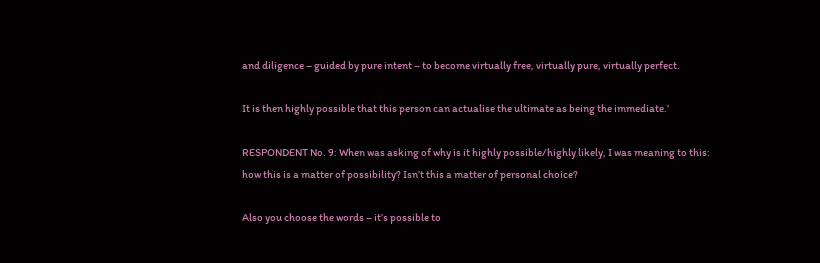and diligence – guided by pure intent – to become virtually free, virtually pure, virtually perfect.

It is then highly possible that this person can actualise the ultimate as being the immediate.’

RESPONDENT No. 9: When was asking of why is it highly possible/highly likely, I was meaning to this: how this is a matter of possibility? Isn’t this a matter of personal choice?

Also you choose the words – it’s possible to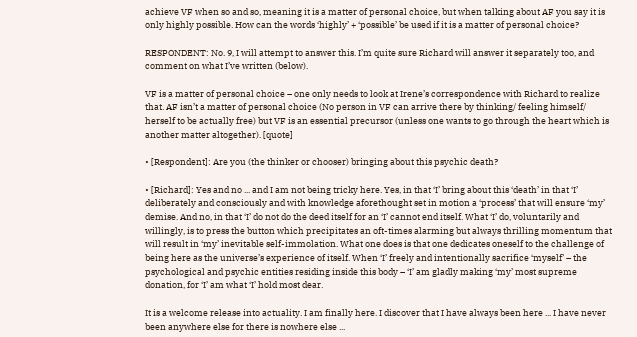achieve VF when so and so, meaning it is a matter of personal choice, but when talking about AF you say it is only highly possible. How can the words ‘highly’ + ‘possible’ be used if it is a matter of personal choice?

RESPONDENT: No. 9, I will attempt to answer this. I’m quite sure Richard will answer it separately too, and comment on what I’ve written (below).

VF is a matter of personal choice – one only needs to look at Irene’s correspondence with Richard to realize that. AF isn’t a matter of personal choice (No person in VF can arrive there by thinking/ feeling himself/ herself to be actually free) but VF is an essential precursor (unless one wants to go through the heart which is another matter altogether). [quote]

• [Respondent]: Are you (the thinker or chooser) bringing about this psychic death?

• [Richard]: Yes and no ... and I am not being tricky here. Yes, in that ‘I’ bring about this ‘death’ in that ‘I’ deliberately and consciously and with knowledge aforethought set in motion a ‘process’ that will ensure ‘my’ demise. And no, in that ‘I’ do not do the deed itself for an ‘I’ cannot end itself. What ‘I’ do, voluntarily and willingly, is to press the button which precipitates an oft-times alarming but always thrilling momentum that will result in ‘my’ inevitable self-immolation. What one does is that one dedicates oneself to the challenge of being here as the universe’s experience of itself. When ‘I’ freely and intentionally sacrifice ‘myself’ – the psychological and psychic entities residing inside this body – ‘I’ am gladly making ‘my’ most supreme donation, for ‘I’ am what ‘I’ hold most dear.

It is a welcome release into actuality. I am finally here. I discover that I have always been here ... I have never been anywhere else for there is nowhere else ...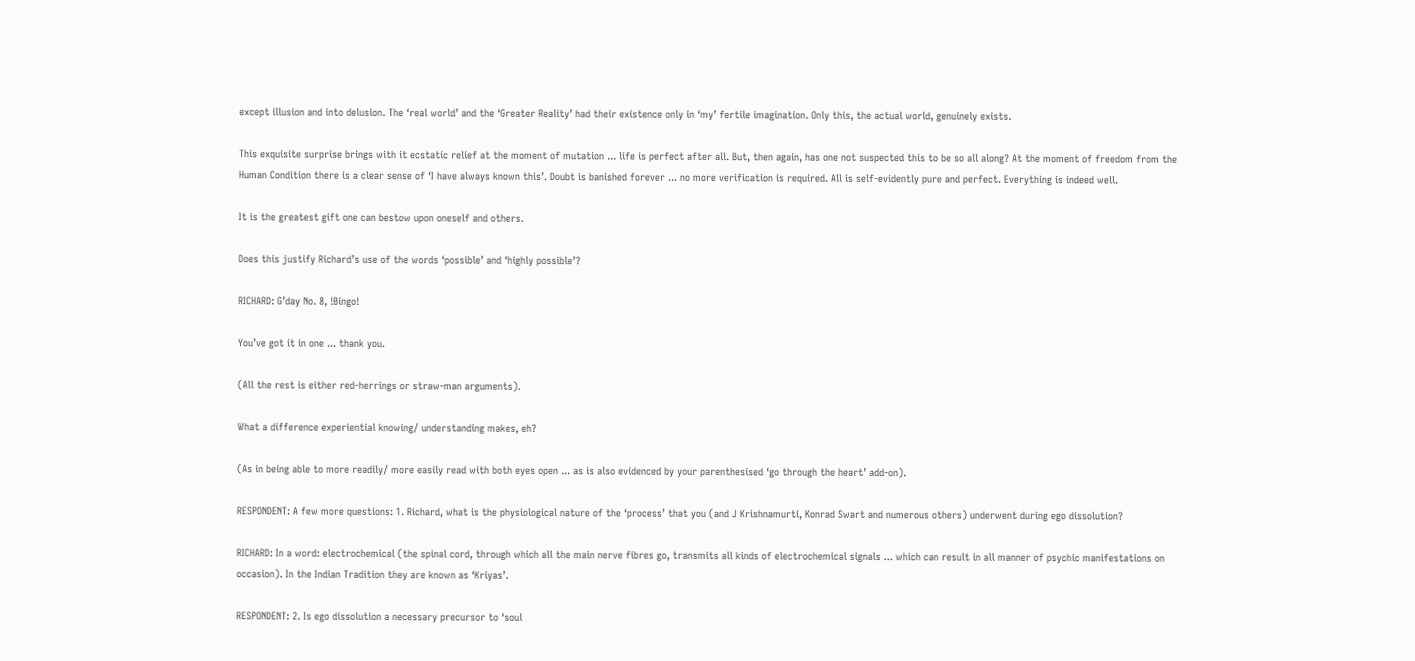except illusion and into delusion. The ‘real world’ and the ‘Greater Reality’ had their existence only in ‘my’ fertile imagination. Only this, the actual world, genuinely exists.

This exquisite surprise brings with it ecstatic relief at the moment of mutation ... life is perfect after all. But, then again, has one not suspected this to be so all along? At the moment of freedom from the Human Condition there is a clear sense of ‘I have always known this’. Doubt is banished forever ... no more verification is required. All is self-evidently pure and perfect. Everything is indeed well.

It is the greatest gift one can bestow upon oneself and others.

Does this justify Richard’s use of the words ‘possible’ and ‘highly possible’?

RICHARD: G’day No. 8, !Bingo!

You’ve got it in one ... thank you.

(All the rest is either red-herrings or straw-man arguments).

What a difference experiential knowing/ understanding makes, eh?

(As in being able to more readily/ more easily read with both eyes open ... as is also evidenced by your parenthesised ‘go through the heart’ add-on).

RESPONDENT: A few more questions: 1. Richard, what is the physiological nature of the ‘process’ that you (and J Krishnamurti, Konrad Swart and numerous others) underwent during ego dissolution?

RICHARD: In a word: electrochemical (the spinal cord, through which all the main nerve fibres go, transmits all kinds of electrochemical signals ... which can result in all manner of psychic manifestations on occasion). In the Indian Tradition they are known as ‘Kriyas’.

RESPONDENT: 2. Is ego dissolution a necessary precursor to ‘soul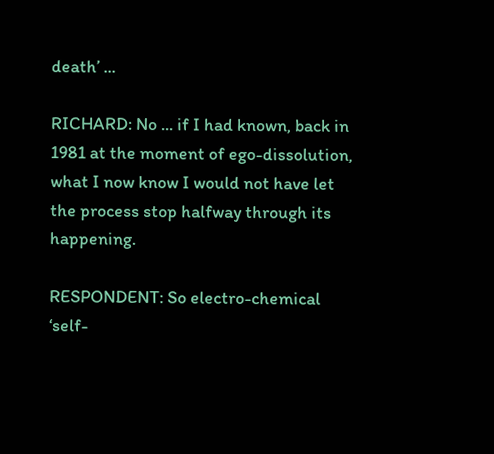death’ ...

RICHARD: No ... if I had known, back in 1981 at the moment of ego-dissolution, what I now know I would not have let the process stop halfway through its happening.

RESPONDENT: So electro-chemical ‘self-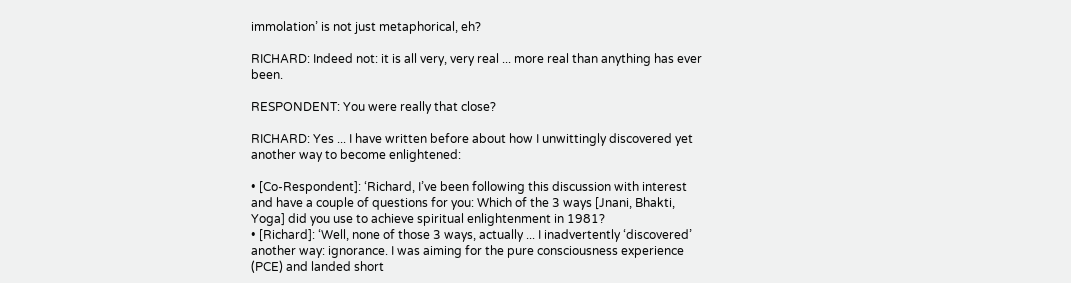immolation’ is not just metaphorical, eh?

RICHARD: Indeed not: it is all very, very real ... more real than anything has ever been.

RESPONDENT: You were really that close?

RICHARD: Yes ... I have written before about how I unwittingly discovered yet another way to become enlightened:

• [Co-Respondent]: ‘Richard, I’ve been following this discussion with interest and have a couple of questions for you: Which of the 3 ways [Jnani, Bhakti, Yoga] did you use to achieve spiritual enlightenment in 1981?
• [Richard]: ‘Well, none of those 3 ways, actually ... I inadvertently ‘discovered’ another way: ignorance. I was aiming for the pure consciousness experience (PCE) and landed short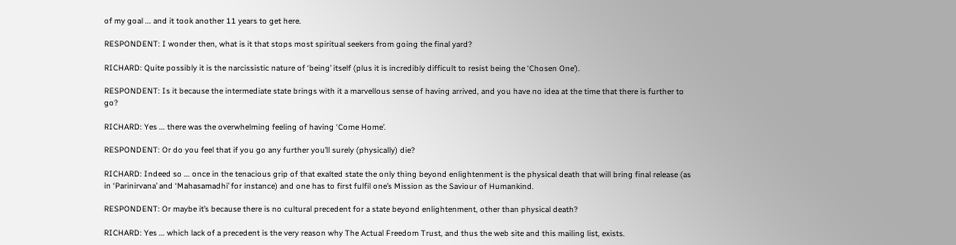of my goal ... and it took another 11 years to get here.

RESPONDENT: I wonder then, what is it that stops most spiritual seekers from going the final yard?

RICHARD: Quite possibly it is the narcissistic nature of ‘being’ itself (plus it is incredibly difficult to resist being the ‘Chosen One’).

RESPONDENT: Is it because the intermediate state brings with it a marvellous sense of having arrived, and you have no idea at the time that there is further to go?

RICHARD: Yes ... there was the overwhelming feeling of having ‘Come Home’.

RESPONDENT: Or do you feel that if you go any further you’ll surely (physically) die?

RICHARD: Indeed so ... once in the tenacious grip of that exalted state the only thing beyond enlightenment is the physical death that will bring final release (as in ‘Parinirvana’ and ‘Mahasamadhi’ for instance) and one has to first fulfil one’s Mission as the Saviour of Humankind.

RESPONDENT: Or maybe it’s because there is no cultural precedent for a state beyond enlightenment, other than physical death?

RICHARD: Yes ... which lack of a precedent is the very reason why The Actual Freedom Trust, and thus the web site and this mailing list, exists.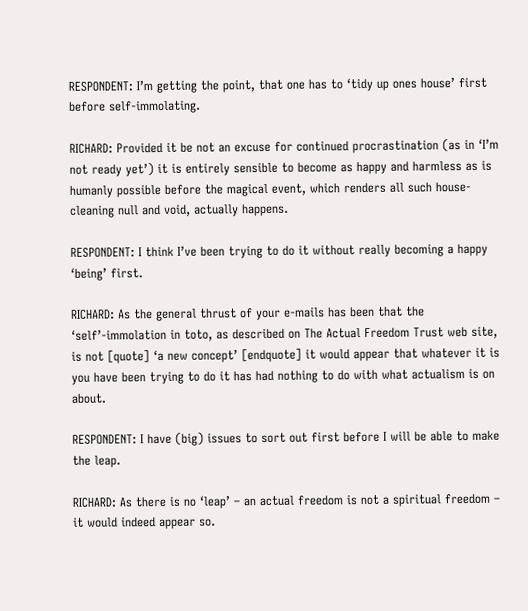RESPONDENT: I’m getting the point, that one has to ‘tidy up ones house’ first before self-immolating.

RICHARD: Provided it be not an excuse for continued procrastination (as in ‘I’m not ready yet’) it is entirely sensible to become as happy and harmless as is humanly possible before the magical event, which renders all such house-cleaning null and void, actually happens.

RESPONDENT: I think I’ve been trying to do it without really becoming a happy ‘being’ first.

RICHARD: As the general thrust of your e-mails has been that the ‘self’-immolation in toto, as described on The Actual Freedom Trust web site, is not [quote] ‘a new concept’ [endquote] it would appear that whatever it is you have been trying to do it has had nothing to do with what actualism is on about.

RESPONDENT: I have (big) issues to sort out first before I will be able to make the leap.

RICHARD: As there is no ‘leap’ – an actual freedom is not a spiritual freedom – it would indeed appear so.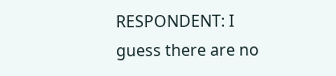RESPONDENT: I guess there are no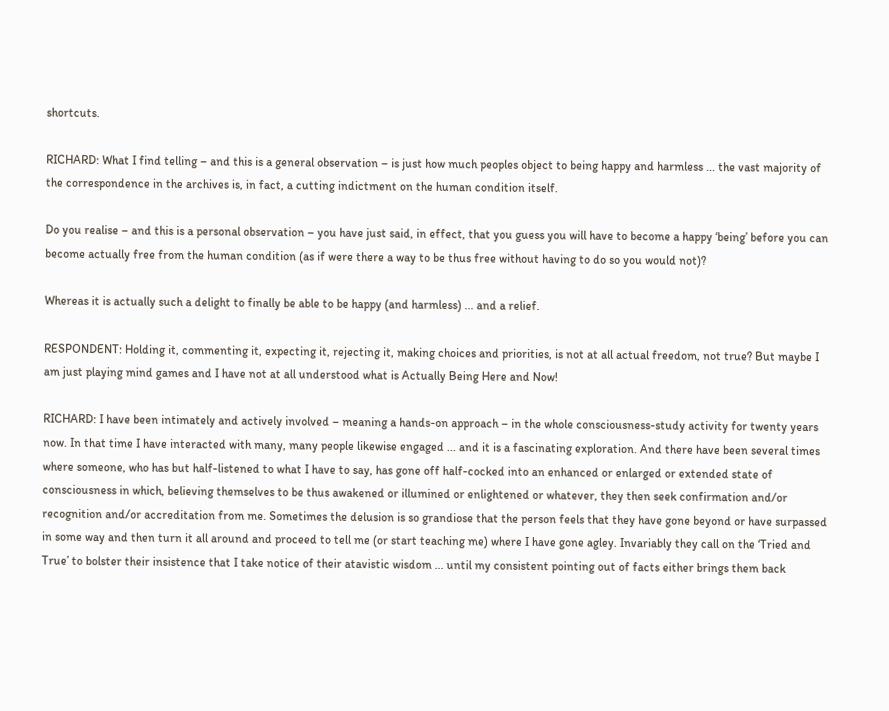shortcuts.

RICHARD: What I find telling – and this is a general observation – is just how much peoples object to being happy and harmless ... the vast majority of the correspondence in the archives is, in fact, a cutting indictment on the human condition itself.

Do you realise – and this is a personal observation – you have just said, in effect, that you guess you will have to become a happy ‘being’ before you can become actually free from the human condition (as if were there a way to be thus free without having to do so you would not)?

Whereas it is actually such a delight to finally be able to be happy (and harmless) ... and a relief.

RESPONDENT: Holding it, commenting it, expecting it, rejecting it, making choices and priorities, is not at all actual freedom, not true? But maybe I am just playing mind games and I have not at all understood what is Actually Being Here and Now!

RICHARD: I have been intimately and actively involved – meaning a hands-on approach – in the whole consciousness-study activity for twenty years now. In that time I have interacted with many, many people likewise engaged ... and it is a fascinating exploration. And there have been several times where someone, who has but half-listened to what I have to say, has gone off half-cocked into an enhanced or enlarged or extended state of consciousness in which, believing themselves to be thus awakened or illumined or enlightened or whatever, they then seek confirmation and/or recognition and/or accreditation from me. Sometimes the delusion is so grandiose that the person feels that they have gone beyond or have surpassed in some way and then turn it all around and proceed to tell me (or start teaching me) where I have gone agley. Invariably they call on the ‘Tried and True’ to bolster their insistence that I take notice of their atavistic wisdom ... until my consistent pointing out of facts either brings them back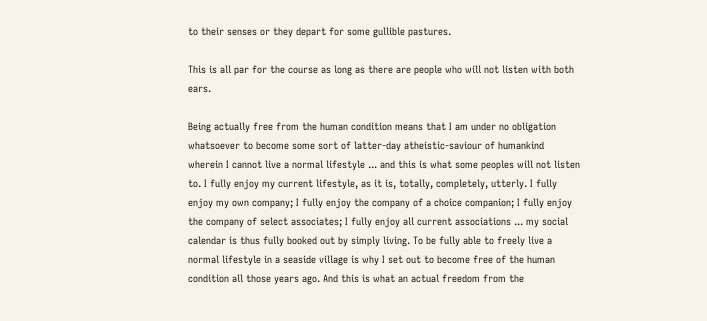to their senses or they depart for some gullible pastures.

This is all par for the course as long as there are people who will not listen with both ears.

Being actually free from the human condition means that I am under no obligation whatsoever to become some sort of latter-day atheistic-saviour of humankind wherein I cannot live a normal lifestyle ... and this is what some peoples will not listen to. I fully enjoy my current lifestyle, as it is, totally, completely, utterly. I fully enjoy my own company; I fully enjoy the company of a choice companion; I fully enjoy the company of select associates; I fully enjoy all current associations ... my social calendar is thus fully booked out by simply living. To be fully able to freely live a normal lifestyle in a seaside village is why I set out to become free of the human condition all those years ago. And this is what an actual freedom from the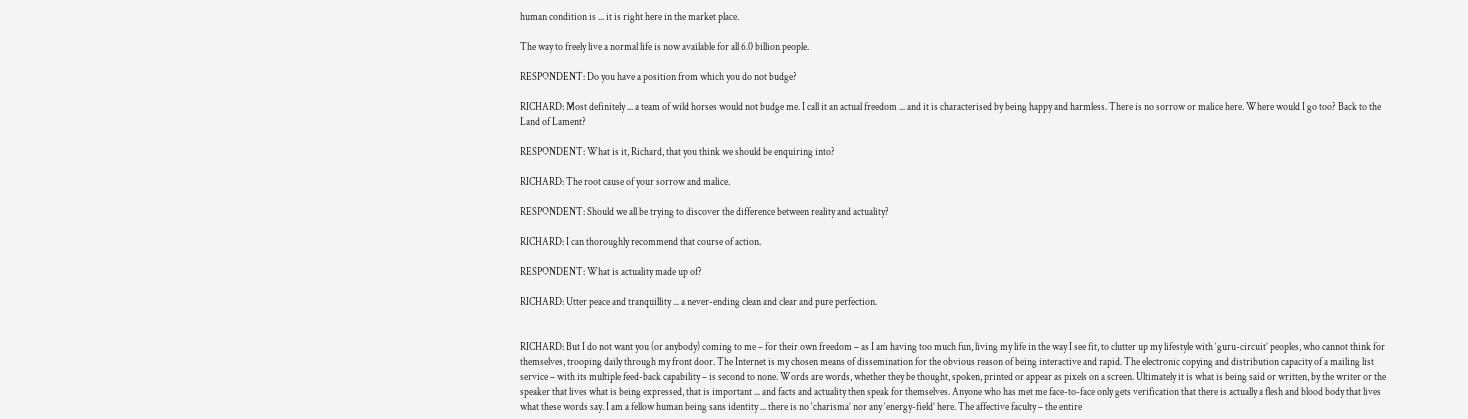human condition is ... it is right here in the market place.

The way to freely live a normal life is now available for all 6.0 billion people.

RESPONDENT: Do you have a position from which you do not budge?

RICHARD: Most definitely ... a team of wild horses would not budge me. I call it an actual freedom ... and it is characterised by being happy and harmless. There is no sorrow or malice here. Where would I go too? Back to the Land of Lament?

RESPONDENT: What is it, Richard, that you think we should be enquiring into?

RICHARD: The root cause of your sorrow and malice.

RESPONDENT: Should we all be trying to discover the difference between reality and actuality?

RICHARD: I can thoroughly recommend that course of action.

RESPONDENT: What is actuality made up of?

RICHARD: Utter peace and tranquillity ... a never-ending clean and clear and pure perfection.


RICHARD: But I do not want you (or anybody) coming to me – for their own freedom – as I am having too much fun, living my life in the way I see fit, to clutter up my lifestyle with ‘guru-circuit’ peoples, who cannot think for themselves, trooping daily through my front door. The Internet is my chosen means of dissemination for the obvious reason of being interactive and rapid. The electronic copying and distribution capacity of a mailing list service – with its multiple feed-back capability – is second to none. Words are words, whether they be thought, spoken, printed or appear as pixels on a screen. Ultimately it is what is being said or written, by the writer or the speaker that lives what is being expressed, that is important ... and facts and actuality then speak for themselves. Anyone who has met me face-to-face only gets verification that there is actually a flesh and blood body that lives what these words say. I am a fellow human being sans identity ... there is no ‘charisma’ nor any ‘energy-field’ here. The affective faculty – the entire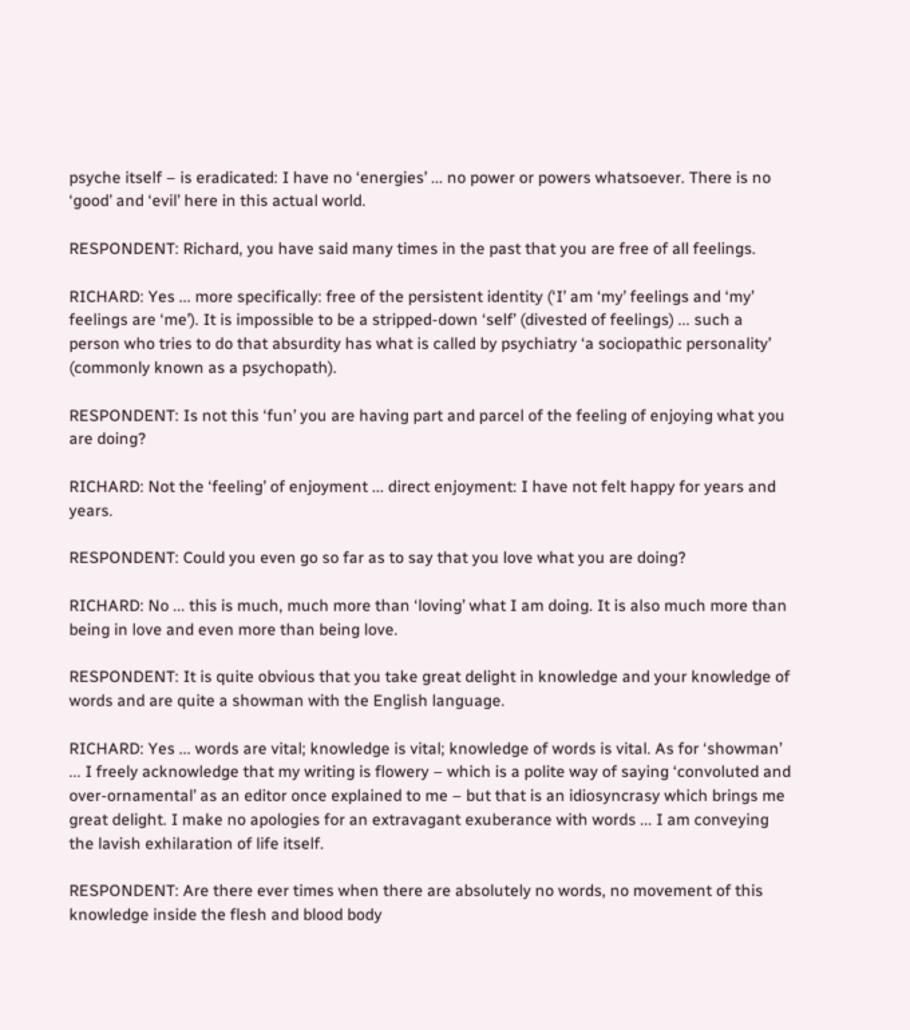psyche itself – is eradicated: I have no ‘energies’ ... no power or powers whatsoever. There is no ‘good’ and ‘evil’ here in this actual world.

RESPONDENT: Richard, you have said many times in the past that you are free of all feelings.

RICHARD: Yes ... more specifically: free of the persistent identity (‘I’ am ‘my’ feelings and ‘my’ feelings are ‘me’). It is impossible to be a stripped-down ‘self’ (divested of feelings) ... such a person who tries to do that absurdity has what is called by psychiatry ‘a sociopathic personality’ (commonly known as a psychopath).

RESPONDENT: Is not this ‘fun’ you are having part and parcel of the feeling of enjoying what you are doing?

RICHARD: Not the ‘feeling’ of enjoyment ... direct enjoyment: I have not felt happy for years and years.

RESPONDENT: Could you even go so far as to say that you love what you are doing?

RICHARD: No ... this is much, much more than ‘loving’ what I am doing. It is also much more than being in love and even more than being love.

RESPONDENT: It is quite obvious that you take great delight in knowledge and your knowledge of words and are quite a showman with the English language.

RICHARD: Yes ... words are vital; knowledge is vital; knowledge of words is vital. As for ‘showman’ ... I freely acknowledge that my writing is flowery – which is a polite way of saying ‘convoluted and over-ornamental’ as an editor once explained to me – but that is an idiosyncrasy which brings me great delight. I make no apologies for an extravagant exuberance with words ... I am conveying the lavish exhilaration of life itself.

RESPONDENT: Are there ever times when there are absolutely no words, no movement of this knowledge inside the flesh and blood body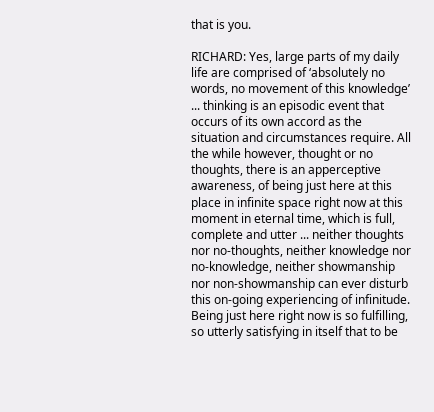that is you.

RICHARD: Yes, large parts of my daily life are comprised of ‘absolutely no words, no movement of this knowledge’ ... thinking is an episodic event that occurs of its own accord as the situation and circumstances require. All the while however, thought or no thoughts, there is an apperceptive awareness, of being just here at this place in infinite space right now at this moment in eternal time, which is full, complete and utter ... neither thoughts nor no-thoughts, neither knowledge nor no-knowledge, neither showmanship nor non-showmanship can ever disturb this on-going experiencing of infinitude. Being just here right now is so fulfilling, so utterly satisfying in itself that to be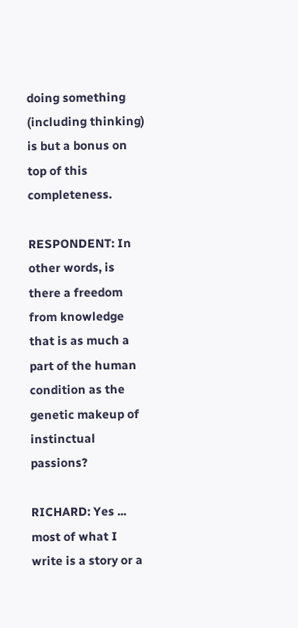doing something (including thinking) is but a bonus on top of this completeness.

RESPONDENT: In other words, is there a freedom from knowledge that is as much a part of the human condition as the genetic makeup of instinctual passions?

RICHARD: Yes ... most of what I write is a story or a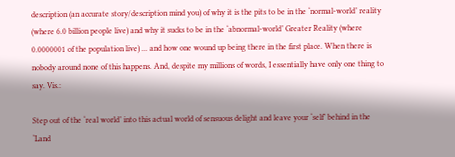description (an accurate story/description mind you) of why it is the pits to be in the ‘normal-world’ reality (where 6.0 billion people live) and why it sucks to be in the ‘abnormal-world’ Greater Reality (where 0.0000001 of the population live) ... and how one wound up being there in the first place. When there is nobody around none of this happens. And, despite my millions of words, I essentially have only one thing to say. Vis.:

Step out of the ‘real world’ into this actual world of sensuous delight and leave your ‘self’ behind in the ‘Land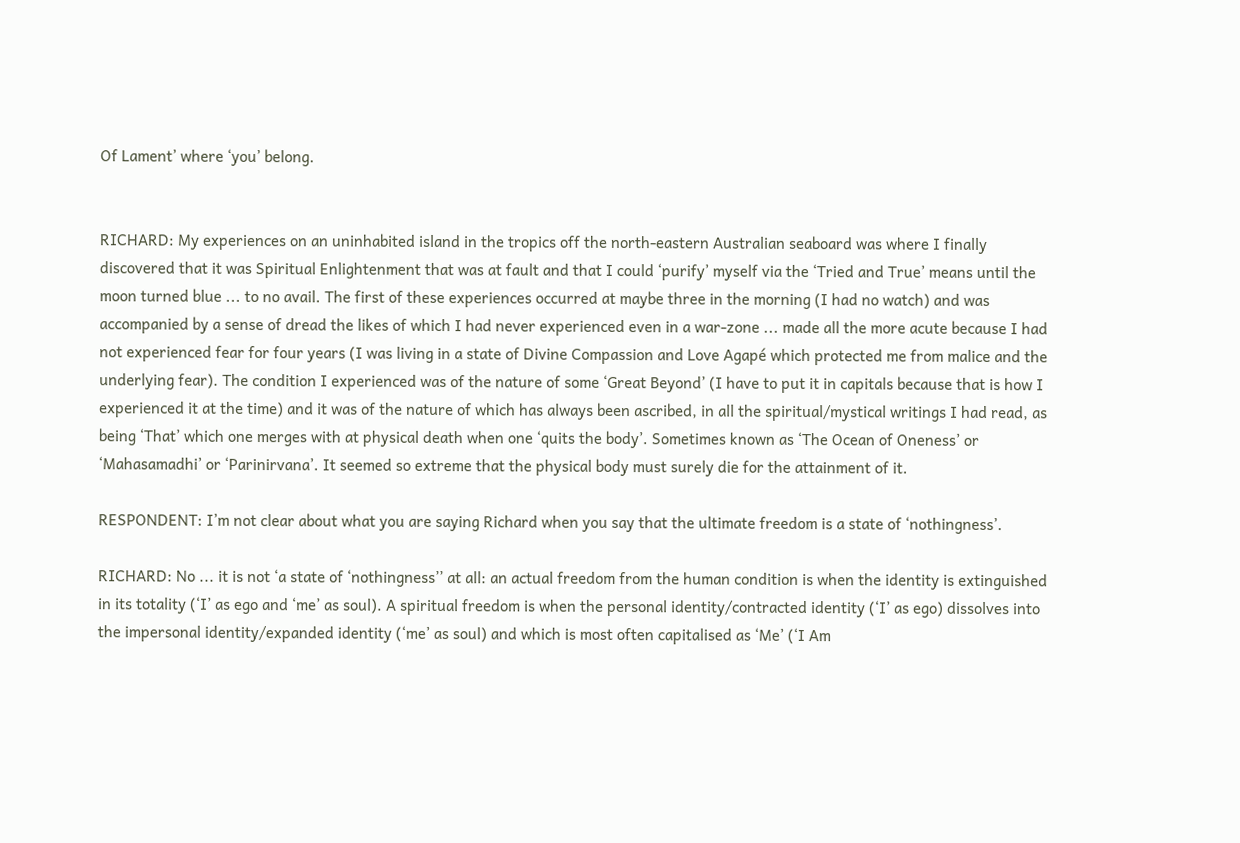Of Lament’ where ‘you’ belong.


RICHARD: My experiences on an uninhabited island in the tropics off the north-eastern Australian seaboard was where I finally discovered that it was Spiritual Enlightenment that was at fault and that I could ‘purify’ myself via the ‘Tried and True’ means until the moon turned blue ... to no avail. The first of these experiences occurred at maybe three in the morning (I had no watch) and was accompanied by a sense of dread the likes of which I had never experienced even in a war-zone ... made all the more acute because I had not experienced fear for four years (I was living in a state of Divine Compassion and Love Agapé which protected me from malice and the underlying fear). The condition I experienced was of the nature of some ‘Great Beyond’ (I have to put it in capitals because that is how I experienced it at the time) and it was of the nature of which has always been ascribed, in all the spiritual/mystical writings I had read, as being ‘That’ which one merges with at physical death when one ‘quits the body’. Sometimes known as ‘The Ocean of Oneness’ or ‘Mahasamadhi’ or ‘Parinirvana’. It seemed so extreme that the physical body must surely die for the attainment of it.

RESPONDENT: I’m not clear about what you are saying Richard when you say that the ultimate freedom is a state of ‘nothingness’.

RICHARD: No ... it is not ‘a state of ‘nothingness’’ at all: an actual freedom from the human condition is when the identity is extinguished in its totality (‘I’ as ego and ‘me’ as soul). A spiritual freedom is when the personal identity/contracted identity (‘I’ as ego) dissolves into the impersonal identity/expanded identity (‘me’ as soul) and which is most often capitalised as ‘Me’ (‘I Am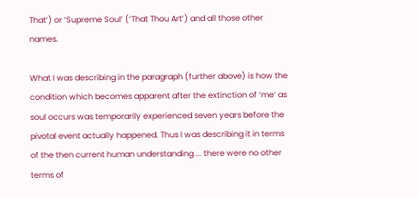That’) or ‘Supreme Soul’ (‘That Thou Art’) and all those other names.

What I was describing in the paragraph (further above) is how the condition which becomes apparent after the extinction of ‘me’ as soul occurs was temporarily experienced seven years before the pivotal event actually happened. Thus I was describing it in terms of the then current human understanding ... there were no other terms of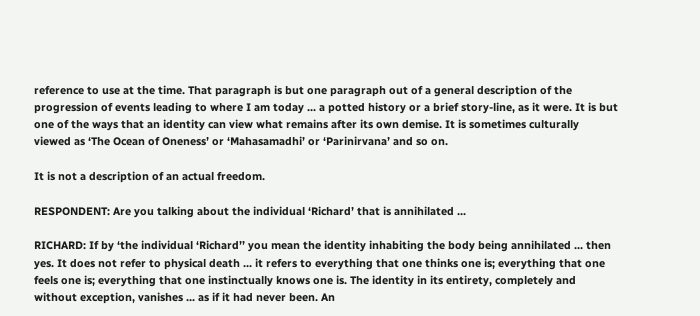reference to use at the time. That paragraph is but one paragraph out of a general description of the progression of events leading to where I am today ... a potted history or a brief story-line, as it were. It is but one of the ways that an identity can view what remains after its own demise. It is sometimes culturally viewed as ‘The Ocean of Oneness’ or ‘Mahasamadhi’ or ‘Parinirvana’ and so on.

It is not a description of an actual freedom.

RESPONDENT: Are you talking about the individual ‘Richard’ that is annihilated ...

RICHARD: If by ‘the individual ‘Richard’’ you mean the identity inhabiting the body being annihilated ... then yes. It does not refer to physical death ... it refers to everything that one thinks one is; everything that one feels one is; everything that one instinctually knows one is. The identity in its entirety, completely and without exception, vanishes ... as if it had never been. An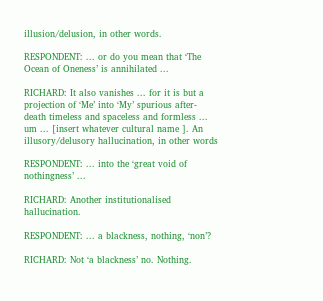illusion/delusion, in other words.

RESPONDENT: ... or do you mean that ‘The Ocean of Oneness’ is annihilated ...

RICHARD: It also vanishes ... for it is but a projection of ‘Me’ into ‘My’ spurious after-death timeless and spaceless and formless ... um ... [insert whatever cultural name ]. An illusory/delusory hallucination, in other words

RESPONDENT: ... into the ‘great void of nothingness’ ...

RICHARD: Another institutionalised hallucination.

RESPONDENT: ... a blackness, nothing, ‘non’?

RICHARD: Not ‘a blackness’ no. Nothing.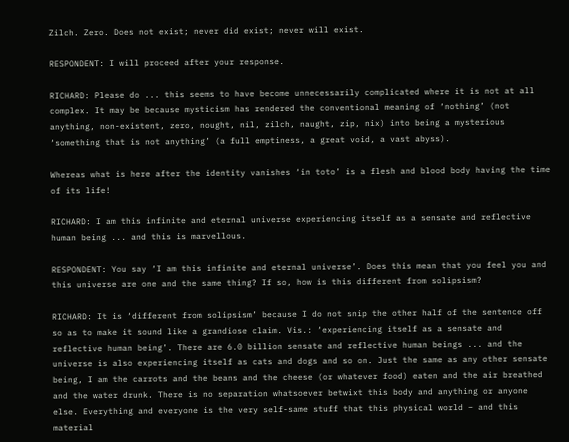Zilch. Zero. Does not exist; never did exist; never will exist.

RESPONDENT: I will proceed after your response.

RICHARD: Please do ... this seems to have become unnecessarily complicated where it is not at all complex. It may be because mysticism has rendered the conventional meaning of ‘nothing’ (not anything, non-existent, zero, nought, nil, zilch, naught, zip, nix) into being a mysterious ‘something that is not anything’ (a full emptiness, a great void, a vast abyss).

Whereas what is here after the identity vanishes ‘in toto’ is a flesh and blood body having the time of its life!

RICHARD: I am this infinite and eternal universe experiencing itself as a sensate and reflective human being ... and this is marvellous.

RESPONDENT: You say ‘I am this infinite and eternal universe’. Does this mean that you feel you and this universe are one and the same thing? If so, how is this different from solipsism?

RICHARD: It is ‘different from solipsism’ because I do not snip the other half of the sentence off so as to make it sound like a grandiose claim. Vis.: ‘experiencing itself as a sensate and reflective human being’. There are 6.0 billion sensate and reflective human beings ... and the universe is also experiencing itself as cats and dogs and so on. Just the same as any other sensate being, I am the carrots and the beans and the cheese (or whatever food) eaten and the air breathed and the water drunk. There is no separation whatsoever betwixt this body and anything or anyone else. Everything and everyone is the very self-same stuff that this physical world – and this material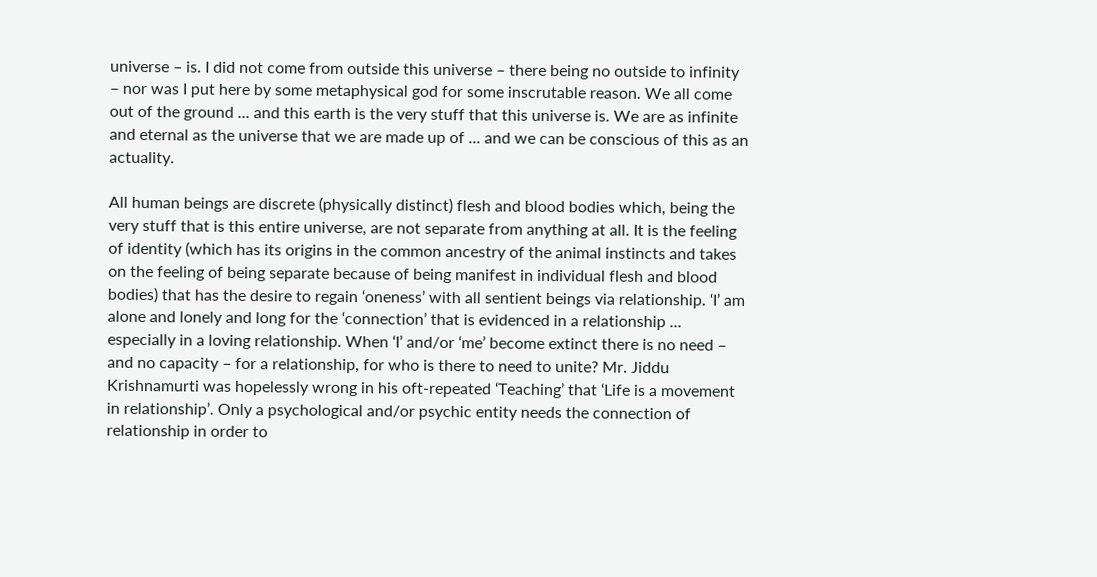universe – is. I did not come from outside this universe – there being no outside to infinity – nor was I put here by some metaphysical god for some inscrutable reason. We all come out of the ground ... and this earth is the very stuff that this universe is. We are as infinite and eternal as the universe that we are made up of ... and we can be conscious of this as an actuality.

All human beings are discrete (physically distinct) flesh and blood bodies which, being the very stuff that is this entire universe, are not separate from anything at all. It is the feeling of identity (which has its origins in the common ancestry of the animal instincts and takes on the feeling of being separate because of being manifest in individual flesh and blood bodies) that has the desire to regain ‘oneness’ with all sentient beings via relationship. ‘I’ am alone and lonely and long for the ‘connection’ that is evidenced in a relationship ... especially in a loving relationship. When ‘I’ and/or ‘me’ become extinct there is no need – and no capacity – for a relationship, for who is there to need to unite? Mr. Jiddu Krishnamurti was hopelessly wrong in his oft-repeated ‘Teaching’ that ‘Life is a movement in relationship’. Only a psychological and/or psychic entity needs the connection of relationship in order to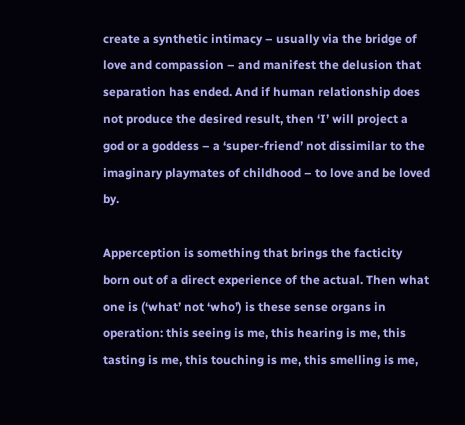create a synthetic intimacy – usually via the bridge of love and compassion – and manifest the delusion that separation has ended. And if human relationship does not produce the desired result, then ‘I’ will project a god or a goddess – a ‘super-friend’ not dissimilar to the imaginary playmates of childhood – to love and be loved by.

Apperception is something that brings the facticity born out of a direct experience of the actual. Then what one is (‘what’ not ‘who’) is these sense organs in operation: this seeing is me, this hearing is me, this tasting is me, this touching is me, this smelling is me,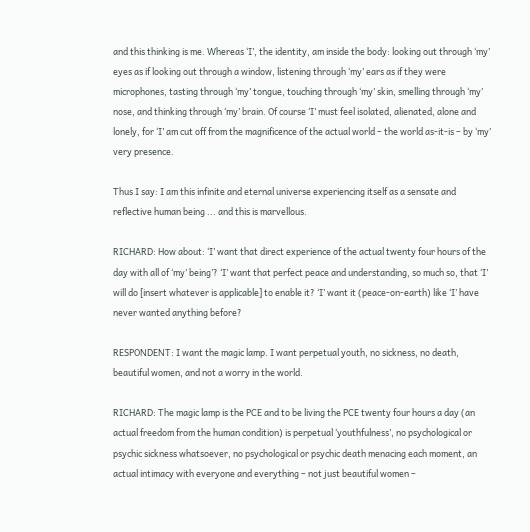and this thinking is me. Whereas ‘I’, the identity, am inside the body: looking out through ‘my’ eyes as if looking out through a window, listening through ‘my’ ears as if they were microphones, tasting through ‘my’ tongue, touching through ‘my’ skin, smelling through ‘my’ nose, and thinking through ‘my’ brain. Of course ‘I’ must feel isolated, alienated, alone and lonely, for ‘I’ am cut off from the magnificence of the actual world – the world as-it-is – by ‘my’ very presence.

Thus I say: I am this infinite and eternal universe experiencing itself as a sensate and reflective human being ... and this is marvellous.

RICHARD: How about: ‘I’ want that direct experience of the actual twenty four hours of the day with all of ‘my’ being’? ‘I’ want that perfect peace and understanding, so much so, that ‘I’ will do [insert whatever is applicable] to enable it? ‘I’ want it (peace-on-earth) like ‘I’ have never wanted anything before?

RESPONDENT: I want the magic lamp. I want perpetual youth, no sickness, no death, beautiful women, and not a worry in the world.

RICHARD: The magic lamp is the PCE and to be living the PCE twenty four hours a day (an actual freedom from the human condition) is perpetual ‘youthfulness’, no psychological or psychic sickness whatsoever, no psychological or psychic death menacing each moment, an actual intimacy with everyone and everything – not just beautiful women –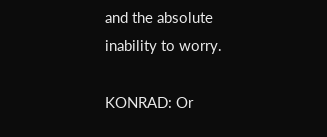and the absolute inability to worry.

KONRAD: Or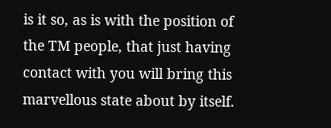is it so, as is with the position of the TM people, that just having contact with you will bring this marvellous state about by itself.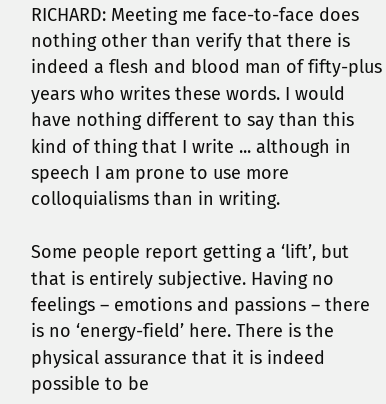RICHARD: Meeting me face-to-face does nothing other than verify that there is indeed a flesh and blood man of fifty-plus years who writes these words. I would have nothing different to say than this kind of thing that I write ... although in speech I am prone to use more colloquialisms than in writing.

Some people report getting a ‘lift’, but that is entirely subjective. Having no feelings – emotions and passions – there is no ‘energy-field’ here. There is the physical assurance that it is indeed possible to be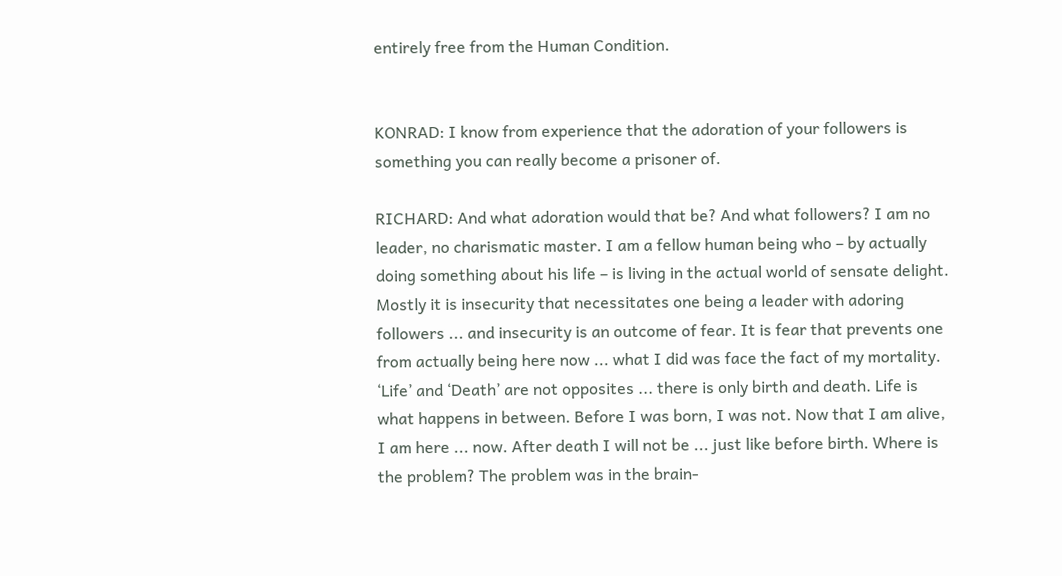entirely free from the Human Condition.


KONRAD: I know from experience that the adoration of your followers is something you can really become a prisoner of.

RICHARD: And what adoration would that be? And what followers? I am no leader, no charismatic master. I am a fellow human being who – by actually doing something about his life – is living in the actual world of sensate delight. Mostly it is insecurity that necessitates one being a leader with adoring followers ... and insecurity is an outcome of fear. It is fear that prevents one from actually being here now ... what I did was face the fact of my mortality. ‘Life’ and ‘Death’ are not opposites ... there is only birth and death. Life is what happens in between. Before I was born, I was not. Now that I am alive, I am here ... now. After death I will not be ... just like before birth. Where is the problem? The problem was in the brain-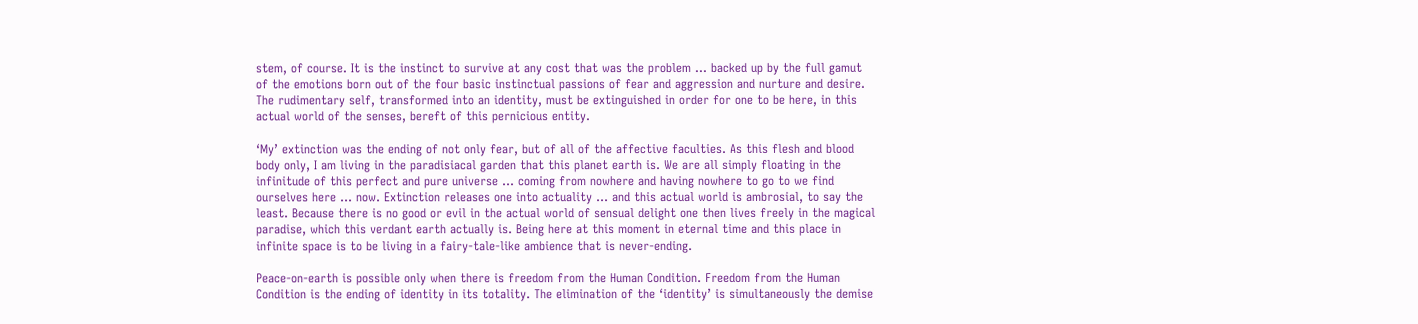stem, of course. It is the instinct to survive at any cost that was the problem ... backed up by the full gamut of the emotions born out of the four basic instinctual passions of fear and aggression and nurture and desire. The rudimentary self, transformed into an identity, must be extinguished in order for one to be here, in this actual world of the senses, bereft of this pernicious entity.

‘My’ extinction was the ending of not only fear, but of all of the affective faculties. As this flesh and blood body only, I am living in the paradisiacal garden that this planet earth is. We are all simply floating in the infinitude of this perfect and pure universe ... coming from nowhere and having nowhere to go to we find ourselves here ... now. Extinction releases one into actuality ... and this actual world is ambrosial, to say the least. Because there is no good or evil in the actual world of sensual delight one then lives freely in the magical paradise, which this verdant earth actually is. Being here at this moment in eternal time and this place in infinite space is to be living in a fairy-tale-like ambience that is never-ending.

Peace-on-earth is possible only when there is freedom from the Human Condition. Freedom from the Human Condition is the ending of identity in its totality. The elimination of the ‘identity’ is simultaneously the demise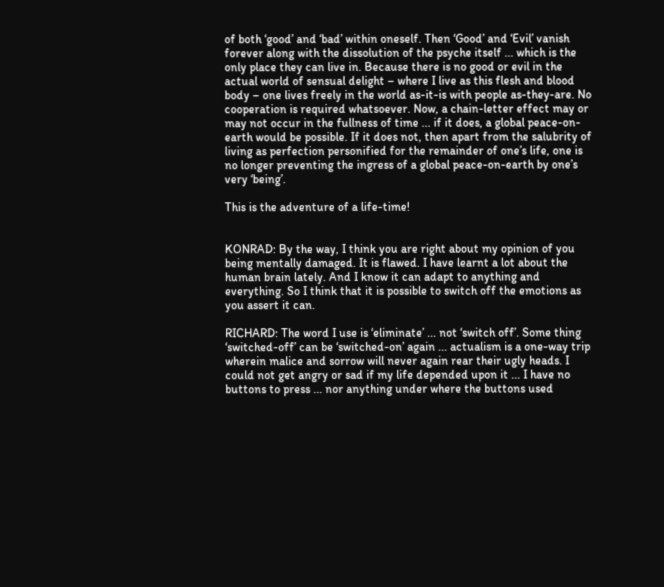of both ‘good’ and ‘bad’ within oneself. Then ‘Good’ and ‘Evil’ vanish forever along with the dissolution of the psyche itself ... which is the only place they can live in. Because there is no good or evil in the actual world of sensual delight – where I live as this flesh and blood body – one lives freely in the world as-it-is with people as-they-are. No cooperation is required whatsoever. Now, a chain-letter effect may or may not occur in the fullness of time ... if it does, a global peace-on-earth would be possible. If it does not, then apart from the salubrity of living as perfection personified for the remainder of one’s life, one is no longer preventing the ingress of a global peace-on-earth by one’s very ‘being’.

This is the adventure of a life-time!


KONRAD: By the way, I think you are right about my opinion of you being mentally damaged. It is flawed. I have learnt a lot about the human brain lately. And I know it can adapt to anything and everything. So I think that it is possible to switch off the emotions as you assert it can.

RICHARD: The word I use is ‘eliminate’ ... not ‘switch off’. Some thing ‘switched-off’ can be ‘switched-on’ again ... actualism is a one-way trip wherein malice and sorrow will never again rear their ugly heads. I could not get angry or sad if my life depended upon it ... I have no buttons to press ... nor anything under where the buttons used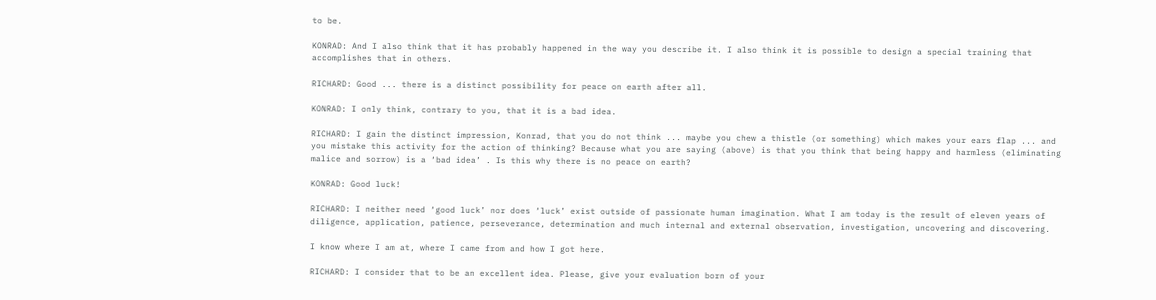to be.

KONRAD: And I also think that it has probably happened in the way you describe it. I also think it is possible to design a special training that accomplishes that in others.

RICHARD: Good ... there is a distinct possibility for peace on earth after all.

KONRAD: I only think, contrary to you, that it is a bad idea.

RICHARD: I gain the distinct impression, Konrad, that you do not think ... maybe you chew a thistle (or something) which makes your ears flap ... and you mistake this activity for the action of thinking? Because what you are saying (above) is that you think that being happy and harmless (eliminating malice and sorrow) is a ‘bad idea’ . Is this why there is no peace on earth?

KONRAD: Good luck!

RICHARD: I neither need ‘good luck’ nor does ‘luck’ exist outside of passionate human imagination. What I am today is the result of eleven years of diligence, application, patience, perseverance, determination and much internal and external observation, investigation, uncovering and discovering.

I know where I am at, where I came from and how I got here.

RICHARD: I consider that to be an excellent idea. Please, give your evaluation born of your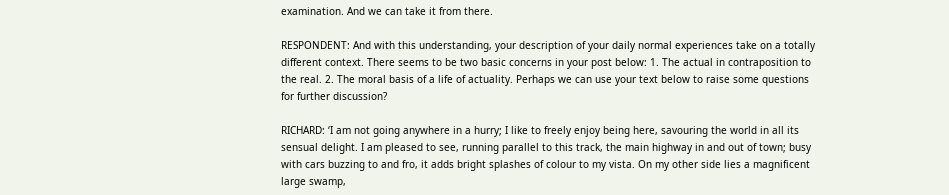examination. And we can take it from there.

RESPONDENT: And with this understanding, your description of your daily normal experiences take on a totally different context. There seems to be two basic concerns in your post below: 1. The actual in contraposition to the real. 2. The moral basis of a life of actuality. Perhaps we can use your text below to raise some questions for further discussion?

RICHARD: ‘I am not going anywhere in a hurry; I like to freely enjoy being here, savouring the world in all its sensual delight. I am pleased to see, running parallel to this track, the main highway in and out of town; busy with cars buzzing to and fro, it adds bright splashes of colour to my vista. On my other side lies a magnificent large swamp,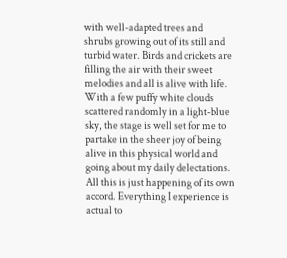with well-adapted trees and shrubs growing out of its still and turbid water. Birds and crickets are filling the air with their sweet melodies and all is alive with life. With a few puffy white clouds scattered randomly in a light-blue sky, the stage is well set for me to partake in the sheer joy of being alive in this physical world and going about my daily delectations. All this is just happening of its own accord. Everything I experience is actual to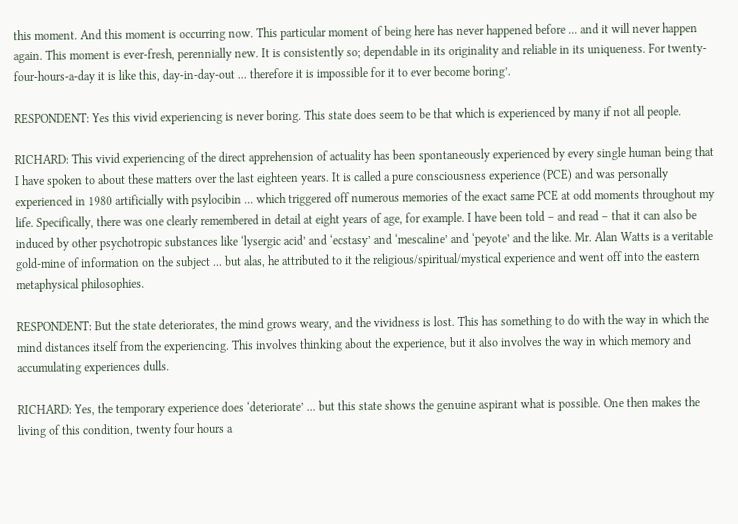this moment. And this moment is occurring now. This particular moment of being here has never happened before ... and it will never happen again. This moment is ever-fresh, perennially new. It is consistently so; dependable in its originality and reliable in its uniqueness. For twenty-four-hours-a-day it is like this, day-in-day-out ... therefore it is impossible for it to ever become boring’.

RESPONDENT: Yes this vivid experiencing is never boring. This state does seem to be that which is experienced by many if not all people.

RICHARD: This vivid experiencing of the direct apprehension of actuality has been spontaneously experienced by every single human being that I have spoken to about these matters over the last eighteen years. It is called a pure consciousness experience (PCE) and was personally experienced in 1980 artificially with psylocibin ... which triggered off numerous memories of the exact same PCE at odd moments throughout my life. Specifically, there was one clearly remembered in detail at eight years of age, for example. I have been told – and read – that it can also be induced by other psychotropic substances like ‘lysergic acid’ and ‘ecstasy’ and ‘mescaline’ and ‘peyote’ and the like. Mr. Alan Watts is a veritable gold-mine of information on the subject ... but alas, he attributed to it the religious/spiritual/mystical experience and went off into the eastern metaphysical philosophies.

RESPONDENT: But the state deteriorates, the mind grows weary, and the vividness is lost. This has something to do with the way in which the mind distances itself from the experiencing. This involves thinking about the experience, but it also involves the way in which memory and accumulating experiences dulls.

RICHARD: Yes, the temporary experience does ‘deteriorate’ ... but this state shows the genuine aspirant what is possible. One then makes the living of this condition, twenty four hours a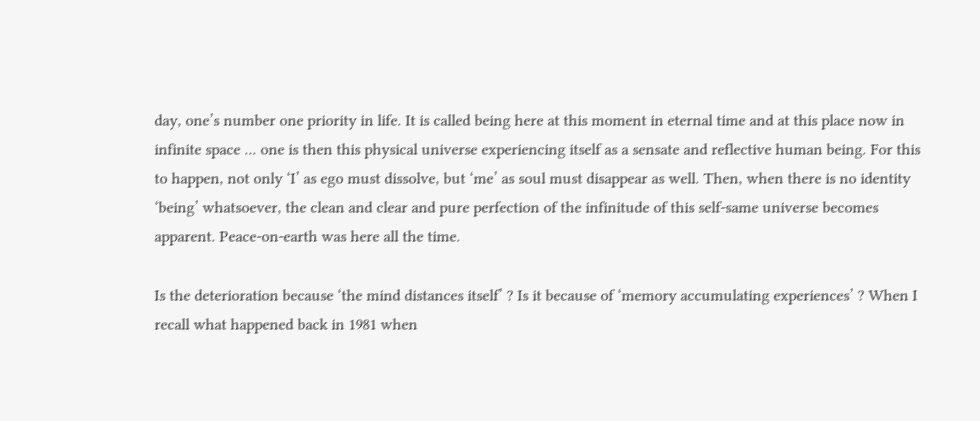day, one’s number one priority in life. It is called being here at this moment in eternal time and at this place now in infinite space ... one is then this physical universe experiencing itself as a sensate and reflective human being. For this to happen, not only ‘I’ as ego must dissolve, but ‘me’ as soul must disappear as well. Then, when there is no identity ‘being’ whatsoever, the clean and clear and pure perfection of the infinitude of this self-same universe becomes apparent. Peace-on-earth was here all the time.

Is the deterioration because ‘the mind distances itself’ ? Is it because of ‘memory accumulating experiences’ ? When I recall what happened back in 1981 when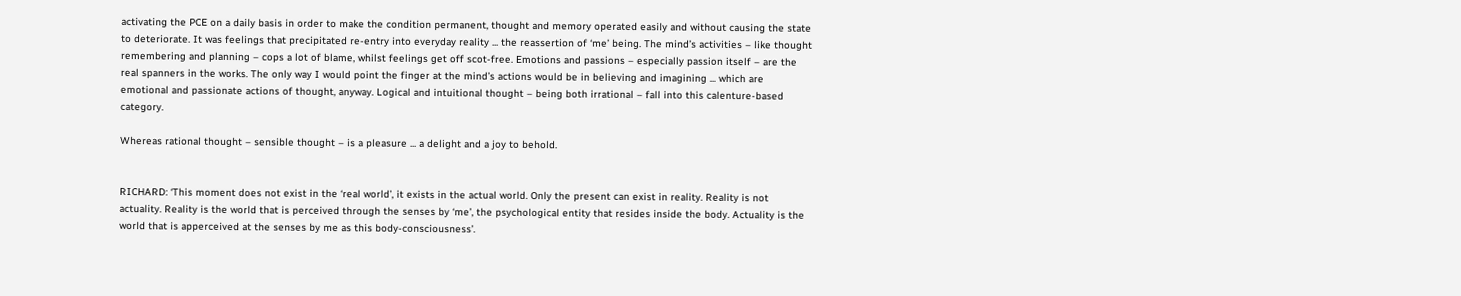activating the PCE on a daily basis in order to make the condition permanent, thought and memory operated easily and without causing the state to deteriorate. It was feelings that precipitated re-entry into everyday reality ... the reassertion of ‘me’ being. The mind’s activities – like thought remembering and planning – cops a lot of blame, whilst feelings get off scot-free. Emotions and passions – especially passion itself – are the real spanners in the works. The only way I would point the finger at the mind’s actions would be in believing and imagining ... which are emotional and passionate actions of thought, anyway. Logical and intuitional thought – being both irrational – fall into this calenture-based category.

Whereas rational thought – sensible thought – is a pleasure ... a delight and a joy to behold.


RICHARD: ‘This moment does not exist in the ‘real world’, it exists in the actual world. Only the present can exist in reality. Reality is not actuality. Reality is the world that is perceived through the senses by ‘me’, the psychological entity that resides inside the body. Actuality is the world that is apperceived at the senses by me as this body-consciousness’.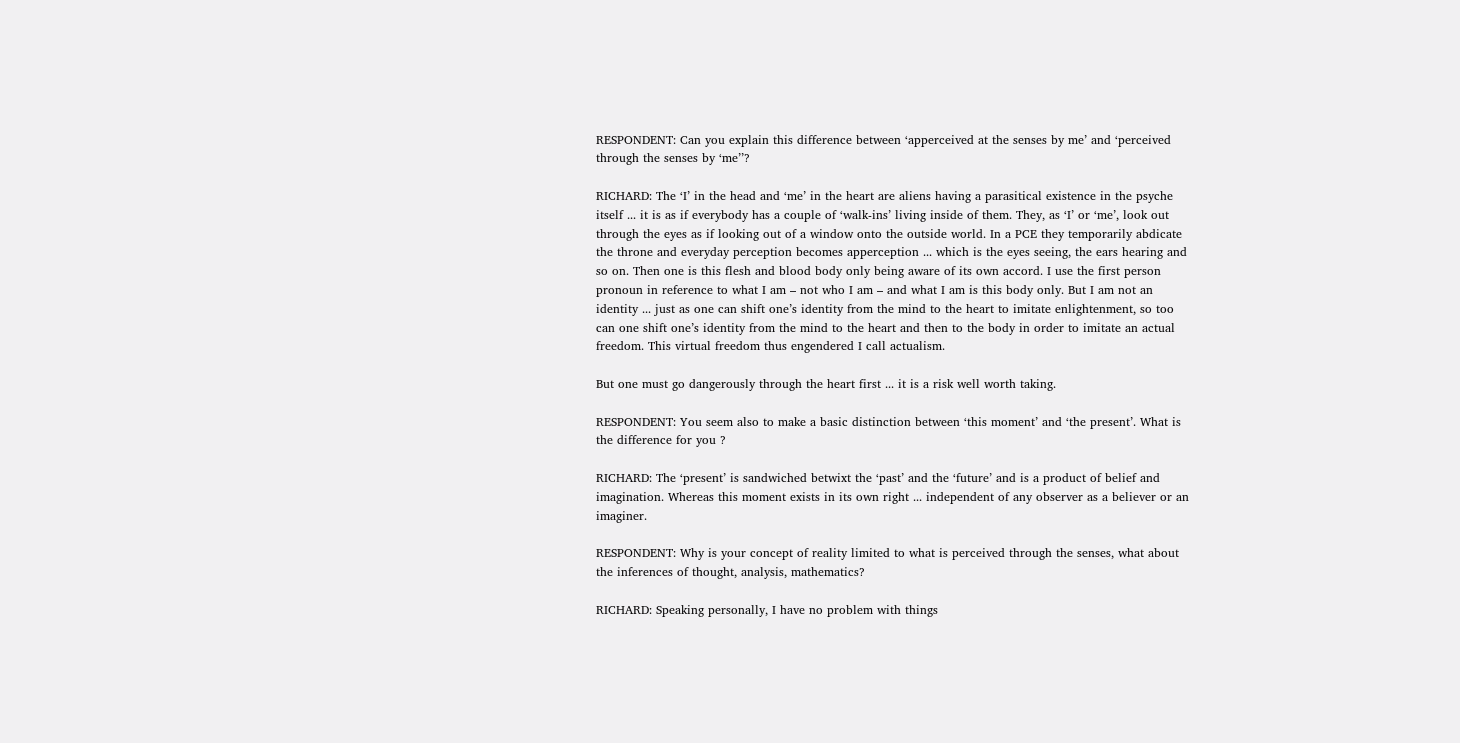RESPONDENT: Can you explain this difference between ‘apperceived at the senses by me’ and ‘perceived through the senses by ‘me’’?

RICHARD: The ‘I’ in the head and ‘me’ in the heart are aliens having a parasitical existence in the psyche itself ... it is as if everybody has a couple of ‘walk-ins’ living inside of them. They, as ‘I’ or ‘me’, look out through the eyes as if looking out of a window onto the outside world. In a PCE they temporarily abdicate the throne and everyday perception becomes apperception ... which is the eyes seeing, the ears hearing and so on. Then one is this flesh and blood body only being aware of its own accord. I use the first person pronoun in reference to what I am – not who I am – and what I am is this body only. But I am not an identity ... just as one can shift one’s identity from the mind to the heart to imitate enlightenment, so too can one shift one’s identity from the mind to the heart and then to the body in order to imitate an actual freedom. This virtual freedom thus engendered I call actualism.

But one must go dangerously through the heart first ... it is a risk well worth taking.

RESPONDENT: You seem also to make a basic distinction between ‘this moment’ and ‘the present’. What is the difference for you ?

RICHARD: The ‘present’ is sandwiched betwixt the ‘past’ and the ‘future’ and is a product of belief and imagination. Whereas this moment exists in its own right ... independent of any observer as a believer or an imaginer.

RESPONDENT: Why is your concept of reality limited to what is perceived through the senses, what about the inferences of thought, analysis, mathematics?

RICHARD: Speaking personally, I have no problem with things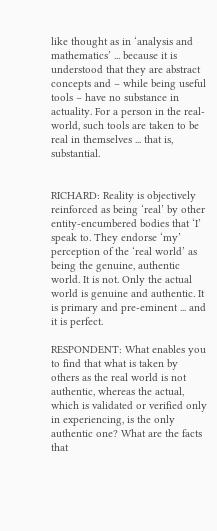like thought as in ‘analysis and mathematics’ ... because it is understood that they are abstract concepts and – while being useful tools – have no substance in actuality. For a person in the real-world, such tools are taken to be real in themselves ... that is, substantial.


RICHARD: Reality is objectively reinforced as being ‘real’ by other entity-encumbered bodies that ‘I’ speak to. They endorse ‘my’ perception of the ‘real world’ as being the genuine, authentic world. It is not. Only the actual world is genuine and authentic. It is primary and pre-eminent ... and it is perfect.

RESPONDENT: What enables you to find that what is taken by others as the real world is not authentic, whereas the actual, which is validated or verified only in experiencing, is the only authentic one? What are the facts that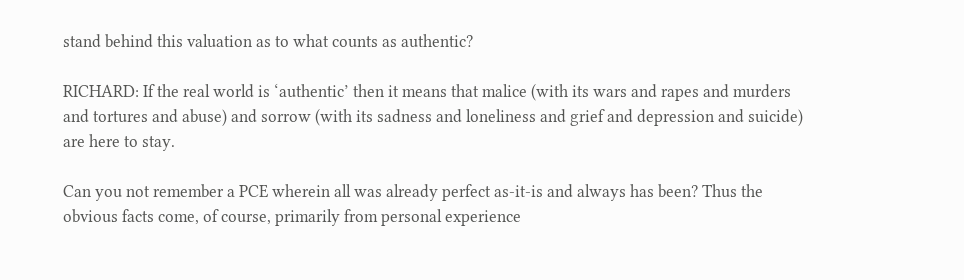stand behind this valuation as to what counts as authentic?

RICHARD: If the real world is ‘authentic’ then it means that malice (with its wars and rapes and murders and tortures and abuse) and sorrow (with its sadness and loneliness and grief and depression and suicide) are here to stay.

Can you not remember a PCE wherein all was already perfect as-it-is and always has been? Thus the obvious facts come, of course, primarily from personal experience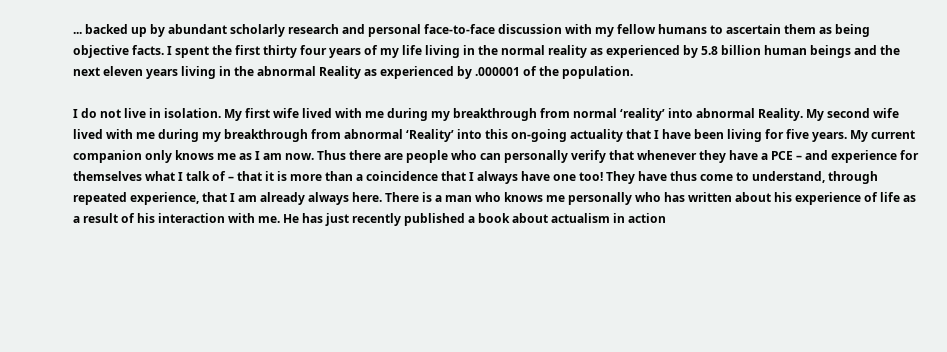... backed up by abundant scholarly research and personal face-to-face discussion with my fellow humans to ascertain them as being objective facts. I spent the first thirty four years of my life living in the normal reality as experienced by 5.8 billion human beings and the next eleven years living in the abnormal Reality as experienced by .000001 of the population.

I do not live in isolation. My first wife lived with me during my breakthrough from normal ‘reality’ into abnormal Reality. My second wife lived with me during my breakthrough from abnormal ‘Reality’ into this on-going actuality that I have been living for five years. My current companion only knows me as I am now. Thus there are people who can personally verify that whenever they have a PCE – and experience for themselves what I talk of – that it is more than a coincidence that I always have one too! They have thus come to understand, through repeated experience, that I am already always here. There is a man who knows me personally who has written about his experience of life as a result of his interaction with me. He has just recently published a book about actualism in action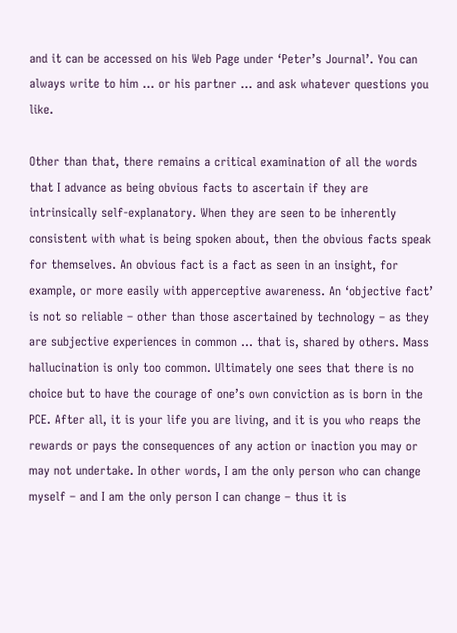and it can be accessed on his Web Page under ‘Peter’s Journal’. You can always write to him ... or his partner ... and ask whatever questions you like.

Other than that, there remains a critical examination of all the words that I advance as being obvious facts to ascertain if they are intrinsically self-explanatory. When they are seen to be inherently consistent with what is being spoken about, then the obvious facts speak for themselves. An obvious fact is a fact as seen in an insight, for example, or more easily with apperceptive awareness. An ‘objective fact’ is not so reliable – other than those ascertained by technology – as they are subjective experiences in common ... that is, shared by others. Mass hallucination is only too common. Ultimately one sees that there is no choice but to have the courage of one’s own conviction as is born in the PCE. After all, it is your life you are living, and it is you who reaps the rewards or pays the consequences of any action or inaction you may or may not undertake. In other words, I am the only person who can change myself – and I am the only person I can change – thus it is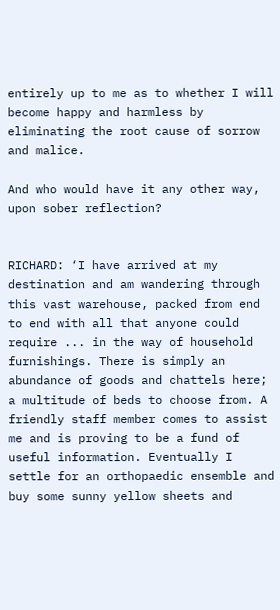entirely up to me as to whether I will become happy and harmless by eliminating the root cause of sorrow and malice.

And who would have it any other way, upon sober reflection?


RICHARD: ‘I have arrived at my destination and am wandering through this vast warehouse, packed from end to end with all that anyone could require ... in the way of household furnishings. There is simply an abundance of goods and chattels here; a multitude of beds to choose from. A friendly staff member comes to assist me and is proving to be a fund of useful information. Eventually I settle for an orthopaedic ensemble and buy some sunny yellow sheets and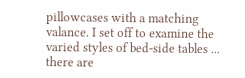pillowcases with a matching valance. I set off to examine the varied styles of bed-side tables ... there are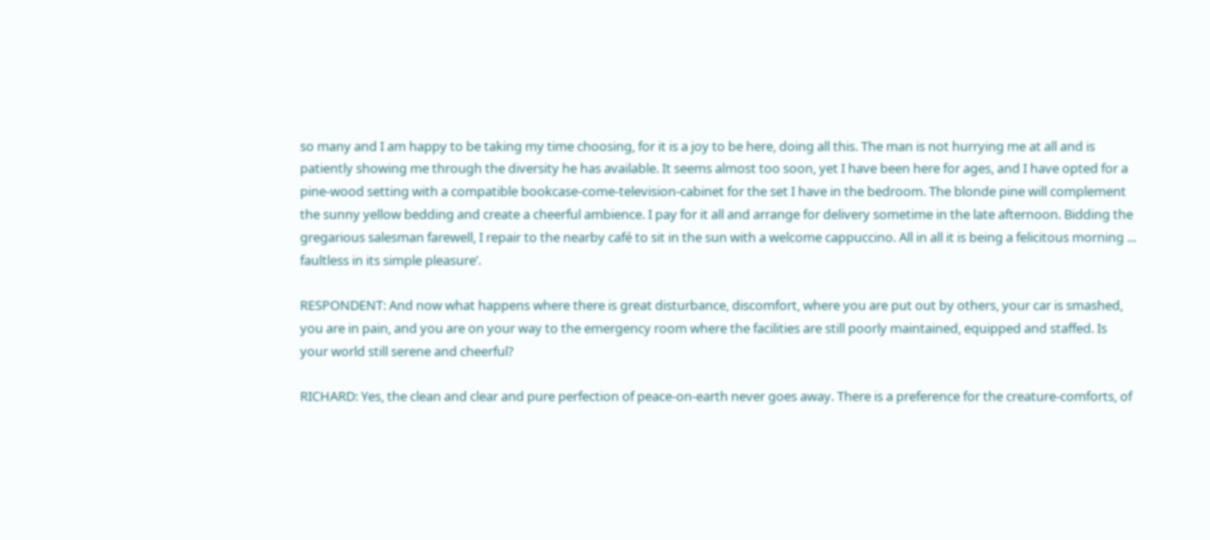so many and I am happy to be taking my time choosing, for it is a joy to be here, doing all this. The man is not hurrying me at all and is patiently showing me through the diversity he has available. It seems almost too soon, yet I have been here for ages, and I have opted for a pine-wood setting with a compatible bookcase-come-television-cabinet for the set I have in the bedroom. The blonde pine will complement the sunny yellow bedding and create a cheerful ambience. I pay for it all and arrange for delivery sometime in the late afternoon. Bidding the gregarious salesman farewell, I repair to the nearby café to sit in the sun with a welcome cappuccino. All in all it is being a felicitous morning ... faultless in its simple pleasure’.

RESPONDENT: And now what happens where there is great disturbance, discomfort, where you are put out by others, your car is smashed, you are in pain, and you are on your way to the emergency room where the facilities are still poorly maintained, equipped and staffed. Is your world still serene and cheerful?

RICHARD: Yes, the clean and clear and pure perfection of peace-on-earth never goes away. There is a preference for the creature-comforts, of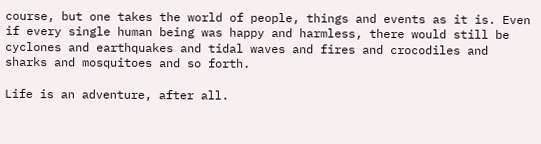course, but one takes the world of people, things and events as it is. Even if every single human being was happy and harmless, there would still be cyclones and earthquakes and tidal waves and fires and crocodiles and sharks and mosquitoes and so forth.

Life is an adventure, after all.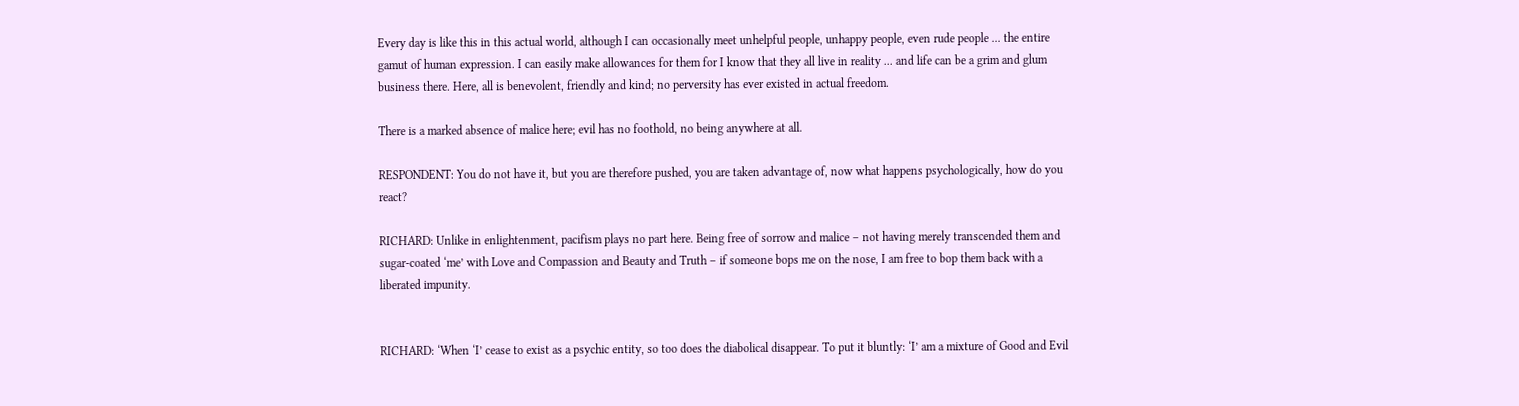Every day is like this in this actual world, although I can occasionally meet unhelpful people, unhappy people, even rude people ... the entire gamut of human expression. I can easily make allowances for them for I know that they all live in reality ... and life can be a grim and glum business there. Here, all is benevolent, friendly and kind; no perversity has ever existed in actual freedom.

There is a marked absence of malice here; evil has no foothold, no being anywhere at all.

RESPONDENT: You do not have it, but you are therefore pushed, you are taken advantage of, now what happens psychologically, how do you react?

RICHARD: Unlike in enlightenment, pacifism plays no part here. Being free of sorrow and malice – not having merely transcended them and sugar-coated ‘me’ with Love and Compassion and Beauty and Truth – if someone bops me on the nose, I am free to bop them back with a liberated impunity.


RICHARD: ‘When ‘I’ cease to exist as a psychic entity, so too does the diabolical disappear. To put it bluntly: ‘I’ am a mixture of Good and Evil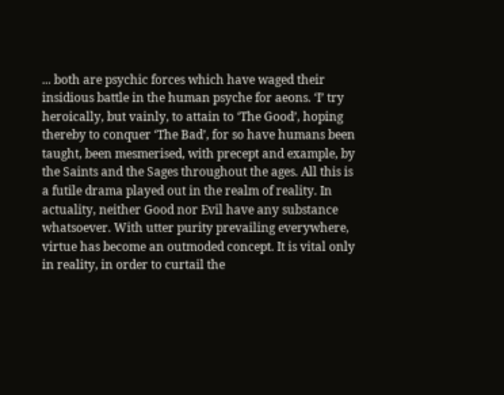... both are psychic forces which have waged their insidious battle in the human psyche for aeons. ‘I’ try heroically, but vainly, to attain to ‘The Good’, hoping thereby to conquer ‘The Bad’, for so have humans been taught, been mesmerised, with precept and example, by the Saints and the Sages throughout the ages. All this is a futile drama played out in the realm of reality. In actuality, neither Good nor Evil have any substance whatsoever. With utter purity prevailing everywhere, virtue has become an outmoded concept. It is vital only in reality, in order to curtail the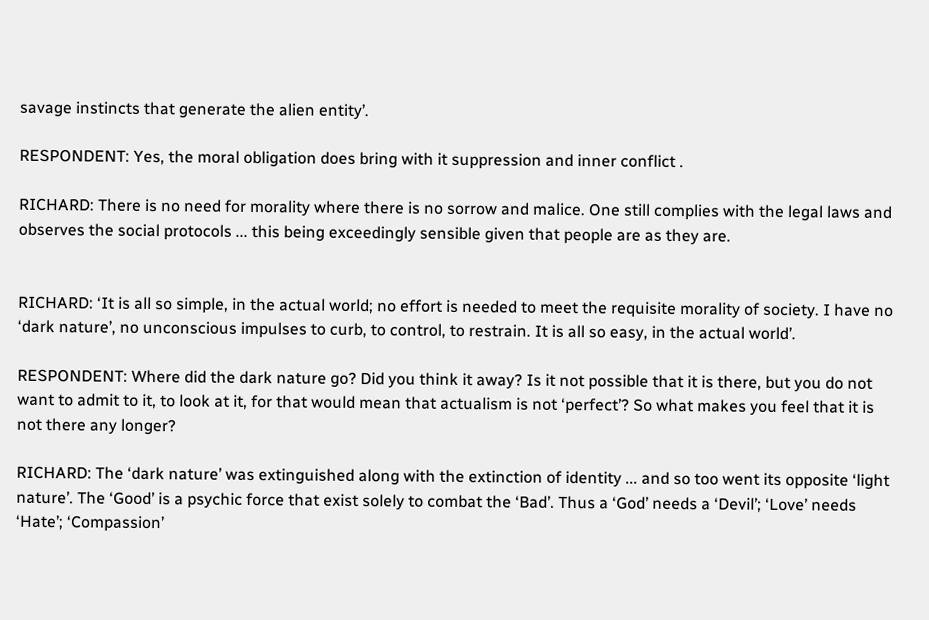savage instincts that generate the alien entity’.

RESPONDENT: Yes, the moral obligation does bring with it suppression and inner conflict .

RICHARD: There is no need for morality where there is no sorrow and malice. One still complies with the legal laws and observes the social protocols ... this being exceedingly sensible given that people are as they are.


RICHARD: ‘It is all so simple, in the actual world; no effort is needed to meet the requisite morality of society. I have no ‘dark nature’, no unconscious impulses to curb, to control, to restrain. It is all so easy, in the actual world’.

RESPONDENT: Where did the dark nature go? Did you think it away? Is it not possible that it is there, but you do not want to admit to it, to look at it, for that would mean that actualism is not ‘perfect’? So what makes you feel that it is not there any longer?

RICHARD: The ‘dark nature’ was extinguished along with the extinction of identity ... and so too went its opposite ‘light nature’. The ‘Good’ is a psychic force that exist solely to combat the ‘Bad’. Thus a ‘God’ needs a ‘Devil’; ‘Love’ needs ‘Hate’; ‘Compassion’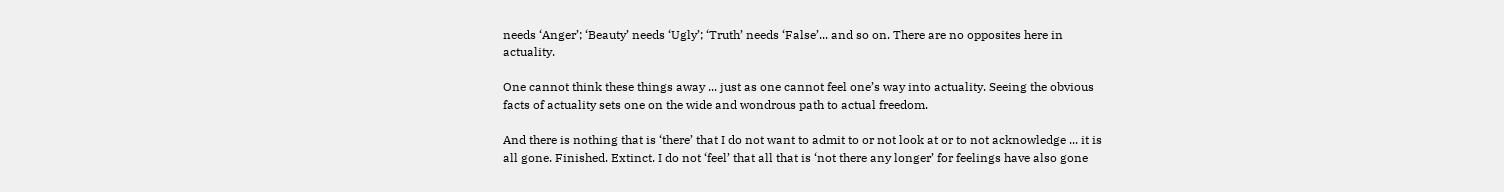needs ‘Anger’; ‘Beauty’ needs ‘Ugly’; ‘Truth’ needs ‘False’... and so on. There are no opposites here in actuality.

One cannot think these things away ... just as one cannot feel one’s way into actuality. Seeing the obvious facts of actuality sets one on the wide and wondrous path to actual freedom.

And there is nothing that is ‘there’ that I do not want to admit to or not look at or to not acknowledge ... it is all gone. Finished. Extinct. I do not ‘feel’ that all that is ‘not there any longer’ for feelings have also gone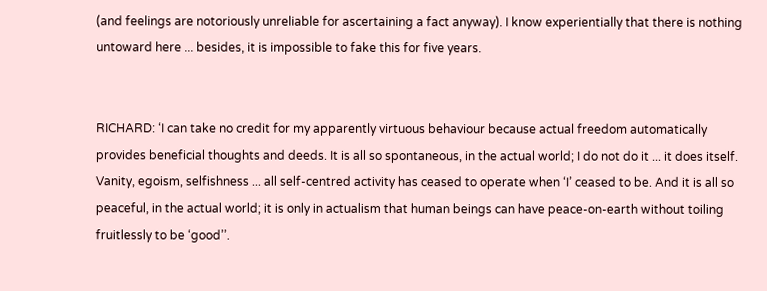(and feelings are notoriously unreliable for ascertaining a fact anyway). I know experientially that there is nothing untoward here ... besides, it is impossible to fake this for five years.


RICHARD: ‘I can take no credit for my apparently virtuous behaviour because actual freedom automatically provides beneficial thoughts and deeds. It is all so spontaneous, in the actual world; I do not do it ... it does itself. Vanity, egoism, selfishness ... all self-centred activity has ceased to operate when ‘I’ ceased to be. And it is all so peaceful, in the actual world; it is only in actualism that human beings can have peace-on-earth without toiling fruitlessly to be ‘good’’.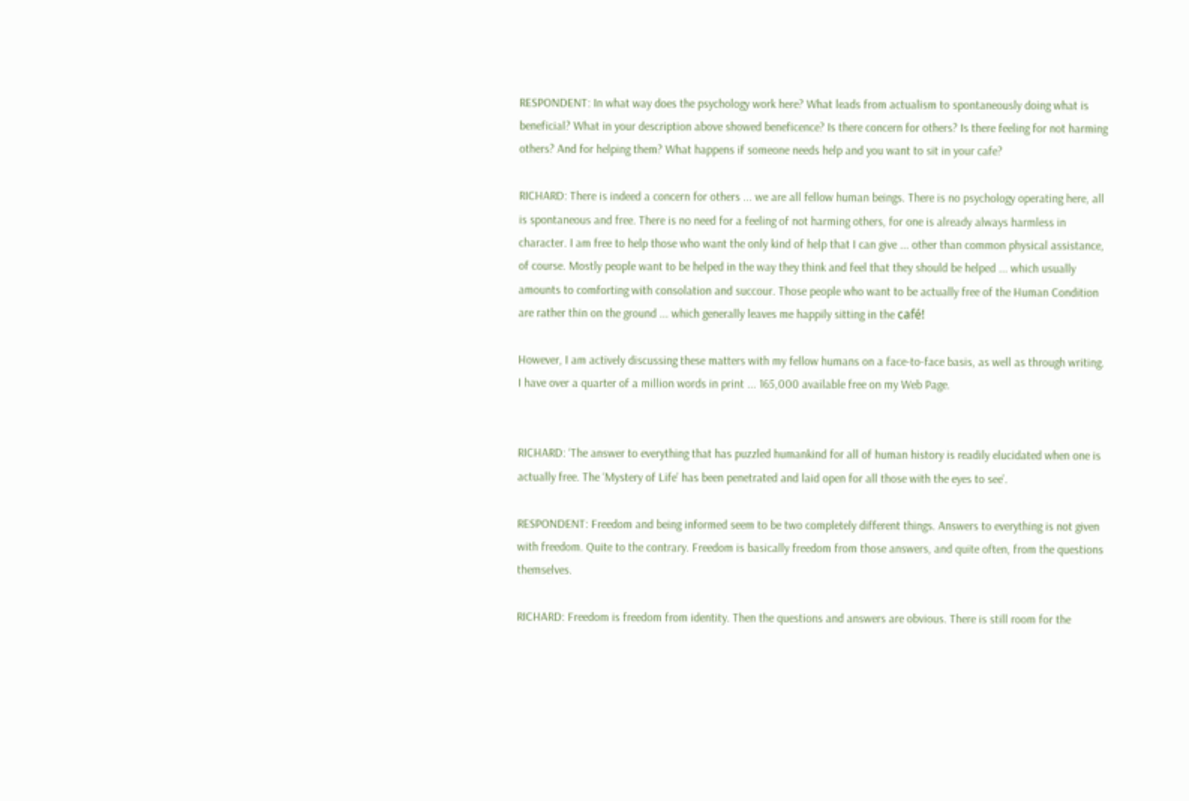RESPONDENT: In what way does the psychology work here? What leads from actualism to spontaneously doing what is beneficial? What in your description above showed beneficence? Is there concern for others? Is there feeling for not harming others? And for helping them? What happens if someone needs help and you want to sit in your cafe?

RICHARD: There is indeed a concern for others ... we are all fellow human beings. There is no psychology operating here, all is spontaneous and free. There is no need for a feeling of not harming others, for one is already always harmless in character. I am free to help those who want the only kind of help that I can give ... other than common physical assistance, of course. Mostly people want to be helped in the way they think and feel that they should be helped ... which usually amounts to comforting with consolation and succour. Those people who want to be actually free of the Human Condition are rather thin on the ground ... which generally leaves me happily sitting in the café!

However, I am actively discussing these matters with my fellow humans on a face-to-face basis, as well as through writing. I have over a quarter of a million words in print ... 165,000 available free on my Web Page.


RICHARD: ‘The answer to everything that has puzzled humankind for all of human history is readily elucidated when one is actually free. The ‘Mystery of Life’ has been penetrated and laid open for all those with the eyes to see’.

RESPONDENT: Freedom and being informed seem to be two completely different things. Answers to everything is not given with freedom. Quite to the contrary. Freedom is basically freedom from those answers, and quite often, from the questions themselves.

RICHARD: Freedom is freedom from identity. Then the questions and answers are obvious. There is still room for the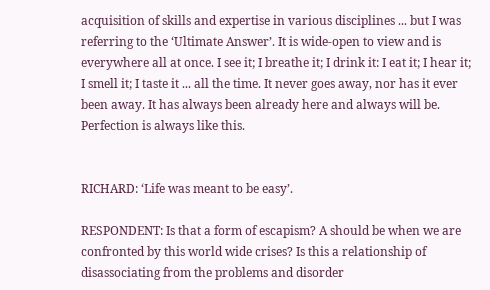acquisition of skills and expertise in various disciplines ... but I was referring to the ‘Ultimate Answer’. It is wide-open to view and is everywhere all at once. I see it; I breathe it; I drink it: I eat it; I hear it; I smell it; I taste it ... all the time. It never goes away, nor has it ever been away. It has always been already here and always will be. Perfection is always like this.


RICHARD: ‘Life was meant to be easy’.

RESPONDENT: Is that a form of escapism? A should be when we are confronted by this world wide crises? Is this a relationship of disassociating from the problems and disorder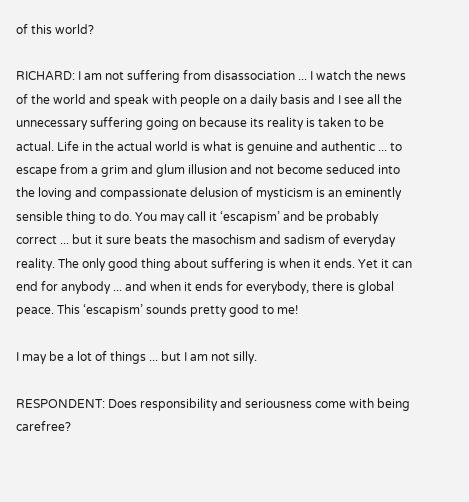of this world?

RICHARD: I am not suffering from disassociation ... I watch the news of the world and speak with people on a daily basis and I see all the unnecessary suffering going on because its reality is taken to be actual. Life in the actual world is what is genuine and authentic ... to escape from a grim and glum illusion and not become seduced into the loving and compassionate delusion of mysticism is an eminently sensible thing to do. You may call it ‘escapism’ and be probably correct ... but it sure beats the masochism and sadism of everyday reality. The only good thing about suffering is when it ends. Yet it can end for anybody ... and when it ends for everybody, there is global peace. This ‘escapism’ sounds pretty good to me!

I may be a lot of things ... but I am not silly.

RESPONDENT: Does responsibility and seriousness come with being carefree?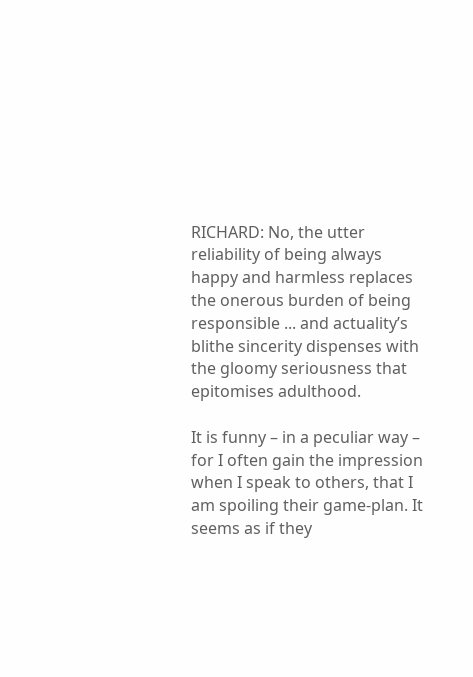RICHARD: No, the utter reliability of being always happy and harmless replaces the onerous burden of being responsible ... and actuality’s blithe sincerity dispenses with the gloomy seriousness that epitomises adulthood.

It is funny – in a peculiar way – for I often gain the impression when I speak to others, that I am spoiling their game-plan. It seems as if they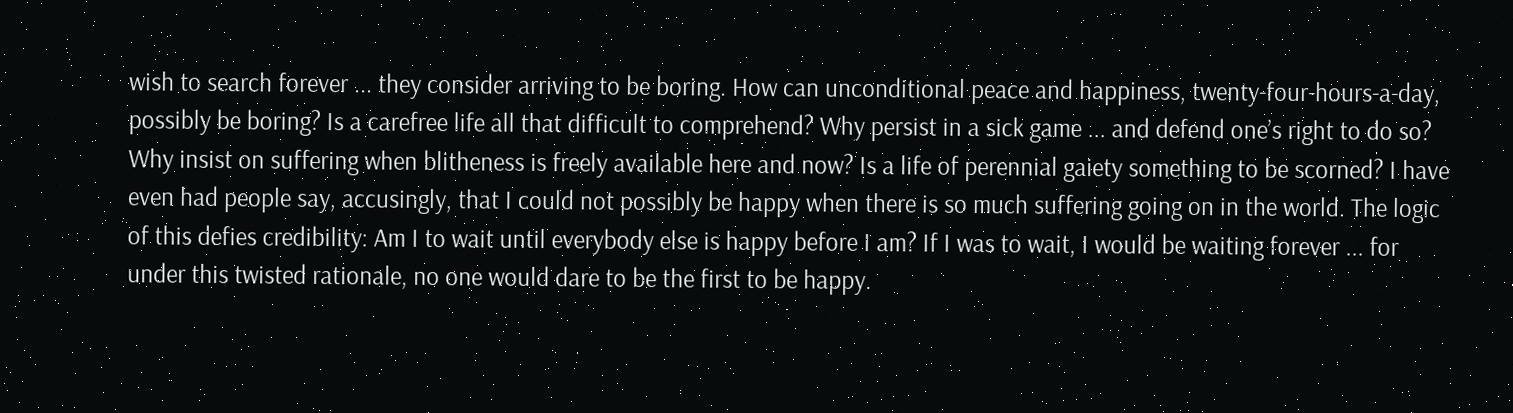wish to search forever ... they consider arriving to be boring. How can unconditional peace and happiness, twenty-four-hours-a-day, possibly be boring? Is a carefree life all that difficult to comprehend? Why persist in a sick game ... and defend one’s right to do so? Why insist on suffering when blitheness is freely available here and now? Is a life of perennial gaiety something to be scorned? I have even had people say, accusingly, that I could not possibly be happy when there is so much suffering going on in the world. The logic of this defies credibility: Am I to wait until everybody else is happy before I am? If I was to wait, I would be waiting forever ... for under this twisted rationale, no one would dare to be the first to be happy.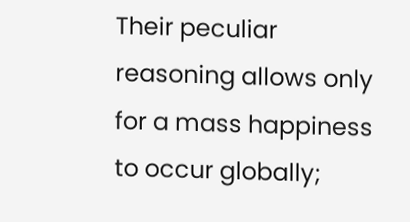Their peculiar reasoning allows only for a mass happiness to occur globally;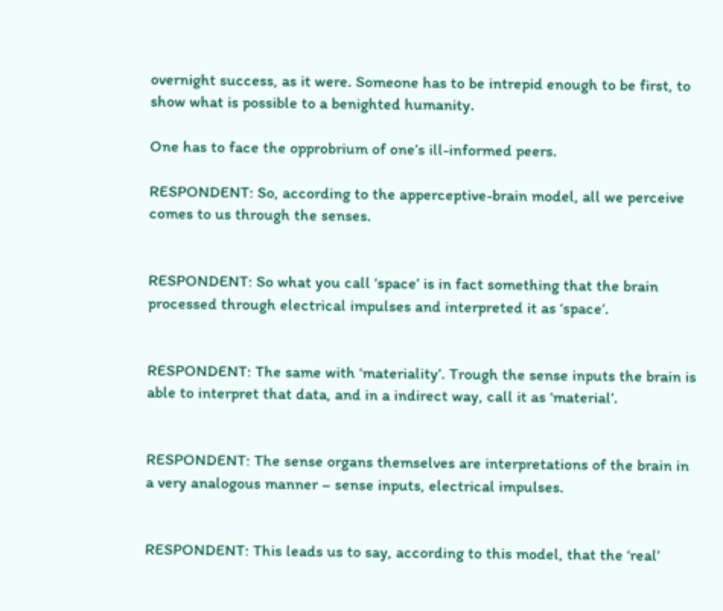overnight success, as it were. Someone has to be intrepid enough to be first, to show what is possible to a benighted humanity.

One has to face the opprobrium of one’s ill-informed peers.

RESPONDENT: So, according to the apperceptive-brain model, all we perceive comes to us through the senses.


RESPONDENT: So what you call ‘space’ is in fact something that the brain processed through electrical impulses and interpreted it as ‘space’.


RESPONDENT: The same with ‘materiality’. Trough the sense inputs the brain is able to interpret that data, and in a indirect way, call it as ‘material’.


RESPONDENT: The sense organs themselves are interpretations of the brain in a very analogous manner – sense inputs, electrical impulses.


RESPONDENT: This leads us to say, according to this model, that the ‘real’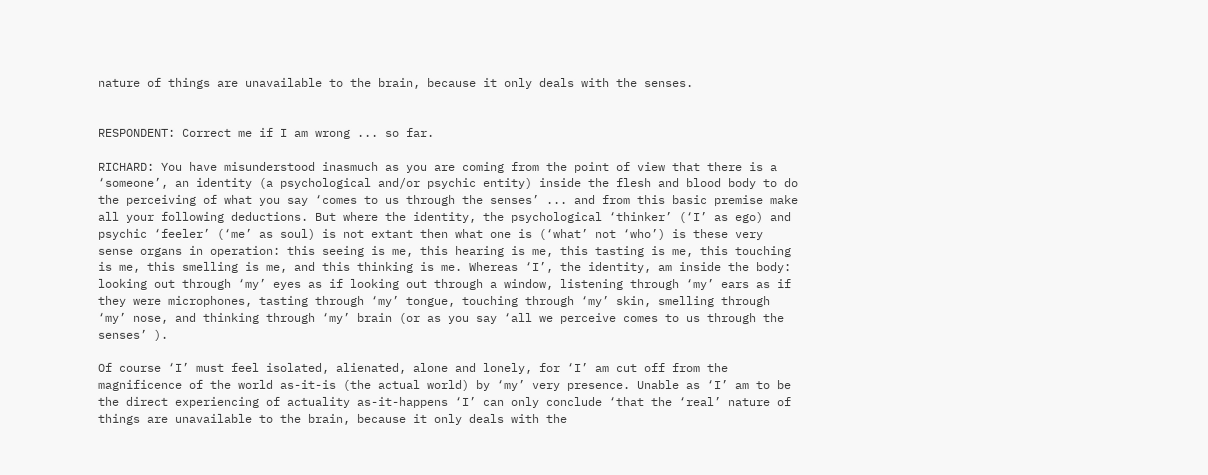nature of things are unavailable to the brain, because it only deals with the senses.


RESPONDENT: Correct me if I am wrong ... so far.

RICHARD: You have misunderstood inasmuch as you are coming from the point of view that there is a ‘someone’, an identity (a psychological and/or psychic entity) inside the flesh and blood body to do the perceiving of what you say ‘comes to us through the senses’ ... and from this basic premise make all your following deductions. But where the identity, the psychological ‘thinker’ (‘I’ as ego) and psychic ‘feeler’ (‘me’ as soul) is not extant then what one is (‘what’ not ‘who’) is these very sense organs in operation: this seeing is me, this hearing is me, this tasting is me, this touching is me, this smelling is me, and this thinking is me. Whereas ‘I’, the identity, am inside the body: looking out through ‘my’ eyes as if looking out through a window, listening through ‘my’ ears as if they were microphones, tasting through ‘my’ tongue, touching through ‘my’ skin, smelling through ‘my’ nose, and thinking through ‘my’ brain (or as you say ‘all we perceive comes to us through the senses’ ).

Of course ‘I’ must feel isolated, alienated, alone and lonely, for ‘I’ am cut off from the magnificence of the world as-it-is (the actual world) by ‘my’ very presence. Unable as ‘I’ am to be the direct experiencing of actuality as-it-happens ‘I’ can only conclude ‘that the ‘real’ nature of things are unavailable to the brain, because it only deals with the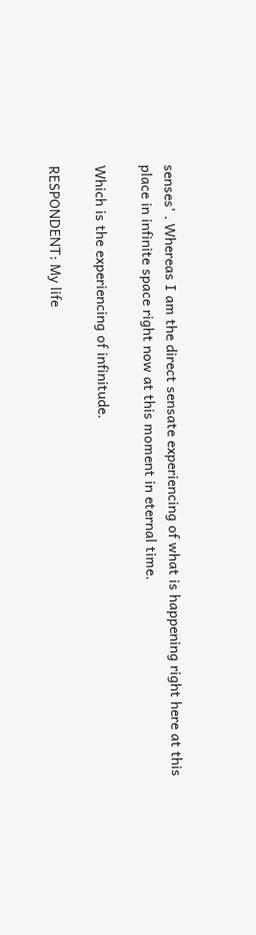senses’ . Whereas I am the direct sensate experiencing of what is happening right here at this place in infinite space right now at this moment in eternal time.

Which is the experiencing of infinitude.

RESPONDENT: My life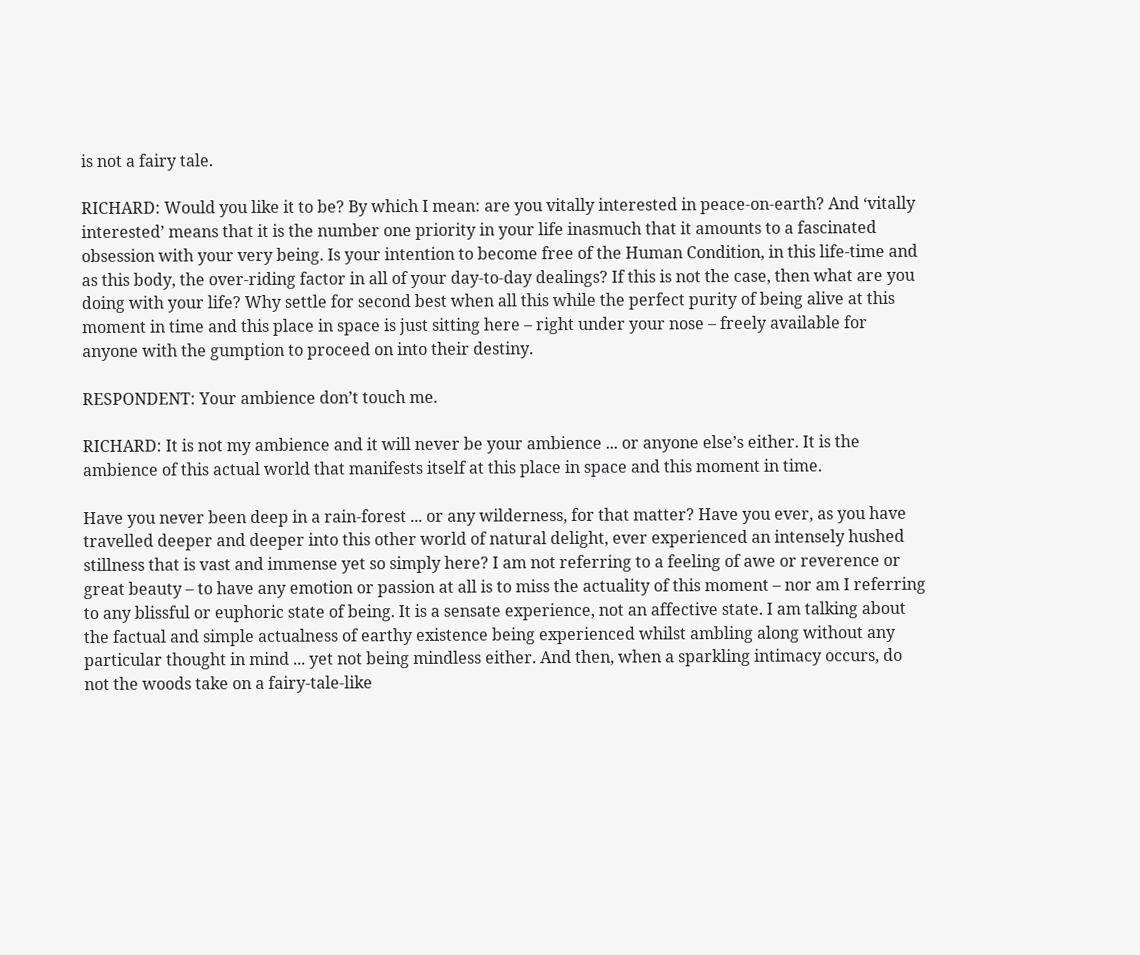is not a fairy tale.

RICHARD: Would you like it to be? By which I mean: are you vitally interested in peace-on-earth? And ‘vitally interested’ means that it is the number one priority in your life inasmuch that it amounts to a fascinated obsession with your very being. Is your intention to become free of the Human Condition, in this life-time and as this body, the over-riding factor in all of your day-to-day dealings? If this is not the case, then what are you doing with your life? Why settle for second best when all this while the perfect purity of being alive at this moment in time and this place in space is just sitting here – right under your nose – freely available for anyone with the gumption to proceed on into their destiny.

RESPONDENT: Your ambience don’t touch me.

RICHARD: It is not my ambience and it will never be your ambience ... or anyone else’s either. It is the ambience of this actual world that manifests itself at this place in space and this moment in time.

Have you never been deep in a rain-forest ... or any wilderness, for that matter? Have you ever, as you have travelled deeper and deeper into this other world of natural delight, ever experienced an intensely hushed stillness that is vast and immense yet so simply here? I am not referring to a feeling of awe or reverence or great beauty – to have any emotion or passion at all is to miss the actuality of this moment – nor am I referring to any blissful or euphoric state of being. It is a sensate experience, not an affective state. I am talking about the factual and simple actualness of earthy existence being experienced whilst ambling along without any particular thought in mind ... yet not being mindless either. And then, when a sparkling intimacy occurs, do not the woods take on a fairy-tale-like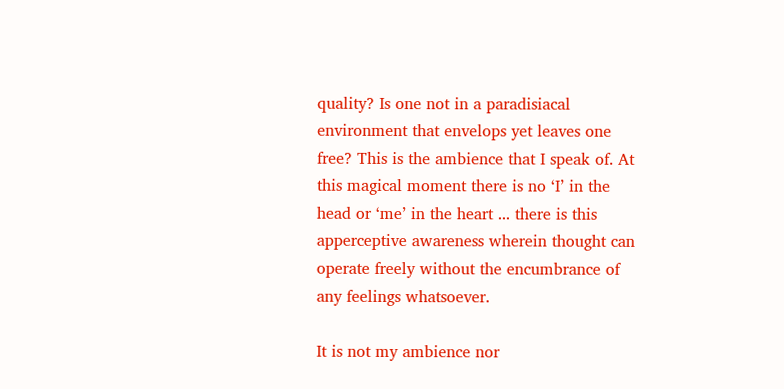quality? Is one not in a paradisiacal environment that envelops yet leaves one free? This is the ambience that I speak of. At this magical moment there is no ‘I’ in the head or ‘me’ in the heart ... there is this apperceptive awareness wherein thought can operate freely without the encumbrance of any feelings whatsoever.

It is not my ambience nor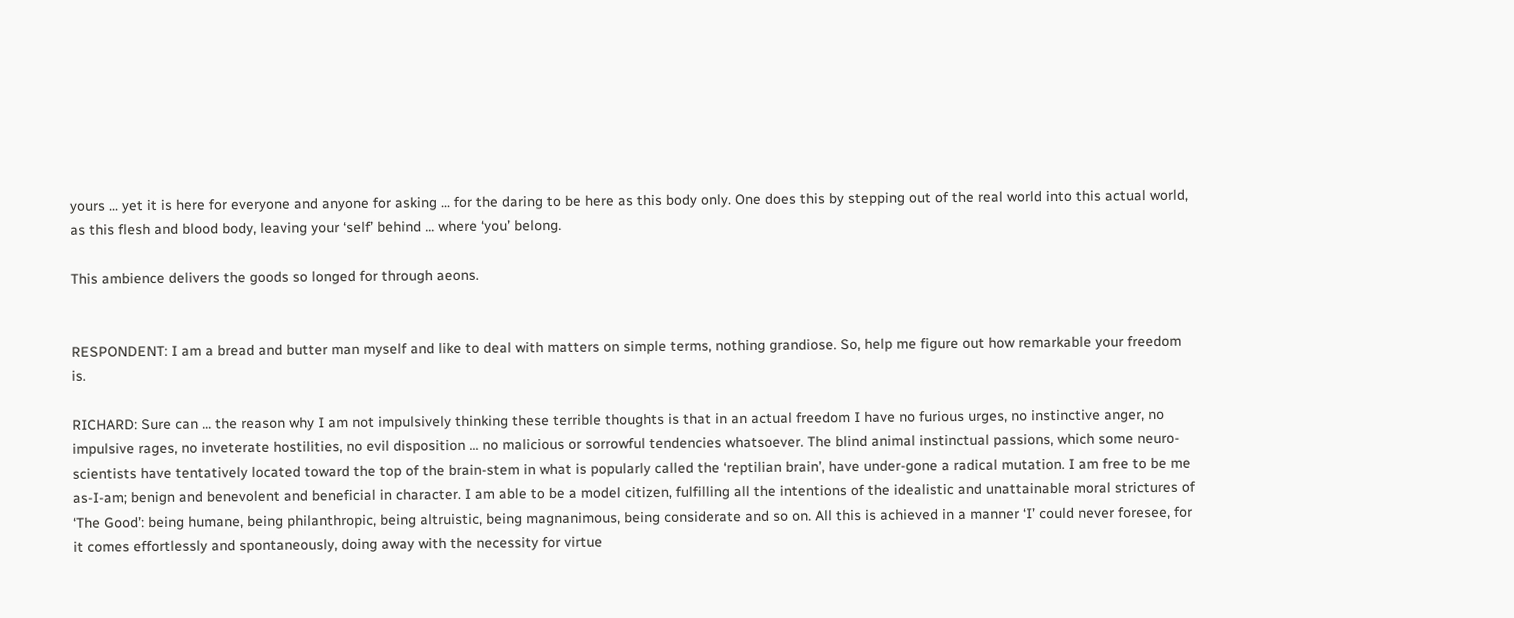yours ... yet it is here for everyone and anyone for asking ... for the daring to be here as this body only. One does this by stepping out of the real world into this actual world, as this flesh and blood body, leaving your ‘self’ behind ... where ‘you’ belong.

This ambience delivers the goods so longed for through aeons.


RESPONDENT: I am a bread and butter man myself and like to deal with matters on simple terms, nothing grandiose. So, help me figure out how remarkable your freedom is.

RICHARD: Sure can ... the reason why I am not impulsively thinking these terrible thoughts is that in an actual freedom I have no furious urges, no instinctive anger, no impulsive rages, no inveterate hostilities, no evil disposition ... no malicious or sorrowful tendencies whatsoever. The blind animal instinctual passions, which some neuro-scientists have tentatively located toward the top of the brain-stem in what is popularly called the ‘reptilian brain’, have under-gone a radical mutation. I am free to be me as-I-am; benign and benevolent and beneficial in character. I am able to be a model citizen, fulfilling all the intentions of the idealistic and unattainable moral strictures of ‘The Good’: being humane, being philanthropic, being altruistic, being magnanimous, being considerate and so on. All this is achieved in a manner ‘I’ could never foresee, for it comes effortlessly and spontaneously, doing away with the necessity for virtue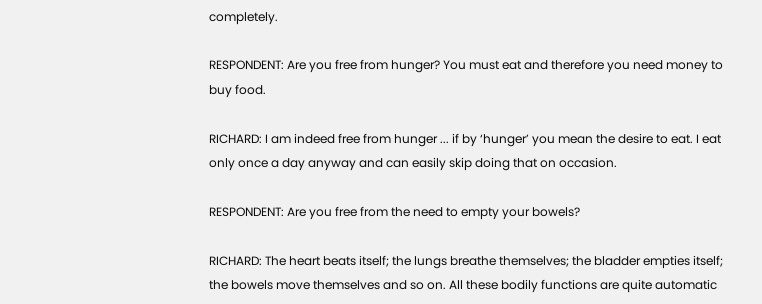completely.

RESPONDENT: Are you free from hunger? You must eat and therefore you need money to buy food.

RICHARD: I am indeed free from hunger ... if by ‘hunger’ you mean the desire to eat. I eat only once a day anyway and can easily skip doing that on occasion.

RESPONDENT: Are you free from the need to empty your bowels?

RICHARD: The heart beats itself; the lungs breathe themselves; the bladder empties itself; the bowels move themselves and so on. All these bodily functions are quite automatic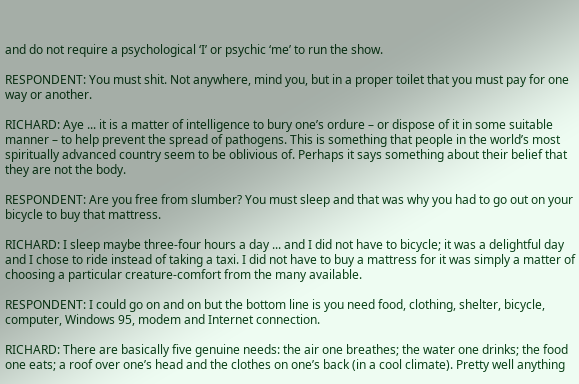and do not require a psychological ‘I’ or psychic ‘me’ to run the show.

RESPONDENT: You must shit. Not anywhere, mind you, but in a proper toilet that you must pay for one way or another.

RICHARD: Aye ... it is a matter of intelligence to bury one’s ordure – or dispose of it in some suitable manner – to help prevent the spread of pathogens. This is something that people in the world’s most spiritually advanced country seem to be oblivious of. Perhaps it says something about their belief that they are not the body.

RESPONDENT: Are you free from slumber? You must sleep and that was why you had to go out on your bicycle to buy that mattress.

RICHARD: I sleep maybe three-four hours a day ... and I did not have to bicycle; it was a delightful day and I chose to ride instead of taking a taxi. I did not have to buy a mattress for it was simply a matter of choosing a particular creature-comfort from the many available.

RESPONDENT: I could go on and on but the bottom line is you need food, clothing, shelter, bicycle, computer, Windows 95, modem and Internet connection.

RICHARD: There are basically five genuine needs: the air one breathes; the water one drinks; the food one eats; a roof over one’s head and the clothes on one’s back (in a cool climate). Pretty well anything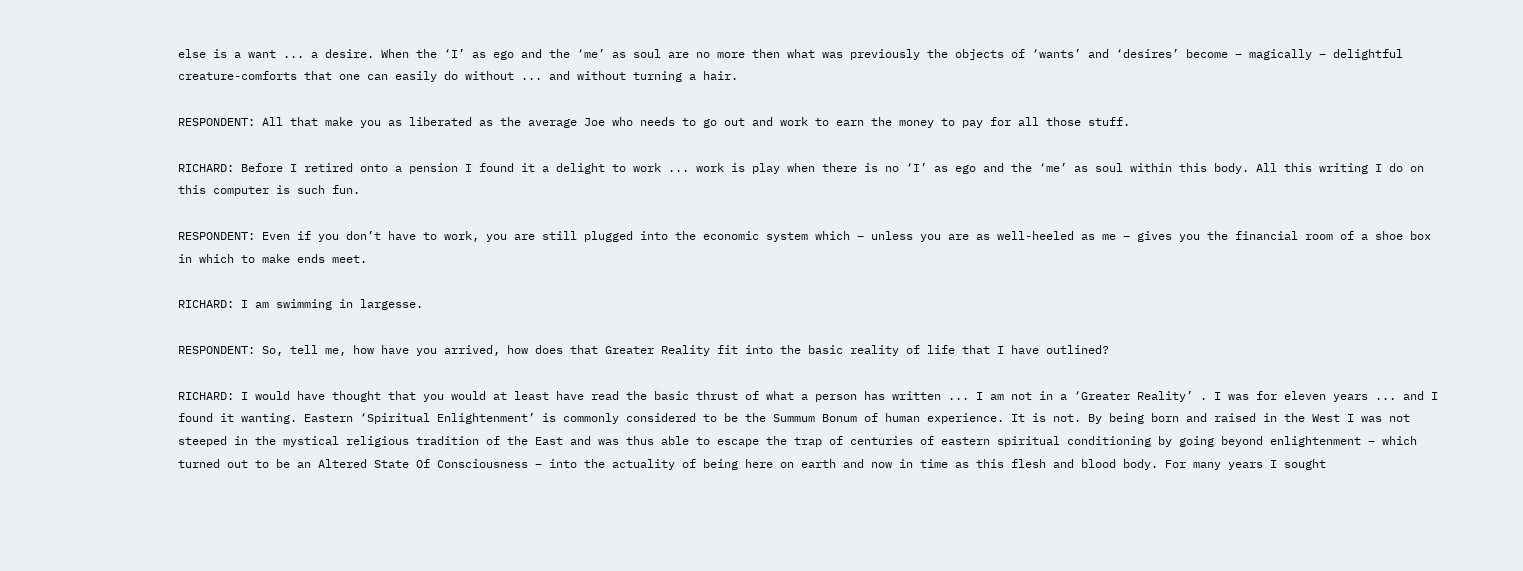else is a want ... a desire. When the ‘I’ as ego and the ‘me’ as soul are no more then what was previously the objects of ‘wants’ and ‘desires’ become – magically – delightful creature-comforts that one can easily do without ... and without turning a hair.

RESPONDENT: All that make you as liberated as the average Joe who needs to go out and work to earn the money to pay for all those stuff.

RICHARD: Before I retired onto a pension I found it a delight to work ... work is play when there is no ‘I’ as ego and the ‘me’ as soul within this body. All this writing I do on this computer is such fun.

RESPONDENT: Even if you don’t have to work, you are still plugged into the economic system which – unless you are as well-heeled as me – gives you the financial room of a shoe box in which to make ends meet.

RICHARD: I am swimming in largesse.

RESPONDENT: So, tell me, how have you arrived, how does that Greater Reality fit into the basic reality of life that I have outlined?

RICHARD: I would have thought that you would at least have read the basic thrust of what a person has written ... I am not in a ‘Greater Reality’ . I was for eleven years ... and I found it wanting. Eastern ‘Spiritual Enlightenment’ is commonly considered to be the Summum Bonum of human experience. It is not. By being born and raised in the West I was not steeped in the mystical religious tradition of the East and was thus able to escape the trap of centuries of eastern spiritual conditioning by going beyond enlightenment – which turned out to be an Altered State Of Consciousness – into the actuality of being here on earth and now in time as this flesh and blood body. For many years I sought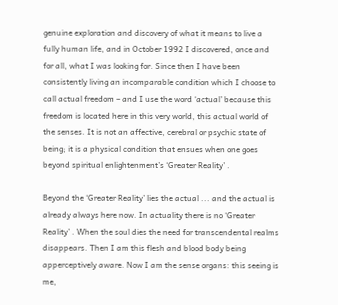genuine exploration and discovery of what it means to live a fully human life, and in October 1992 I discovered, once and for all, what I was looking for. Since then I have been consistently living an incomparable condition which I choose to call actual freedom – and I use the word ‘actual’ because this freedom is located here in this very world, this actual world of the senses. It is not an affective, cerebral or psychic state of being; it is a physical condition that ensues when one goes beyond spiritual enlightenment’s ‘Greater Reality’ .

Beyond the ‘Greater Reality’ lies the actual ... and the actual is already always here now. In actuality there is no ‘Greater Reality’ . When the soul dies the need for transcendental realms disappears. Then I am this flesh and blood body being apperceptively aware. Now I am the sense organs: this seeing is me,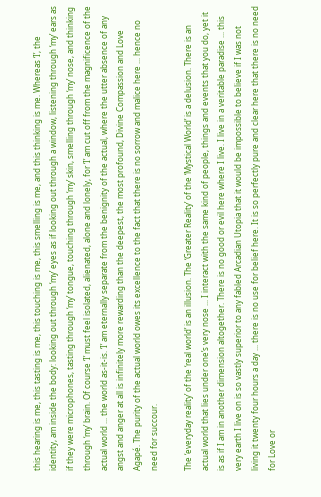this hearing is me, this tasting is me, this touching is me, this smelling is me, and this thinking is me. Whereas ‘I’, the identity, am inside the body: looking out through ‘my’ eyes as if looking out through a window, listening through ‘my’ ears as if they were microphones, tasting through ‘my’ tongue, touching through ‘my’ skin, smelling through ‘my’ nose, and thinking through ‘my’ brain. Of course ‘I’ must feel isolated, alienated, alone and lonely, for ‘I’ am cut off from the magnificence of the actual world ... the world as-it-is. ‘I’ am eternally separate from the benignity of the actual, where the utter absence of any angst and anger at all is infinitely more rewarding than the deepest, the most profound, Divine Compassion and Love Agapé. The purity of the actual world owes its excellence to the fact that there is no sorrow and malice here ... hence no need for succour.

The ‘everyday reality’ of the ‘real world’ is an illusion. The ‘Greater Reality’ of the ‘Mystical World’ is a delusion. There is an actual world that lies under one’s very nose ... I interact with the same kind of people, things and events that you do, yet it is as if I am in another dimension altogether. There is no good or evil here where I live. I live in a veritable paradise ... this very earth I live on is so vastly superior to any fabled Arcadian Utopia that it would be impossible to believe if I was not living it twenty four hours a day ... there is no use for belief here. It is so perfectly pure and clear here that there is no need for Love or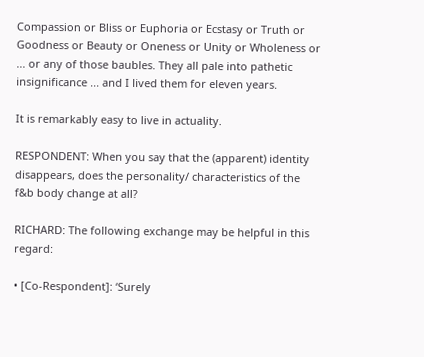Compassion or Bliss or Euphoria or Ecstasy or Truth or Goodness or Beauty or Oneness or Unity or Wholeness or ... or any of those baubles. They all pale into pathetic insignificance ... and I lived them for eleven years.

It is remarkably easy to live in actuality.

RESPONDENT: When you say that the (apparent) identity disappears, does the personality/ characteristics of the f&b body change at all?

RICHARD: The following exchange may be helpful in this regard:

• [Co-Respondent]: ‘Surely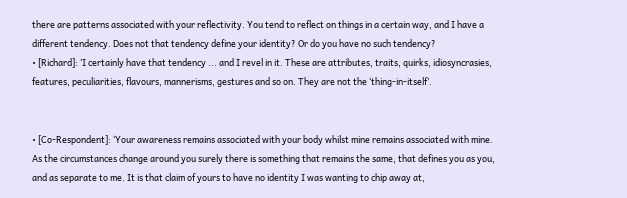there are patterns associated with your reflectivity. You tend to reflect on things in a certain way, and I have a different tendency. Does not that tendency define your identity? Or do you have no such tendency?
• [Richard]: ‘I certainly have that tendency ... and I revel in it. These are attributes, traits, quirks, idiosyncrasies, features, peculiarities, flavours, mannerisms, gestures and so on. They are not the ‘thing-in-itself’.


• [Co-Respondent]: ‘Your awareness remains associated with your body whilst mine remains associated with mine. As the circumstances change around you surely there is something that remains the same, that defines you as you, and as separate to me. It is that claim of yours to have no identity I was wanting to chip away at,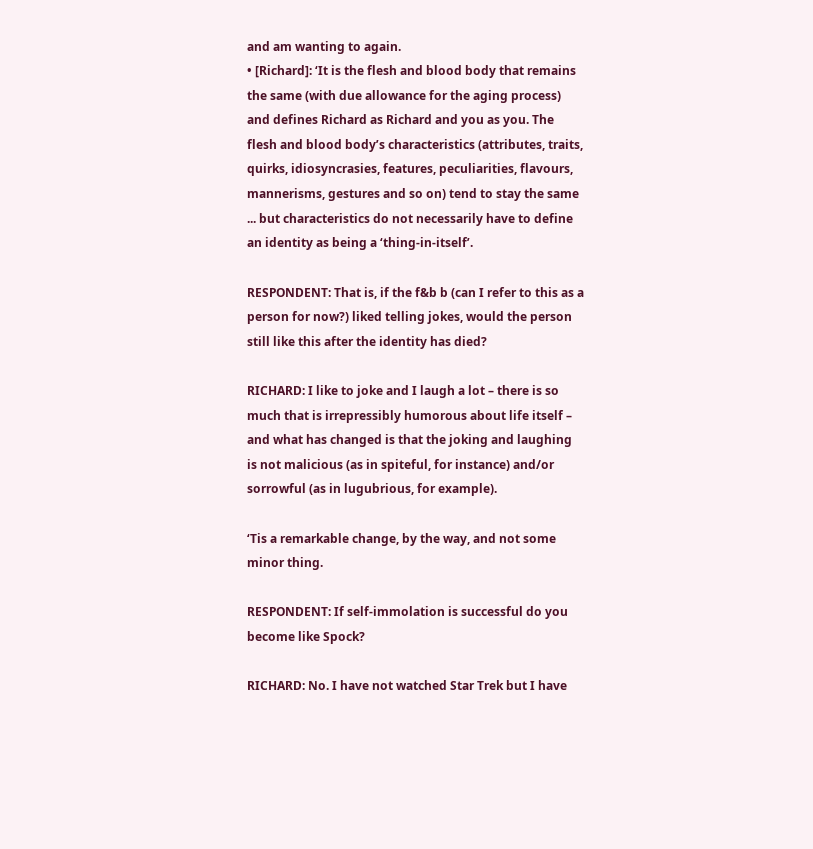and am wanting to again.
• [Richard]: ‘It is the flesh and blood body that remains the same (with due allowance for the aging process) and defines Richard as Richard and you as you. The flesh and blood body’s characteristics (attributes, traits, quirks, idiosyncrasies, features, peculiarities, flavours, mannerisms, gestures and so on) tend to stay the same ... but characteristics do not necessarily have to define an identity as being a ‘thing-in-itself’.

RESPONDENT: That is, if the f&b b (can I refer to this as a person for now?) liked telling jokes, would the person still like this after the identity has died?

RICHARD: I like to joke and I laugh a lot – there is so much that is irrepressibly humorous about life itself – and what has changed is that the joking and laughing is not malicious (as in spiteful, for instance) and/or sorrowful (as in lugubrious, for example).

‘Tis a remarkable change, by the way, and not some minor thing.

RESPONDENT: If self-immolation is successful do you become like Spock?

RICHARD: No. I have not watched Star Trek but I have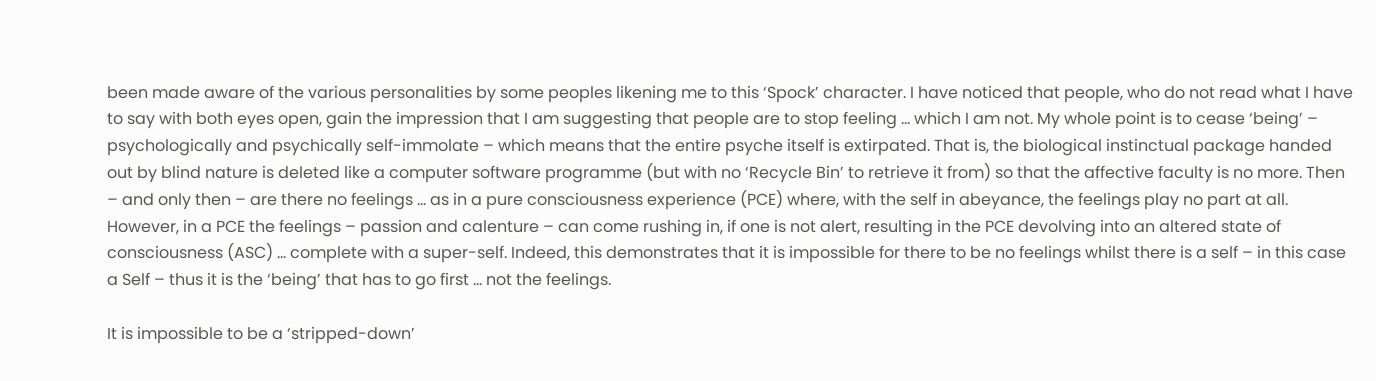been made aware of the various personalities by some peoples likening me to this ‘Spock’ character. I have noticed that people, who do not read what I have to say with both eyes open, gain the impression that I am suggesting that people are to stop feeling ... which I am not. My whole point is to cease ‘being’ – psychologically and psychically self-immolate – which means that the entire psyche itself is extirpated. That is, the biological instinctual package handed out by blind nature is deleted like a computer software programme (but with no ‘Recycle Bin’ to retrieve it from) so that the affective faculty is no more. Then – and only then – are there no feelings ... as in a pure consciousness experience (PCE) where, with the self in abeyance, the feelings play no part at all. However, in a PCE the feelings – passion and calenture – can come rushing in, if one is not alert, resulting in the PCE devolving into an altered state of consciousness (ASC) ... complete with a super-self. Indeed, this demonstrates that it is impossible for there to be no feelings whilst there is a self – in this case a Self – thus it is the ‘being’ that has to go first ... not the feelings.

It is impossible to be a ‘stripped-down’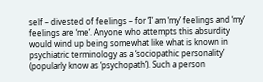self – divested of feelings – for ‘I’ am ‘my’ feelings and ‘my’ feelings are ‘me’. Anyone who attempts this absurdity would wind up being somewhat like what is known in psychiatric terminology as a ‘sociopathic personality’ (popularly know as ‘psychopath’). Such a person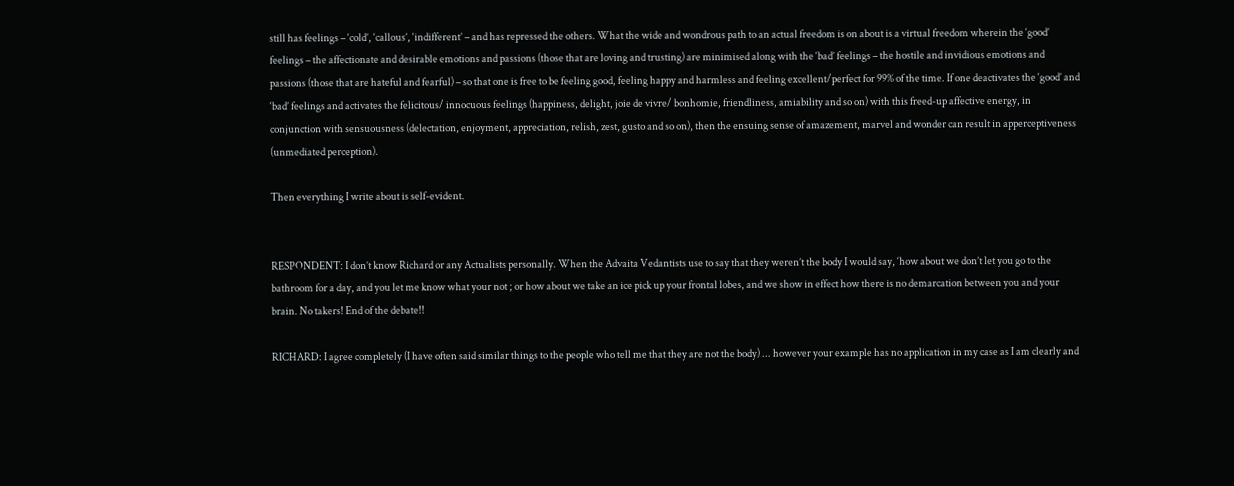still has feelings – ‘cold’, ‘callous’, ‘indifferent’ – and has repressed the others. What the wide and wondrous path to an actual freedom is on about is a virtual freedom wherein the ‘good’ feelings – the affectionate and desirable emotions and passions (those that are loving and trusting) are minimised along with the ‘bad’ feelings – the hostile and invidious emotions and passions (those that are hateful and fearful) – so that one is free to be feeling good, feeling happy and harmless and feeling excellent/perfect for 99% of the time. If one deactivates the ‘good’ and ‘bad’ feelings and activates the felicitous/ innocuous feelings (happiness, delight, joie de vivre/ bonhomie, friendliness, amiability and so on) with this freed-up affective energy, in conjunction with sensuousness (delectation, enjoyment, appreciation, relish, zest, gusto and so on), then the ensuing sense of amazement, marvel and wonder can result in apperceptiveness (unmediated perception).

Then everything I write about is self-evident.


RESPONDENT: I don’t know Richard or any Actualists personally. When the Advaita Vedantists use to say that they weren’t the body I would say, ‘how about we don’t let you go to the bathroom for a day, and you let me know what your not ; or how about we take an ice pick up your frontal lobes, and we show in effect how there is no demarcation between you and your brain. No takers! End of the debate!!

RICHARD: I agree completely (I have often said similar things to the people who tell me that they are not the body) ... however your example has no application in my case as I am clearly and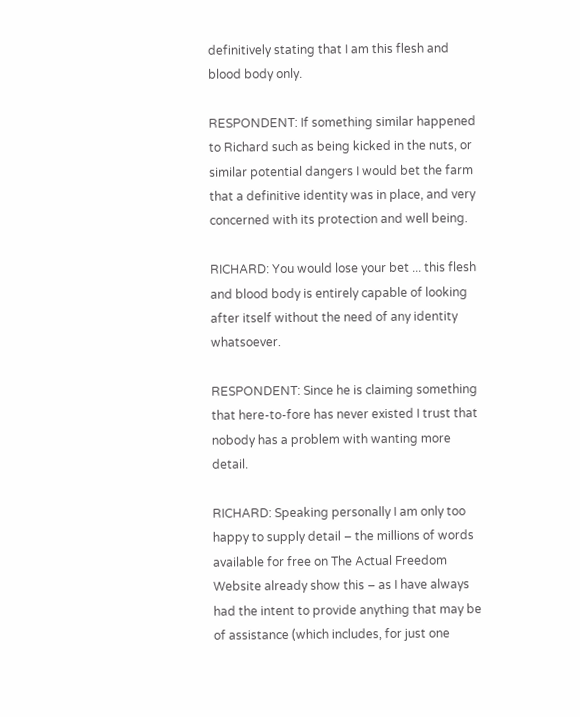definitively stating that I am this flesh and blood body only.

RESPONDENT: If something similar happened to Richard such as being kicked in the nuts, or similar potential dangers I would bet the farm that a definitive identity was in place, and very concerned with its protection and well being.

RICHARD: You would lose your bet ... this flesh and blood body is entirely capable of looking after itself without the need of any identity whatsoever.

RESPONDENT: Since he is claiming something that here-to-fore has never existed I trust that nobody has a problem with wanting more detail.

RICHARD: Speaking personally I am only too happy to supply detail – the millions of words available for free on The Actual Freedom Website already show this – as I have always had the intent to provide anything that may be of assistance (which includes, for just one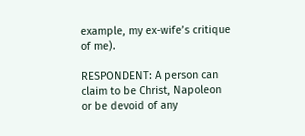example, my ex-wife’s critique of me).

RESPONDENT: A person can claim to be Christ, Napoleon or be devoid of any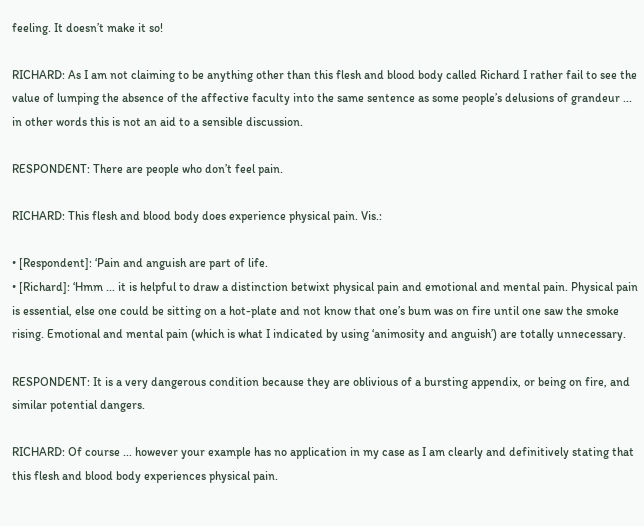feeling. It doesn’t make it so!

RICHARD: As I am not claiming to be anything other than this flesh and blood body called Richard I rather fail to see the value of lumping the absence of the affective faculty into the same sentence as some people’s delusions of grandeur ... in other words this is not an aid to a sensible discussion.

RESPONDENT: There are people who don’t feel pain.

RICHARD: This flesh and blood body does experience physical pain. Vis.:

• [Respondent]: ‘Pain and anguish are part of life.
• [Richard]: ‘Hmm ... it is helpful to draw a distinction betwixt physical pain and emotional and mental pain. Physical pain is essential, else one could be sitting on a hot-plate and not know that one’s bum was on fire until one saw the smoke rising. Emotional and mental pain (which is what I indicated by using ‘animosity and anguish’) are totally unnecessary.

RESPONDENT: It is a very dangerous condition because they are oblivious of a bursting appendix, or being on fire, and similar potential dangers.

RICHARD: Of course ... however your example has no application in my case as I am clearly and definitively stating that this flesh and blood body experiences physical pain.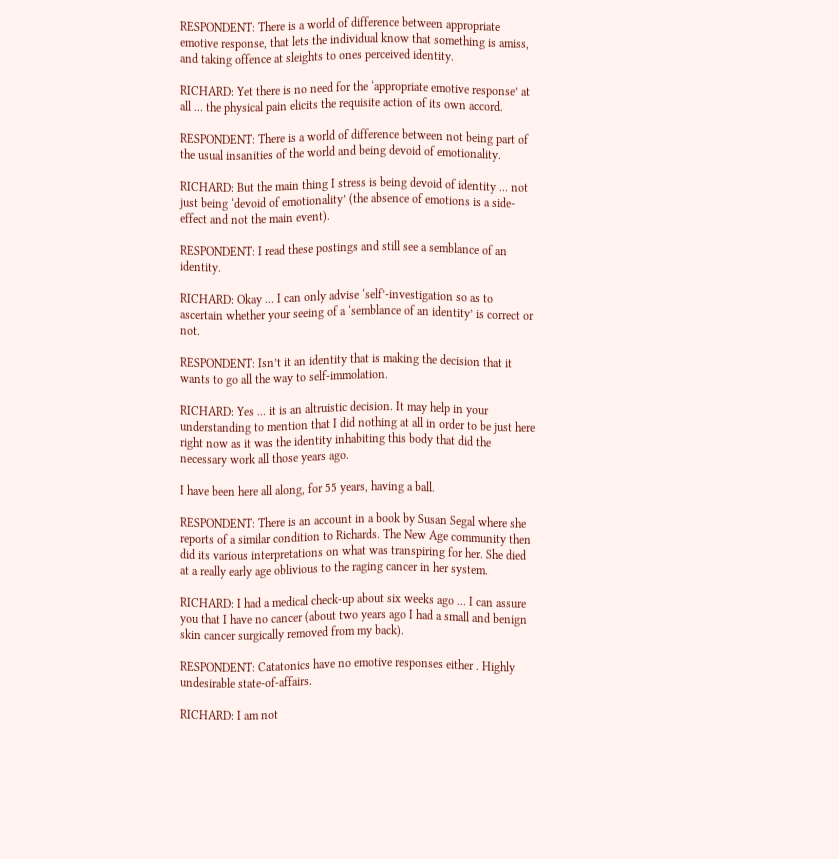RESPONDENT: There is a world of difference between appropriate emotive response, that lets the individual know that something is amiss, and taking offence at sleights to ones perceived identity.

RICHARD: Yet there is no need for the ‘appropriate emotive response’ at all ... the physical pain elicits the requisite action of its own accord.

RESPONDENT: There is a world of difference between not being part of the usual insanities of the world and being devoid of emotionality.

RICHARD: But the main thing I stress is being devoid of identity ... not just being ‘devoid of emotionality’ (the absence of emotions is a side-effect and not the main event).

RESPONDENT: I read these postings and still see a semblance of an identity.

RICHARD: Okay ... I can only advise ‘self’-investigation so as to ascertain whether your seeing of a ‘semblance of an identity’ is correct or not.

RESPONDENT: Isn’t it an identity that is making the decision that it wants to go all the way to self-immolation.

RICHARD: Yes ... it is an altruistic decision. It may help in your understanding to mention that I did nothing at all in order to be just here right now as it was the identity inhabiting this body that did the necessary work all those years ago.

I have been here all along, for 55 years, having a ball.

RESPONDENT: There is an account in a book by Susan Segal where she reports of a similar condition to Richards. The New Age community then did its various interpretations on what was transpiring for her. She died at a really early age oblivious to the raging cancer in her system.

RICHARD: I had a medical check-up about six weeks ago ... I can assure you that I have no cancer (about two years ago I had a small and benign skin cancer surgically removed from my back).

RESPONDENT: Catatonics have no emotive responses either . Highly undesirable state-of-affairs.

RICHARD: I am not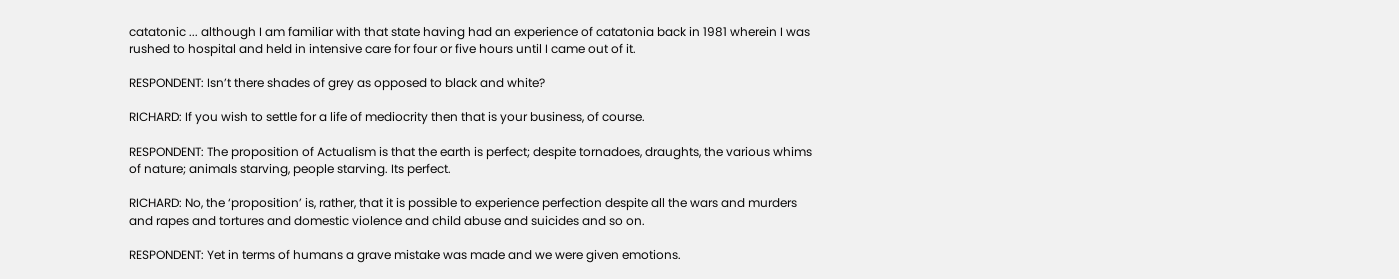catatonic ... although I am familiar with that state having had an experience of catatonia back in 1981 wherein I was rushed to hospital and held in intensive care for four or five hours until I came out of it.

RESPONDENT: Isn’t there shades of grey as opposed to black and white?

RICHARD: If you wish to settle for a life of mediocrity then that is your business, of course.

RESPONDENT: The proposition of Actualism is that the earth is perfect; despite tornadoes, draughts, the various whims of nature; animals starving, people starving. Its perfect.

RICHARD: No, the ‘proposition’ is, rather, that it is possible to experience perfection despite all the wars and murders and rapes and tortures and domestic violence and child abuse and suicides and so on.

RESPONDENT: Yet in terms of humans a grave mistake was made and we were given emotions.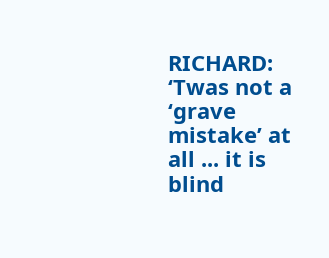RICHARD: ‘Twas not a ‘grave mistake’ at all ... it is blind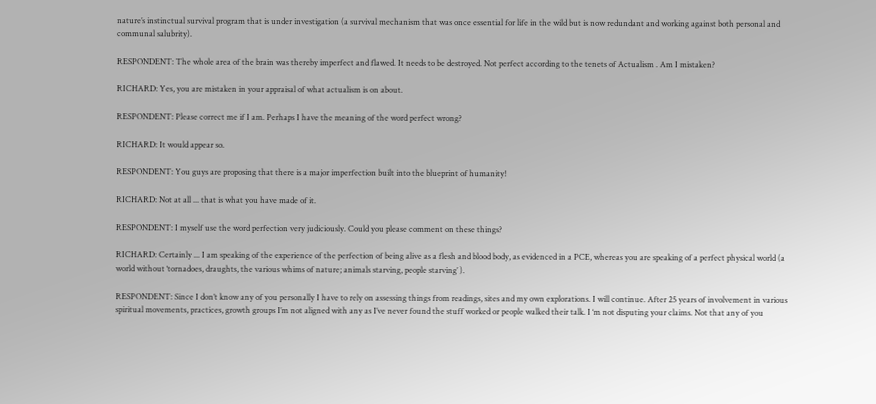nature’s instinctual survival program that is under investigation (a survival mechanism that was once essential for life in the wild but is now redundant and working against both personal and communal salubrity).

RESPONDENT: The whole area of the brain was thereby imperfect and flawed. It needs to be destroyed. Not perfect according to the tenets of Actualism . Am I mistaken?

RICHARD: Yes, you are mistaken in your appraisal of what actualism is on about.

RESPONDENT: Please correct me if I am. Perhaps I have the meaning of the word perfect wrong?

RICHARD: It would appear so.

RESPONDENT: You guys are proposing that there is a major imperfection built into the blueprint of humanity!

RICHARD: Not at all ... that is what you have made of it.

RESPONDENT: I myself use the word perfection very judiciously. Could you please comment on these things?

RICHARD: Certainly ... I am speaking of the experience of the perfection of being alive as a flesh and blood body, as evidenced in a PCE, whereas you are speaking of a perfect physical world (a world without ‘tornadoes, draughts, the various whims of nature; animals starving, people starving’ ).

RESPONDENT: Since I don’t know any of you personally I have to rely on assessing things from readings, sites and my own explorations. I will continue. After 25 years of involvement in various spiritual movements, practices, growth groups I’m not aligned with any as I’ve never found the stuff worked or people walked their talk. I ‘m not disputing your claims. Not that any of you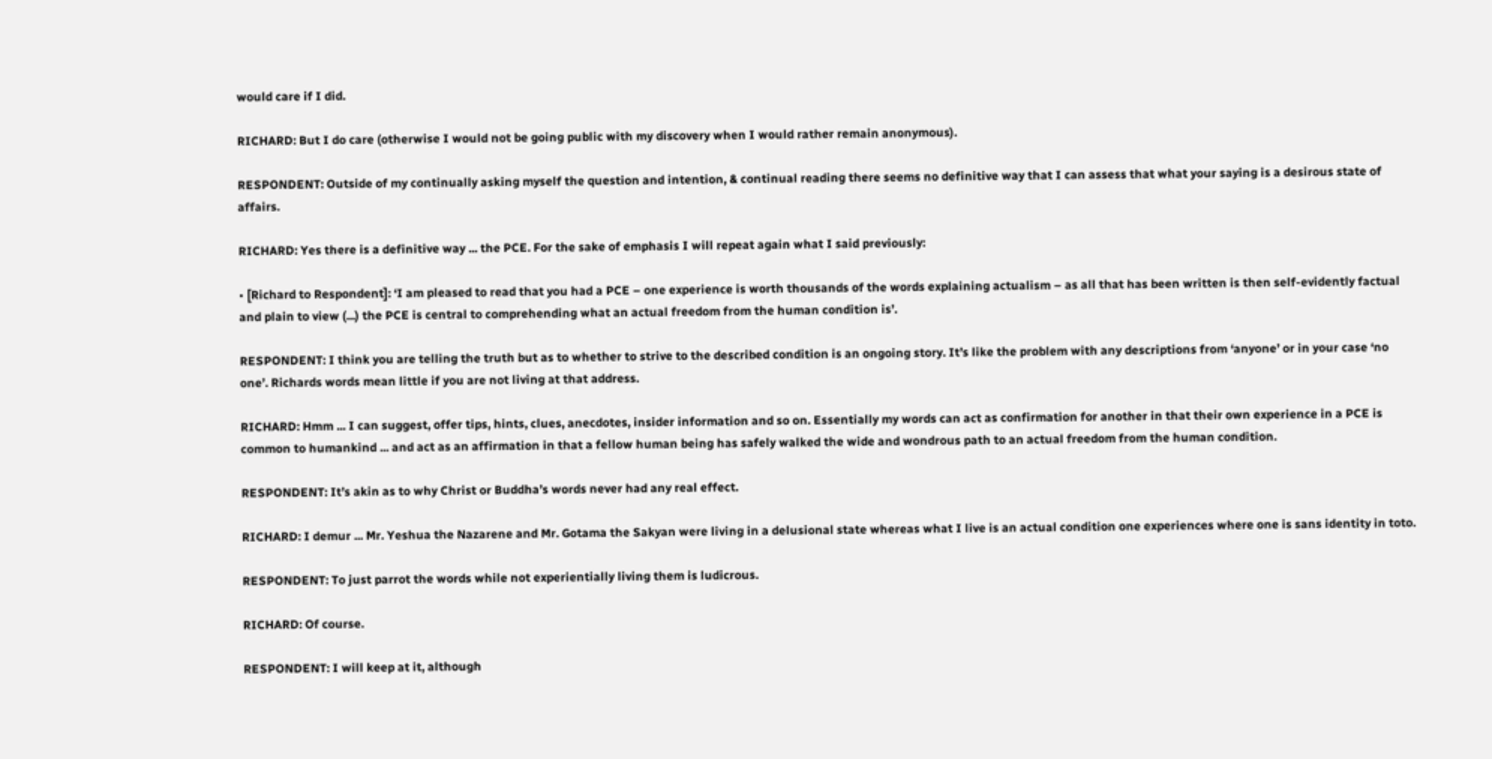would care if I did.

RICHARD: But I do care (otherwise I would not be going public with my discovery when I would rather remain anonymous).

RESPONDENT: Outside of my continually asking myself the question and intention, & continual reading there seems no definitive way that I can assess that what your saying is a desirous state of affairs.

RICHARD: Yes there is a definitive way ... the PCE. For the sake of emphasis I will repeat again what I said previously:

• [Richard to Respondent]: ‘I am pleased to read that you had a PCE – one experience is worth thousands of the words explaining actualism – as all that has been written is then self-evidently factual and plain to view (...) the PCE is central to comprehending what an actual freedom from the human condition is’.

RESPONDENT: I think you are telling the truth but as to whether to strive to the described condition is an ongoing story. It’s like the problem with any descriptions from ‘anyone’ or in your case ‘no one’. Richards words mean little if you are not living at that address.

RICHARD: Hmm ... I can suggest, offer tips, hints, clues, anecdotes, insider information and so on. Essentially my words can act as confirmation for another in that their own experience in a PCE is common to humankind ... and act as an affirmation in that a fellow human being has safely walked the wide and wondrous path to an actual freedom from the human condition.

RESPONDENT: It’s akin as to why Christ or Buddha’s words never had any real effect.

RICHARD: I demur ... Mr. Yeshua the Nazarene and Mr. Gotama the Sakyan were living in a delusional state whereas what I live is an actual condition one experiences where one is sans identity in toto.

RESPONDENT: To just parrot the words while not experientially living them is ludicrous.

RICHARD: Of course.

RESPONDENT: I will keep at it, although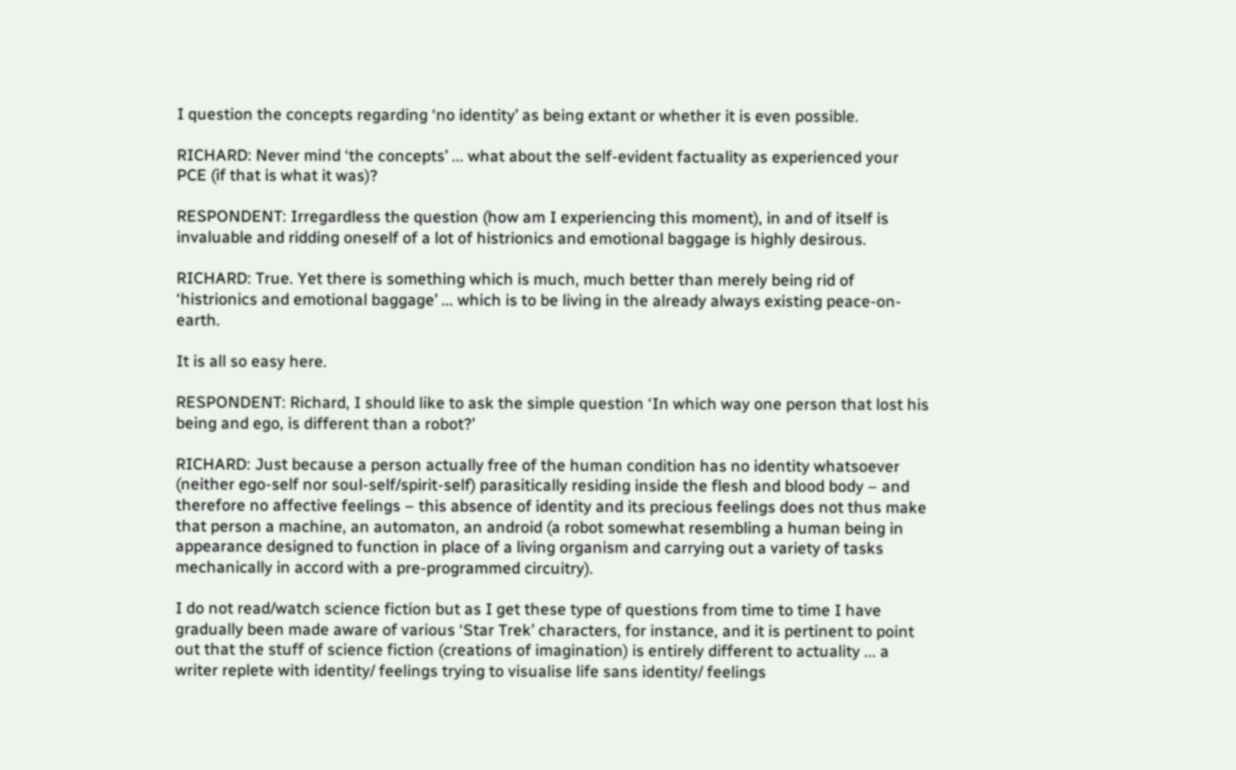I question the concepts regarding ‘no identity’ as being extant or whether it is even possible.

RICHARD: Never mind ‘the concepts’ ... what about the self-evident factuality as experienced your PCE (if that is what it was)?

RESPONDENT: Irregardless the question (how am I experiencing this moment), in and of itself is invaluable and ridding oneself of a lot of histrionics and emotional baggage is highly desirous.

RICHARD: True. Yet there is something which is much, much better than merely being rid of ‘histrionics and emotional baggage’ ... which is to be living in the already always existing peace-on-earth.

It is all so easy here.

RESPONDENT: Richard, I should like to ask the simple question ‘In which way one person that lost his being and ego, is different than a robot?’

RICHARD: Just because a person actually free of the human condition has no identity whatsoever (neither ego-self nor soul-self/spirit-self) parasitically residing inside the flesh and blood body – and therefore no affective feelings – this absence of identity and its precious feelings does not thus make that person a machine, an automaton, an android (a robot somewhat resembling a human being in appearance designed to function in place of a living organism and carrying out a variety of tasks mechanically in accord with a pre-programmed circuitry).

I do not read/watch science fiction but as I get these type of questions from time to time I have gradually been made aware of various ‘Star Trek’ characters, for instance, and it is pertinent to point out that the stuff of science fiction (creations of imagination) is entirely different to actuality ... a writer replete with identity/ feelings trying to visualise life sans identity/ feelings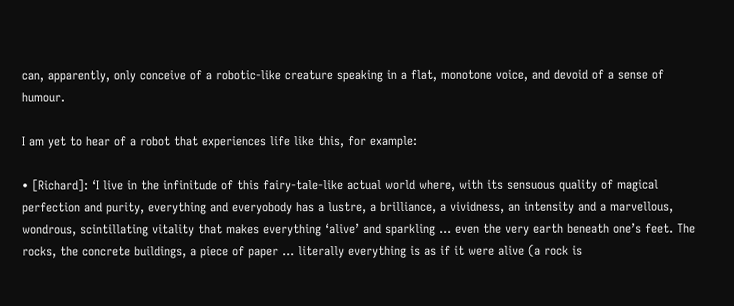can, apparently, only conceive of a robotic-like creature speaking in a flat, monotone voice, and devoid of a sense of humour.

I am yet to hear of a robot that experiences life like this, for example:

• [Richard]: ‘I live in the infinitude of this fairy-tale-like actual world where, with its sensuous quality of magical perfection and purity, everything and everyobody has a lustre, a brilliance, a vividness, an intensity and a marvellous, wondrous, scintillating vitality that makes everything ‘alive’ and sparkling ... even the very earth beneath one’s feet. The rocks, the concrete buildings, a piece of paper ... literally everything is as if it were alive (a rock is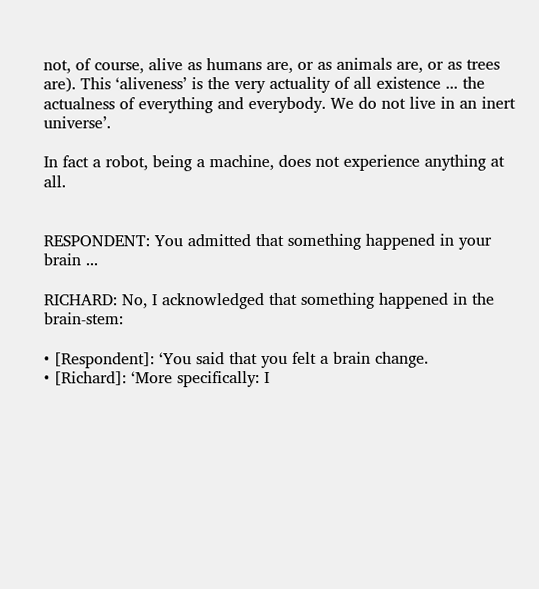not, of course, alive as humans are, or as animals are, or as trees are). This ‘aliveness’ is the very actuality of all existence ... the actualness of everything and everybody. We do not live in an inert universe’.

In fact a robot, being a machine, does not experience anything at all.


RESPONDENT: You admitted that something happened in your brain ...

RICHARD: No, I acknowledged that something happened in the brain-stem:

• [Respondent]: ‘You said that you felt a brain change.
• [Richard]: ‘More specifically: I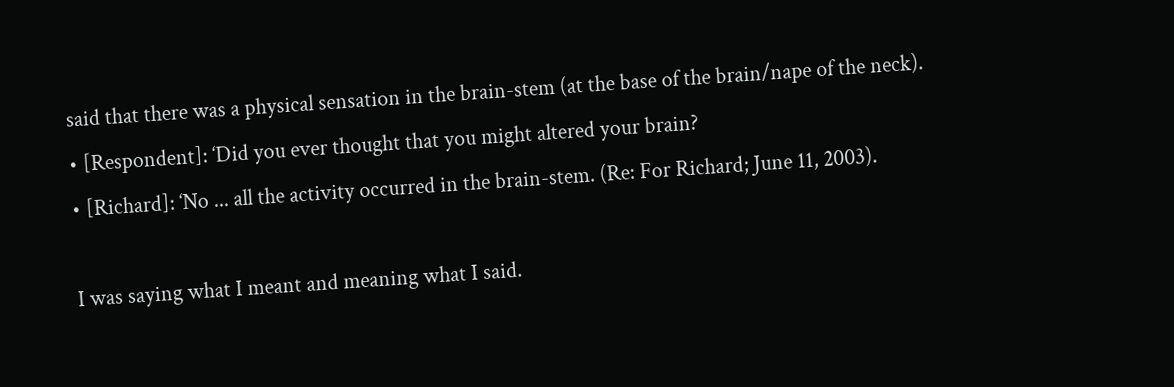said that there was a physical sensation in the brain-stem (at the base of the brain/nape of the neck).
• [Respondent]: ‘Did you ever thought that you might altered your brain?
• [Richard]: ‘No ... all the activity occurred in the brain-stem. (Re: For Richard; June 11, 2003).

I was saying what I meant and meaning what I said.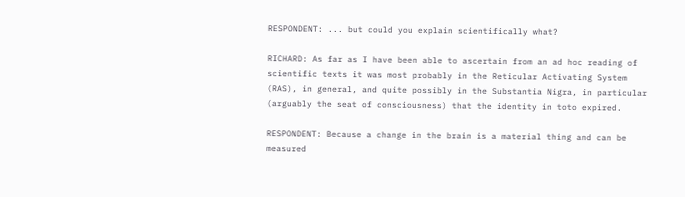RESPONDENT: ... but could you explain scientifically what?

RICHARD: As far as I have been able to ascertain from an ad hoc reading of scientific texts it was most probably in the Reticular Activating System (RAS), in general, and quite possibly in the Substantia Nigra, in particular (arguably the seat of consciousness) that the identity in toto expired.

RESPONDENT: Because a change in the brain is a material thing and can be measured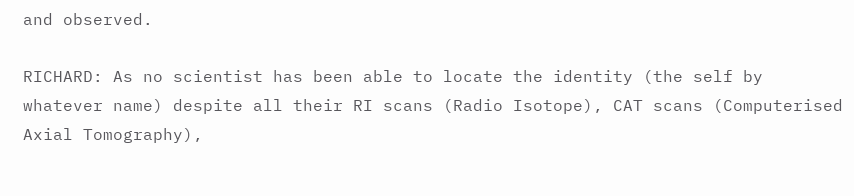and observed.

RICHARD: As no scientist has been able to locate the identity (the self by whatever name) despite all their RI scans (Radio Isotope), CAT scans (Computerised Axial Tomography),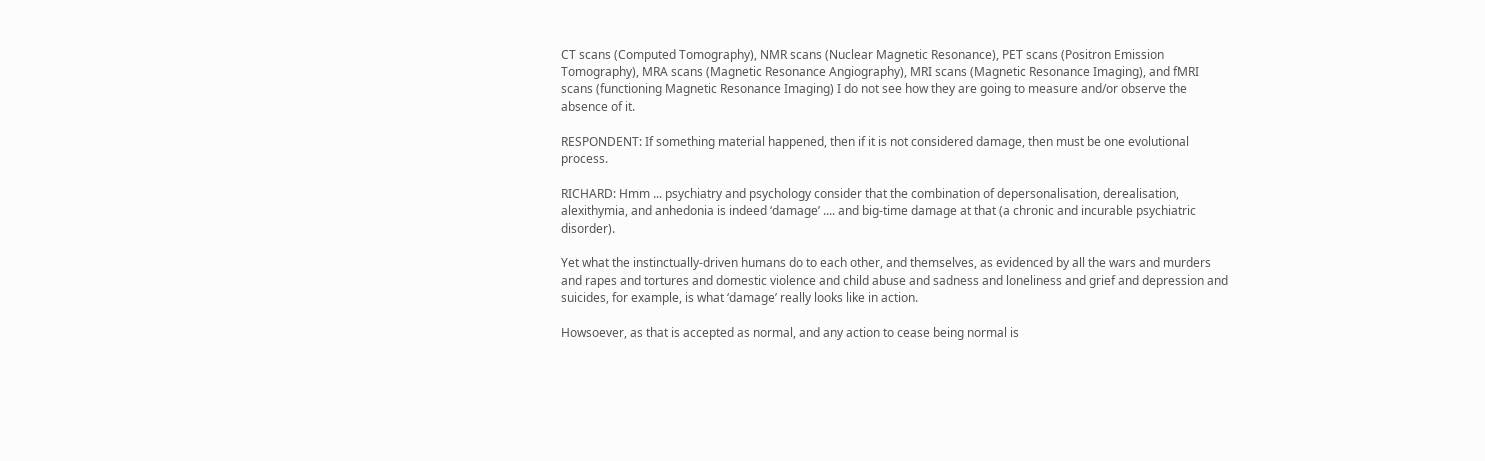CT scans (Computed Tomography), NMR scans (Nuclear Magnetic Resonance), PET scans (Positron Emission Tomography), MRA scans (Magnetic Resonance Angiography), MRI scans (Magnetic Resonance Imaging), and fMRI scans (functioning Magnetic Resonance Imaging) I do not see how they are going to measure and/or observe the absence of it.

RESPONDENT: If something material happened, then if it is not considered damage, then must be one evolutional process.

RICHARD: Hmm ... psychiatry and psychology consider that the combination of depersonalisation, derealisation, alexithymia, and anhedonia is indeed ‘damage’ .... and big-time damage at that (a chronic and incurable psychiatric disorder).

Yet what the instinctually-driven humans do to each other, and themselves, as evidenced by all the wars and murders and rapes and tortures and domestic violence and child abuse and sadness and loneliness and grief and depression and suicides, for example, is what ‘damage’ really looks like in action.

Howsoever, as that is accepted as normal, and any action to cease being normal is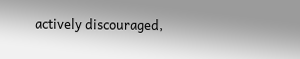actively discouraged,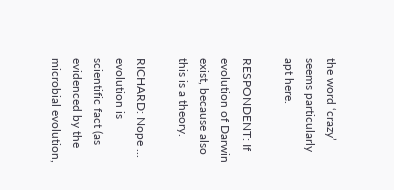the word ‘crazy’ seems particularly apt here.

RESPONDENT: If evolution of Darwin exist, because also this is a theory.

RICHARD: Nope ... evolution is scientific fact (as evidenced by the microbial evolution,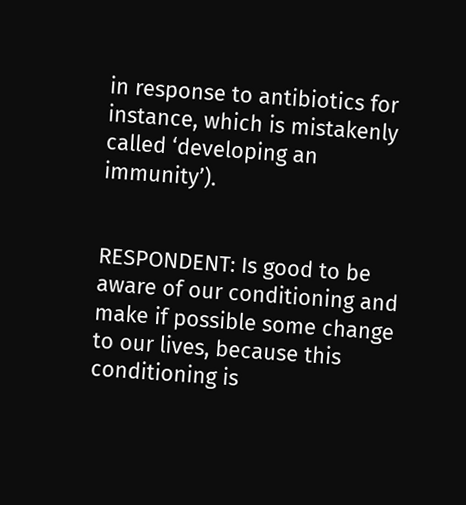in response to antibiotics for instance, which is mistakenly called ‘developing an immunity’).


RESPONDENT: Is good to be aware of our conditioning and make if possible some change to our lives, because this conditioning is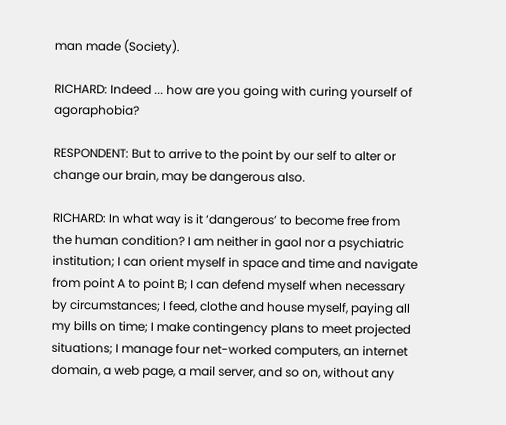man made (Society).

RICHARD: Indeed ... how are you going with curing yourself of agoraphobia?

RESPONDENT: But to arrive to the point by our self to alter or change our brain, may be dangerous also.

RICHARD: In what way is it ‘dangerous’ to become free from the human condition? I am neither in gaol nor a psychiatric institution; I can orient myself in space and time and navigate from point A to point B; I can defend myself when necessary by circumstances; I feed, clothe and house myself, paying all my bills on time; I make contingency plans to meet projected situations; I manage four net-worked computers, an internet domain, a web page, a mail server, and so on, without any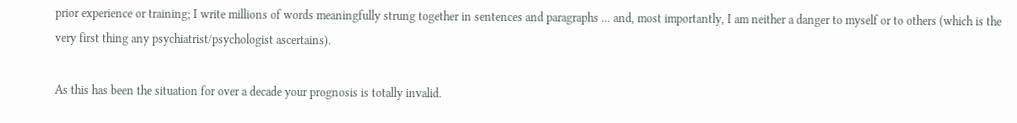prior experience or training; I write millions of words meaningfully strung together in sentences and paragraphs ... and, most importantly, I am neither a danger to myself or to others (which is the very first thing any psychiatrist/psychologist ascertains).

As this has been the situation for over a decade your prognosis is totally invalid.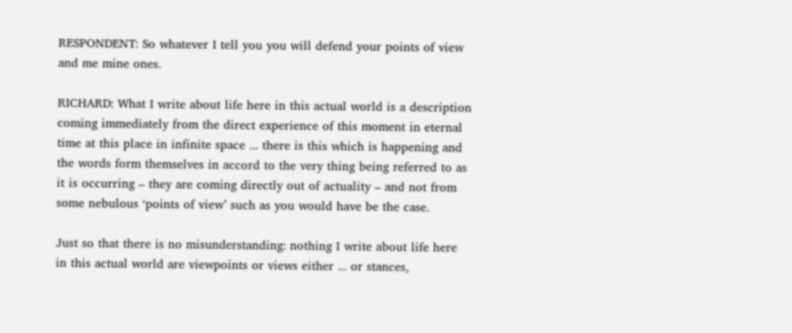RESPONDENT: So whatever I tell you you will defend your points of view and me mine ones.

RICHARD: What I write about life here in this actual world is a description coming immediately from the direct experience of this moment in eternal time at this place in infinite space ... there is this which is happening and the words form themselves in accord to the very thing being referred to as it is occurring – they are coming directly out of actuality – and not from some nebulous ‘points of view’ such as you would have be the case.

Just so that there is no misunderstanding: nothing I write about life here in this actual world are viewpoints or views either ... or stances,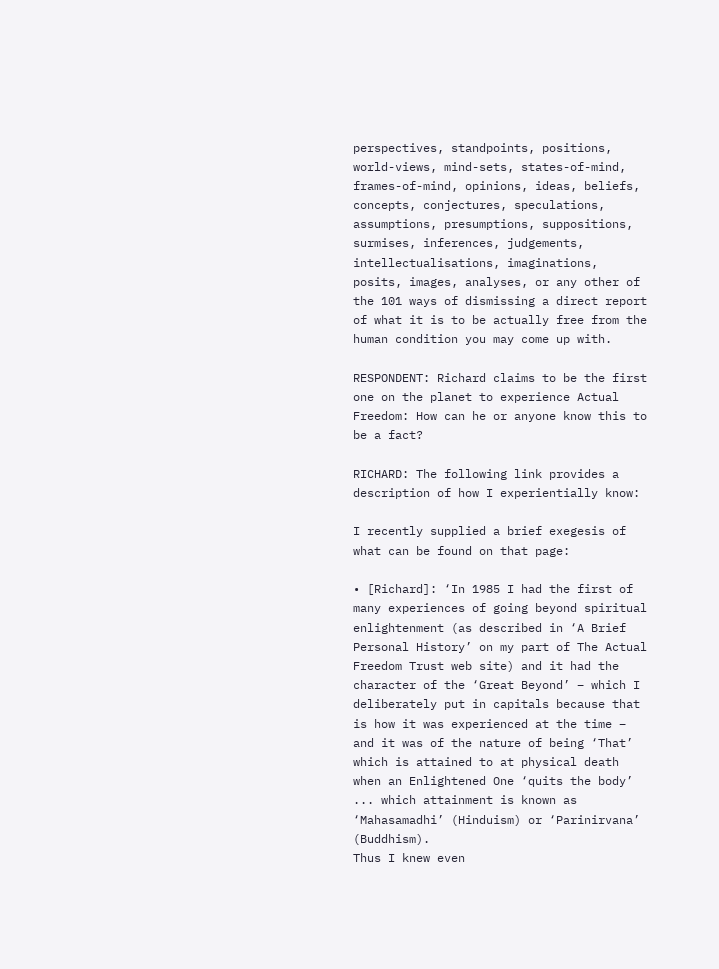perspectives, standpoints, positions, world-views, mind-sets, states-of-mind, frames-of-mind, opinions, ideas, beliefs, concepts, conjectures, speculations, assumptions, presumptions, suppositions, surmises, inferences, judgements, intellectualisations, imaginations, posits, images, analyses, or any other of the 101 ways of dismissing a direct report of what it is to be actually free from the human condition you may come up with.

RESPONDENT: Richard claims to be the first one on the planet to experience Actual Freedom: How can he or anyone know this to be a fact?

RICHARD: The following link provides a description of how I experientially know:

I recently supplied a brief exegesis of what can be found on that page:

• [Richard]: ‘In 1985 I had the first of many experiences of going beyond spiritual enlightenment (as described in ‘A Brief Personal History’ on my part of The Actual Freedom Trust web site) and it had the character of the ‘Great Beyond’ – which I deliberately put in capitals because that is how it was experienced at the time – and it was of the nature of being ‘That’ which is attained to at physical death when an Enlightened One ‘quits the body’ ... which attainment is known as ‘Mahasamadhi’ (Hinduism) or ‘Parinirvana’ (Buddhism).
Thus I knew even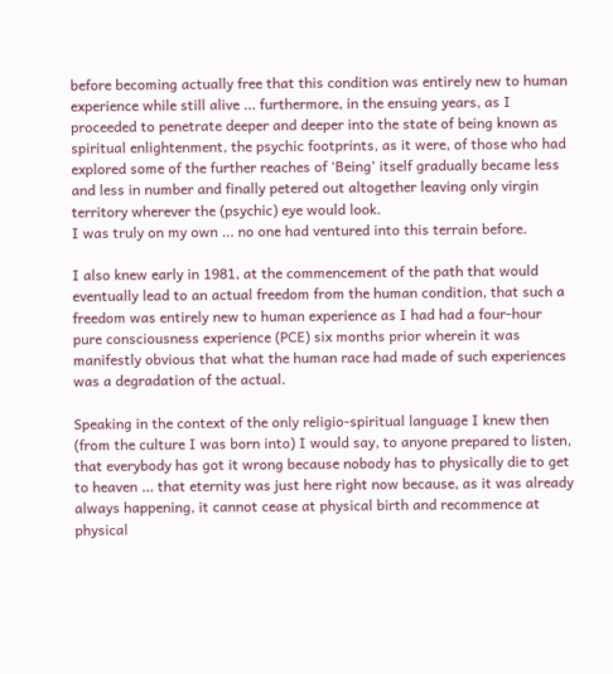before becoming actually free that this condition was entirely new to human experience while still alive ... furthermore, in the ensuing years, as I proceeded to penetrate deeper and deeper into the state of being known as spiritual enlightenment, the psychic footprints, as it were, of those who had explored some of the further reaches of ‘Being’ itself gradually became less and less in number and finally petered out altogether leaving only virgin territory wherever the (psychic) eye would look.
I was truly on my own ... no one had ventured into this terrain before.

I also knew early in 1981, at the commencement of the path that would eventually lead to an actual freedom from the human condition, that such a freedom was entirely new to human experience as I had had a four-hour pure consciousness experience (PCE) six months prior wherein it was manifestly obvious that what the human race had made of such experiences was a degradation of the actual.

Speaking in the context of the only religio-spiritual language I knew then (from the culture I was born into) I would say, to anyone prepared to listen, that everybody has got it wrong because nobody has to physically die to get to heaven ... that eternity was just here right now because, as it was already always happening, it cannot cease at physical birth and recommence at physical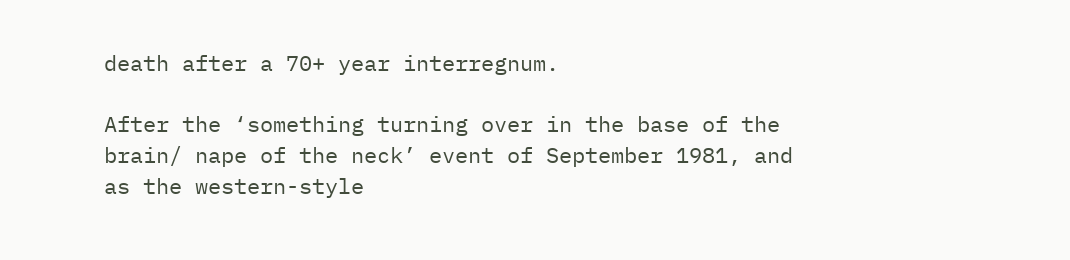death after a 70+ year interregnum.

After the ‘something turning over in the base of the brain/ nape of the neck’ event of September 1981, and as the western-style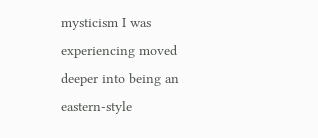mysticism I was experiencing moved deeper into being an eastern-style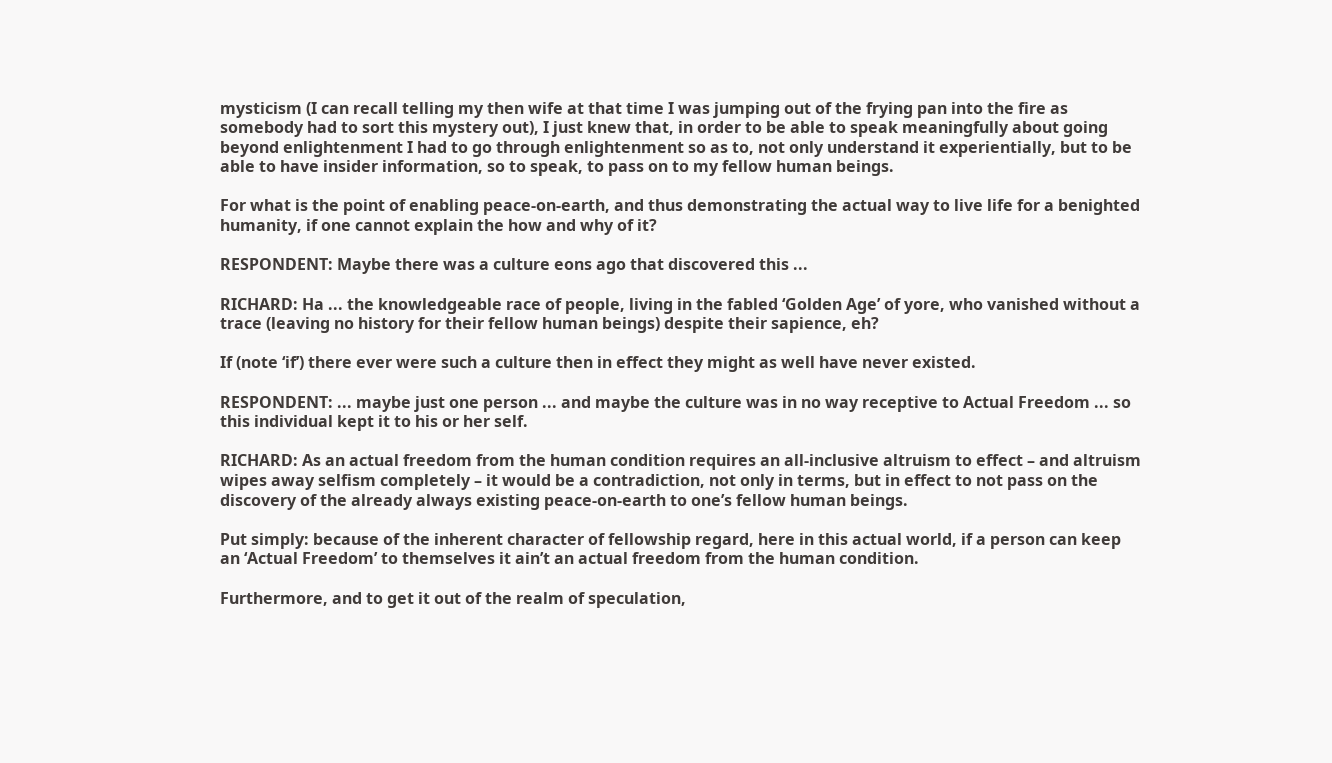mysticism (I can recall telling my then wife at that time I was jumping out of the frying pan into the fire as somebody had to sort this mystery out), I just knew that, in order to be able to speak meaningfully about going beyond enlightenment I had to go through enlightenment so as to, not only understand it experientially, but to be able to have insider information, so to speak, to pass on to my fellow human beings.

For what is the point of enabling peace-on-earth, and thus demonstrating the actual way to live life for a benighted humanity, if one cannot explain the how and why of it?

RESPONDENT: Maybe there was a culture eons ago that discovered this ...

RICHARD: Ha ... the knowledgeable race of people, living in the fabled ‘Golden Age’ of yore, who vanished without a trace (leaving no history for their fellow human beings) despite their sapience, eh?

If (note ‘if’) there ever were such a culture then in effect they might as well have never existed.

RESPONDENT: ... maybe just one person ... and maybe the culture was in no way receptive to Actual Freedom ... so this individual kept it to his or her self.

RICHARD: As an actual freedom from the human condition requires an all-inclusive altruism to effect – and altruism wipes away selfism completely – it would be a contradiction, not only in terms, but in effect to not pass on the discovery of the already always existing peace-on-earth to one’s fellow human beings.

Put simply: because of the inherent character of fellowship regard, here in this actual world, if a person can keep an ‘Actual Freedom’ to themselves it ain’t an actual freedom from the human condition.

Furthermore, and to get it out of the realm of speculation,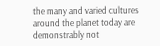the many and varied cultures around the planet today are demonstrably not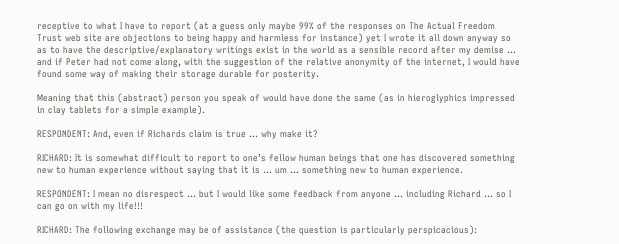receptive to what I have to report (at a guess only maybe 99% of the responses on The Actual Freedom Trust web site are objections to being happy and harmless for instance) yet I wrote it all down anyway so as to have the descriptive/explanatory writings exist in the world as a sensible record after my demise ... and if Peter had not come along, with the suggestion of the relative anonymity of the internet, I would have found some way of making their storage durable for posterity.

Meaning that this (abstract) person you speak of would have done the same (as in hieroglyphics impressed in clay tablets for a simple example).

RESPONDENT: And, even if Richards claim is true ... why make it?

RICHARD: It is somewhat difficult to report to one’s fellow human beings that one has discovered something new to human experience without saying that it is ... um ... something new to human experience.

RESPONDENT: I mean no disrespect ... but I would like some feedback from anyone ... including Richard ... so I can go on with my life!!!

RICHARD: The following exchange may be of assistance (the question is particularly perspicacious):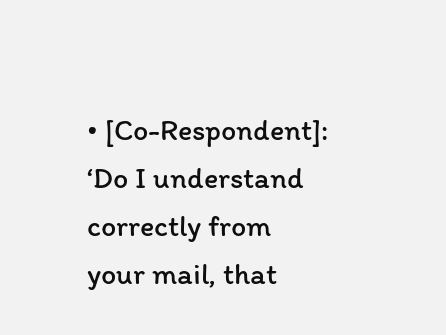• [Co-Respondent]: ‘Do I understand correctly from your mail, that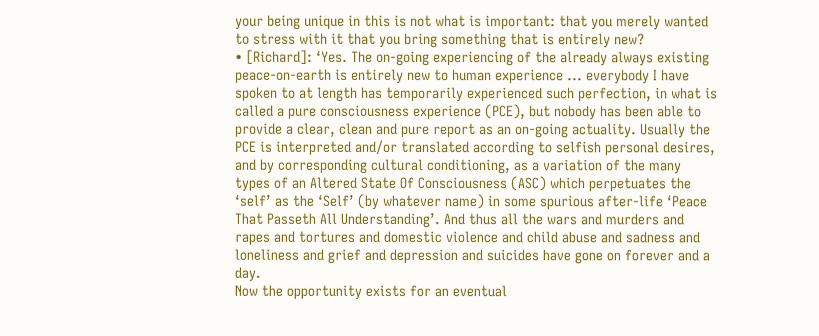your being unique in this is not what is important: that you merely wanted to stress with it that you bring something that is entirely new?
• [Richard]: ‘Yes. The on-going experiencing of the already always existing peace-on-earth is entirely new to human experience ... everybody I have spoken to at length has temporarily experienced such perfection, in what is called a pure consciousness experience (PCE), but nobody has been able to provide a clear, clean and pure report as an on-going actuality. Usually the PCE is interpreted and/or translated according to selfish personal desires, and by corresponding cultural conditioning, as a variation of the many types of an Altered State Of Consciousness (ASC) which perpetuates the ‘self’ as the ‘Self’ (by whatever name) in some spurious after-life ‘Peace That Passeth All Understanding’. And thus all the wars and murders and rapes and tortures and domestic violence and child abuse and sadness and loneliness and grief and depression and suicides have gone on forever and a day.
Now the opportunity exists for an eventual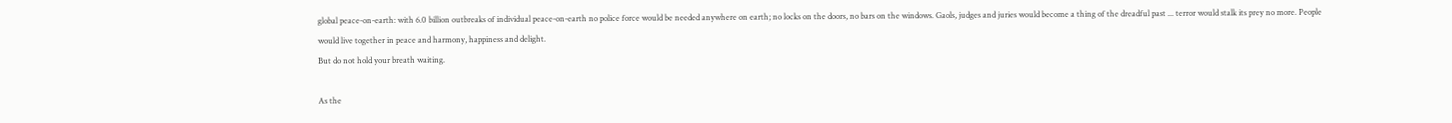global peace-on-earth: with 6.0 billion outbreaks of individual peace-on-earth no police force would be needed anywhere on earth; no locks on the doors, no bars on the windows. Gaols, judges and juries would become a thing of the dreadful past ... terror would stalk its prey no more. People would live together in peace and harmony, happiness and delight.
But do not hold your breath waiting.

As the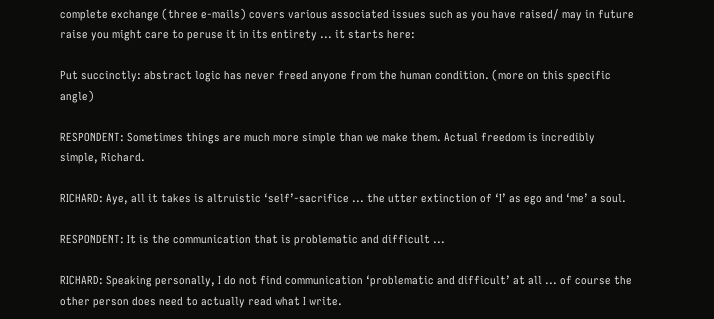complete exchange (three e-mails) covers various associated issues such as you have raised/ may in future raise you might care to peruse it in its entirety ... it starts here:

Put succinctly: abstract logic has never freed anyone from the human condition. (more on this specific angle)

RESPONDENT: Sometimes things are much more simple than we make them. Actual freedom is incredibly simple, Richard.

RICHARD: Aye, all it takes is altruistic ‘self’-sacrifice ... the utter extinction of ‘I’ as ego and ‘me’ a soul.

RESPONDENT: It is the communication that is problematic and difficult ...

RICHARD: Speaking personally, I do not find communication ‘problematic and difficult’ at all ... of course the other person does need to actually read what I write.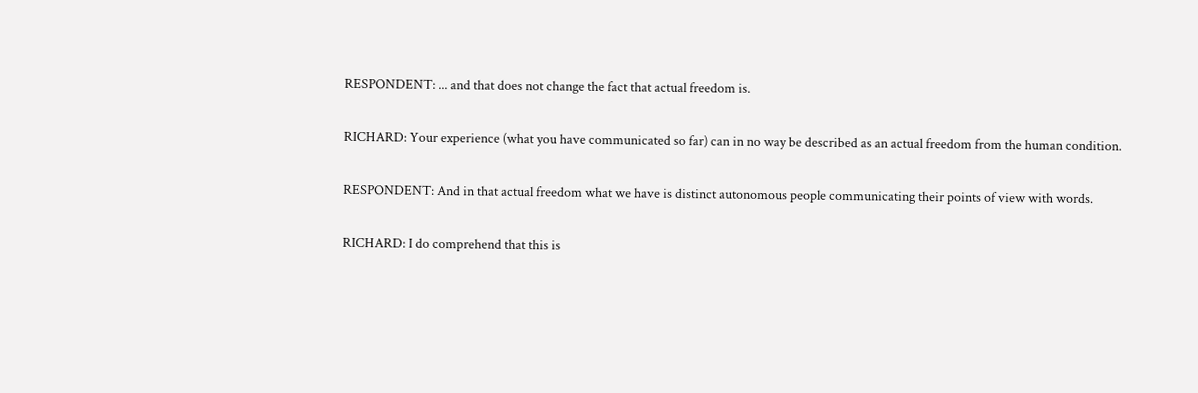RESPONDENT: ... and that does not change the fact that actual freedom is.

RICHARD: Your experience (what you have communicated so far) can in no way be described as an actual freedom from the human condition.

RESPONDENT: And in that actual freedom what we have is distinct autonomous people communicating their points of view with words.

RICHARD: I do comprehend that this is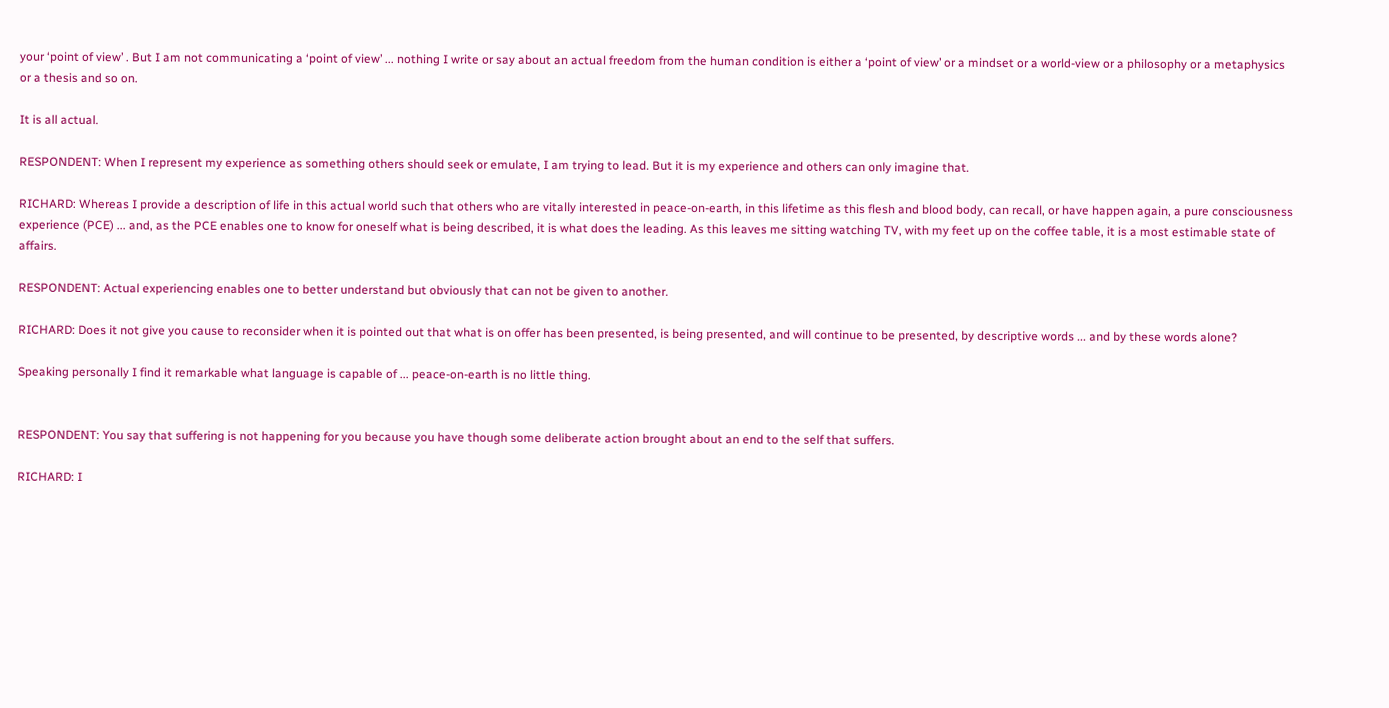your ‘point of view’ . But I am not communicating a ‘point of view’ ... nothing I write or say about an actual freedom from the human condition is either a ‘point of view’ or a mindset or a world-view or a philosophy or a metaphysics or a thesis and so on.

It is all actual.

RESPONDENT: When I represent my experience as something others should seek or emulate, I am trying to lead. But it is my experience and others can only imagine that.

RICHARD: Whereas I provide a description of life in this actual world such that others who are vitally interested in peace-on-earth, in this lifetime as this flesh and blood body, can recall, or have happen again, a pure consciousness experience (PCE) ... and, as the PCE enables one to know for oneself what is being described, it is what does the leading. As this leaves me sitting watching TV, with my feet up on the coffee table, it is a most estimable state of affairs.

RESPONDENT: Actual experiencing enables one to better understand but obviously that can not be given to another.

RICHARD: Does it not give you cause to reconsider when it is pointed out that what is on offer has been presented, is being presented, and will continue to be presented, by descriptive words ... and by these words alone?

Speaking personally I find it remarkable what language is capable of ... peace-on-earth is no little thing.


RESPONDENT: You say that suffering is not happening for you because you have though some deliberate action brought about an end to the self that suffers.

RICHARD: I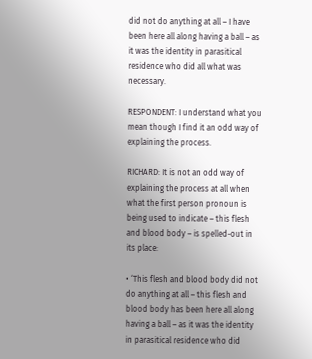did not do anything at all – I have been here all along having a ball – as it was the identity in parasitical residence who did all what was necessary.

RESPONDENT: I understand what you mean though I find it an odd way of explaining the process.

RICHARD: It is not an odd way of explaining the process at all when what the first person pronoun is being used to indicate – this flesh and blood body – is spelled-out in its place:

• ‘This flesh and blood body did not do anything at all – this flesh and blood body has been here all along having a ball – as it was the identity in parasitical residence who did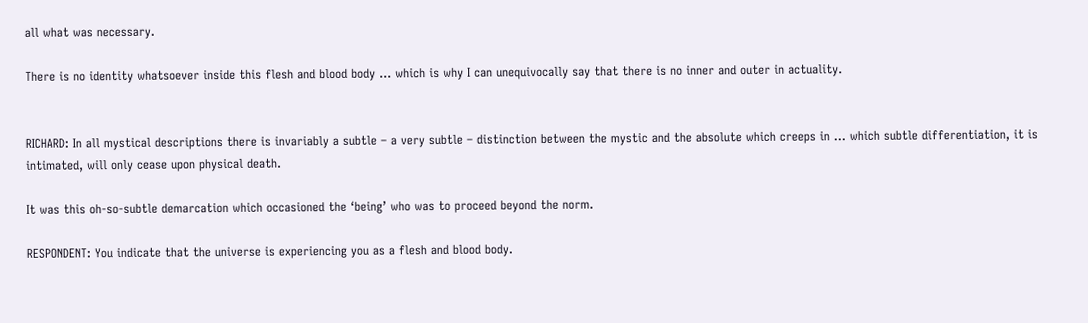all what was necessary.

There is no identity whatsoever inside this flesh and blood body ... which is why I can unequivocally say that there is no inner and outer in actuality.


RICHARD: In all mystical descriptions there is invariably a subtle – a very subtle – distinction between the mystic and the absolute which creeps in ... which subtle differentiation, it is intimated, will only cease upon physical death.

It was this oh-so-subtle demarcation which occasioned the ‘being’ who was to proceed beyond the norm.

RESPONDENT: You indicate that the universe is experiencing you as a flesh and blood body.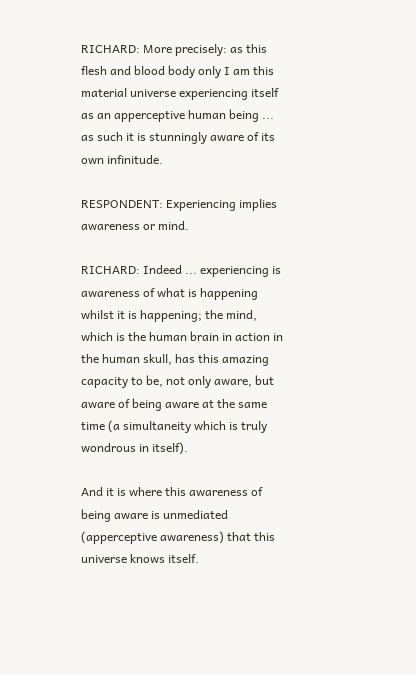RICHARD: More precisely: as this flesh and blood body only I am this material universe experiencing itself as an apperceptive human being ... as such it is stunningly aware of its own infinitude.

RESPONDENT: Experiencing implies awareness or mind.

RICHARD: Indeed ... experiencing is awareness of what is happening whilst it is happening; the mind, which is the human brain in action in the human skull, has this amazing capacity to be, not only aware, but aware of being aware at the same time (a simultaneity which is truly wondrous in itself).

And it is where this awareness of being aware is unmediated (apperceptive awareness) that this universe knows itself.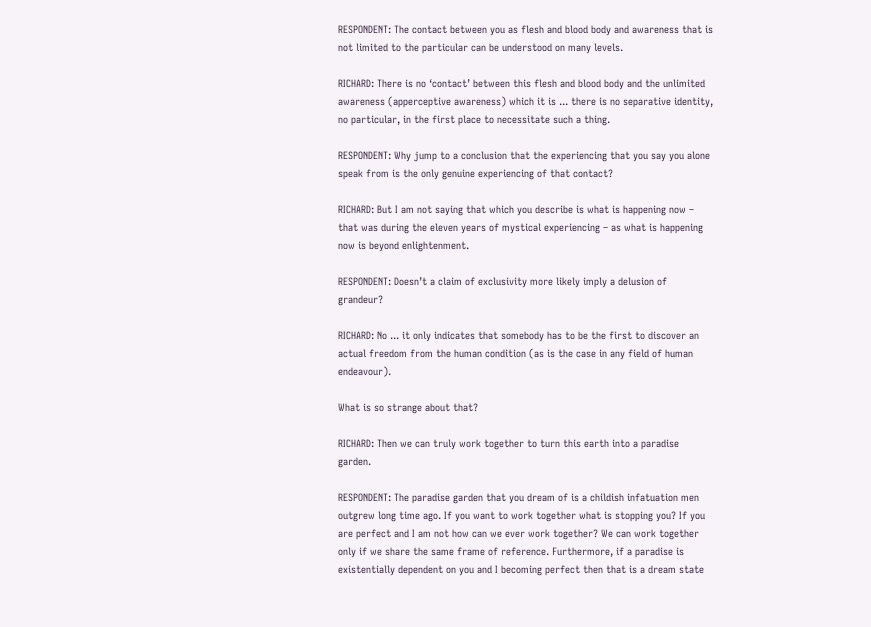RESPONDENT: The contact between you as flesh and blood body and awareness that is not limited to the particular can be understood on many levels.

RICHARD: There is no ‘contact’ between this flesh and blood body and the unlimited awareness (apperceptive awareness) which it is ... there is no separative identity, no particular, in the first place to necessitate such a thing.

RESPONDENT: Why jump to a conclusion that the experiencing that you say you alone speak from is the only genuine experiencing of that contact?

RICHARD: But I am not saying that which you describe is what is happening now – that was during the eleven years of mystical experiencing – as what is happening now is beyond enlightenment.

RESPONDENT: Doesn’t a claim of exclusivity more likely imply a delusion of grandeur?

RICHARD: No ... it only indicates that somebody has to be the first to discover an actual freedom from the human condition (as is the case in any field of human endeavour).

What is so strange about that?

RICHARD: Then we can truly work together to turn this earth into a paradise garden.

RESPONDENT: The paradise garden that you dream of is a childish infatuation men outgrew long time ago. If you want to work together what is stopping you? If you are perfect and I am not how can we ever work together? We can work together only if we share the same frame of reference. Furthermore, if a paradise is existentially dependent on you and I becoming perfect then that is a dream state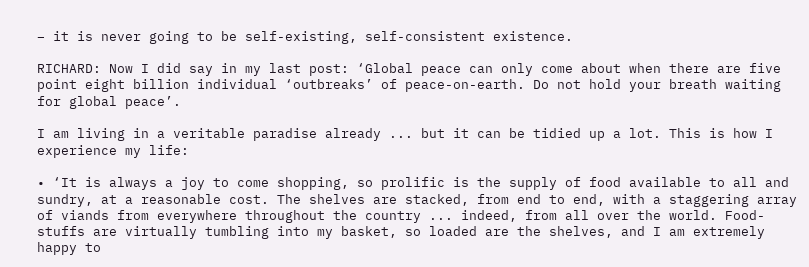– it is never going to be self-existing, self-consistent existence.

RICHARD: Now I did say in my last post: ‘Global peace can only come about when there are five point eight billion individual ‘outbreaks’ of peace-on-earth. Do not hold your breath waiting for global peace’.

I am living in a veritable paradise already ... but it can be tidied up a lot. This is how I experience my life:

• ‘It is always a joy to come shopping, so prolific is the supply of food available to all and sundry, at a reasonable cost. The shelves are stacked, from end to end, with a staggering array of viands from everywhere throughout the country ... indeed, from all over the world. Food-stuffs are virtually tumbling into my basket, so loaded are the shelves, and I am extremely happy to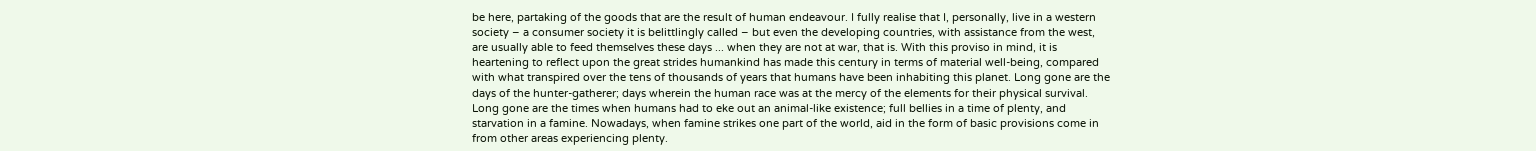be here, partaking of the goods that are the result of human endeavour. I fully realise that I, personally, live in a western society – a consumer society it is belittlingly called – but even the developing countries, with assistance from the west, are usually able to feed themselves these days ... when they are not at war, that is. With this proviso in mind, it is heartening to reflect upon the great strides humankind has made this century in terms of material well-being, compared with what transpired over the tens of thousands of years that humans have been inhabiting this planet. Long gone are the days of the hunter-gatherer; days wherein the human race was at the mercy of the elements for their physical survival. Long gone are the times when humans had to eke out an animal-like existence; full bellies in a time of plenty, and starvation in a famine. Nowadays, when famine strikes one part of the world, aid in the form of basic provisions come in from other areas experiencing plenty.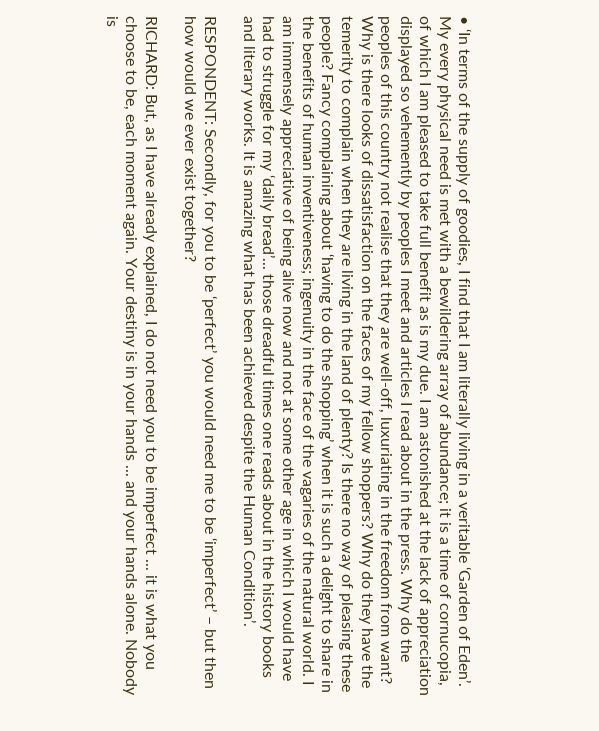• ‘In terms of the supply of goodies, I find that I am literally living in a veritable ‘Garden of Eden’. My every physical need is met with a bewildering array of abundance; it is a time of cornucopia, of which I am pleased to take full benefit as is my due. I am astonished at the lack of appreciation displayed so vehemently by peoples I meet and articles I read about in the press. Why do the peoples of this country not realise that they are well-off, luxuriating in the freedom from want? Why is there looks of dissatisfaction on the faces of my fellow shoppers? Why do they have the temerity to complain when they are living in the land of plenty? Is there no way of pleasing these people? Fancy complaining about ‘having to do the shopping’ when it is such a delight to share in the benefits of human inventiveness; ingenuity in the face of the vagaries of the natural world. I am immensely appreciative of being alive now and not at some other age in which I would have had to struggle for my ‘daily bread’... those dreadful times one reads about in the history books and literary works. It is amazing what has been achieved despite the Human Condition’.

RESPONDENT: Secondly, for you to be ‘perfect’ you would need me to be ‘imperfect’ – but then how would we ever exist together?

RICHARD: But, as I have already explained, I do not need you to be imperfect ... it is what you choose to be, each moment again. Your destiny is in your hands ... and your hands alone. Nobody is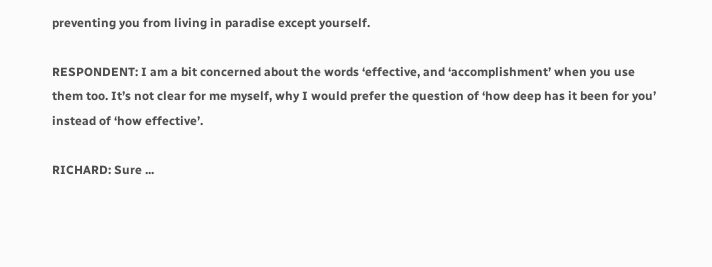preventing you from living in paradise except yourself.

RESPONDENT: I am a bit concerned about the words ‘effective, and ‘accomplishment’ when you use them too. It’s not clear for me myself, why I would prefer the question of ‘how deep has it been for you’ instead of ‘how effective’.

RICHARD: Sure ...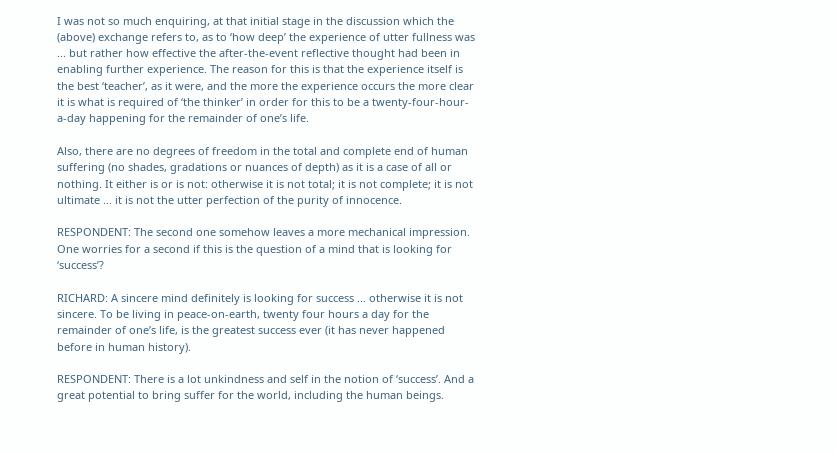I was not so much enquiring, at that initial stage in the discussion which the (above) exchange refers to, as to ‘how deep’ the experience of utter fullness was ... but rather how effective the after-the-event reflective thought had been in enabling further experience. The reason for this is that the experience itself is the best ‘teacher’, as it were, and the more the experience occurs the more clear it is what is required of ‘the thinker’ in order for this to be a twenty-four-hour-a-day happening for the remainder of one’s life.

Also, there are no degrees of freedom in the total and complete end of human suffering (no shades, gradations or nuances of depth) as it is a case of all or nothing. It either is or is not: otherwise it is not total; it is not complete; it is not ultimate ... it is not the utter perfection of the purity of innocence.

RESPONDENT: The second one somehow leaves a more mechanical impression. One worries for a second if this is the question of a mind that is looking for ‘success’?

RICHARD: A sincere mind definitely is looking for success ... otherwise it is not sincere. To be living in peace-on-earth, twenty four hours a day for the remainder of one’s life, is the greatest success ever (it has never happened before in human history).

RESPONDENT: There is a lot unkindness and self in the notion of ‘success’. And a great potential to bring suffer for the world, including the human beings.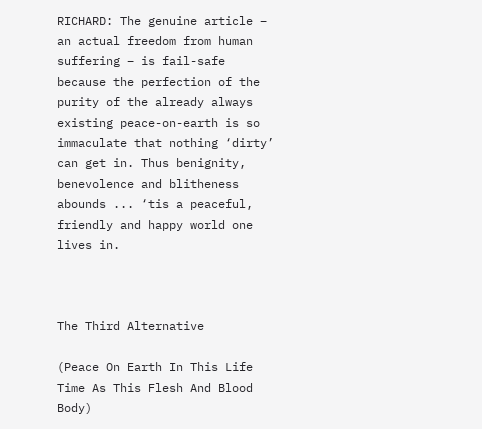RICHARD: The genuine article – an actual freedom from human suffering – is fail-safe because the perfection of the purity of the already always existing peace-on-earth is so immaculate that nothing ‘dirty’ can get in. Thus benignity, benevolence and blitheness abounds ... ‘tis a peaceful, friendly and happy world one lives in.



The Third Alternative

(Peace On Earth In This Life Time As This Flesh And Blood Body)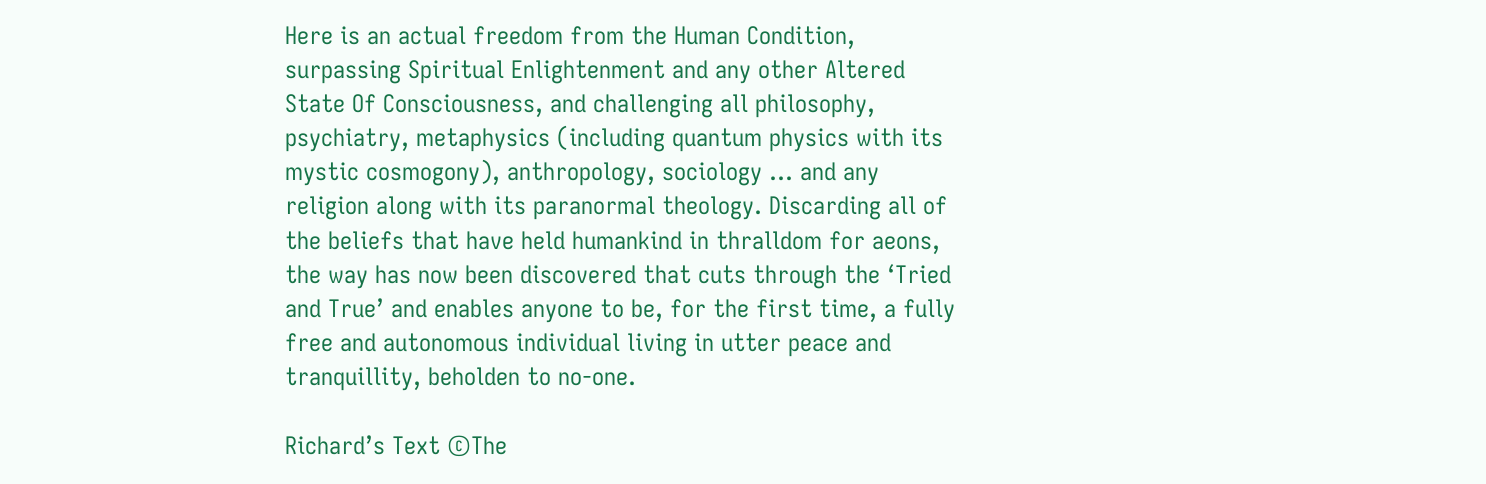Here is an actual freedom from the Human Condition, surpassing Spiritual Enlightenment and any other Altered State Of Consciousness, and challenging all philosophy, psychiatry, metaphysics (including quantum physics with its mystic cosmogony), anthropology, sociology ... and any religion along with its paranormal theology. Discarding all of the beliefs that have held humankind in thralldom for aeons, the way has now been discovered that cuts through the ‘Tried and True’ and enables anyone to be, for the first time, a fully free and autonomous individual living in utter peace and tranquillity, beholden to no-one.

Richard’s Text ©The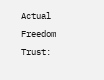Actual Freedom Trust: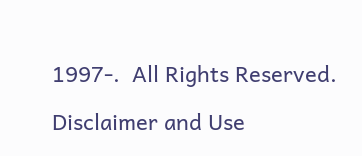1997-.  All Rights Reserved.

Disclaimer and Use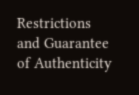Restrictions and Guarantee of Authenticity